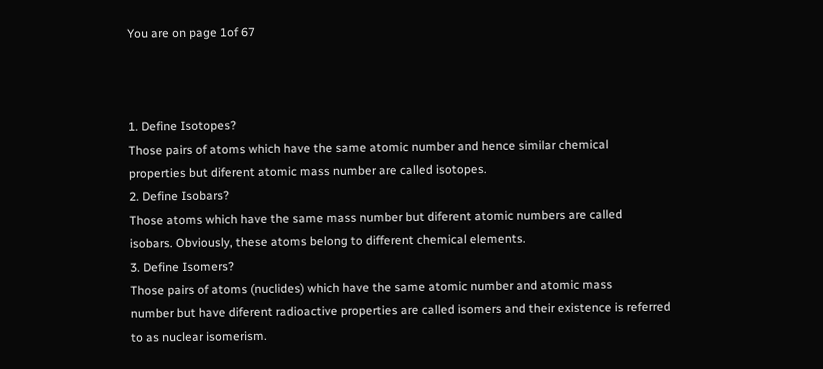You are on page 1of 67



1. Define Isotopes?
Those pairs of atoms which have the same atomic number and hence similar chemical
properties but diferent atomic mass number are called isotopes.
2. Define Isobars?
Those atoms which have the same mass number but diferent atomic numbers are called
isobars. Obviously, these atoms belong to different chemical elements.
3. Define Isomers?
Those pairs of atoms (nuclides) which have the same atomic number and atomic mass
number but have diferent radioactive properties are called isomers and their existence is referred
to as nuclear isomerism.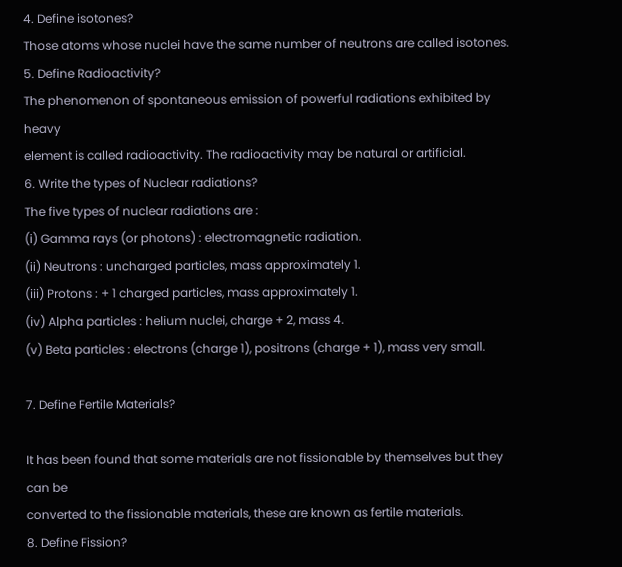4. Define isotones?
Those atoms whose nuclei have the same number of neutrons are called isotones.
5. Define Radioactivity?
The phenomenon of spontaneous emission of powerful radiations exhibited by heavy
element is called radioactivity. The radioactivity may be natural or artificial.
6. Write the types of Nuclear radiations?
The five types of nuclear radiations are :
(i) Gamma rays (or photons) : electromagnetic radiation.
(ii) Neutrons : uncharged particles, mass approximately 1.
(iii) Protons : + 1 charged particles, mass approximately 1.
(iv) Alpha particles : helium nuclei, charge + 2, mass 4.
(v) Beta particles : electrons (charge 1), positrons (charge + 1), mass very small.

7. Define Fertile Materials?

It has been found that some materials are not fissionable by themselves but they can be
converted to the fissionable materials, these are known as fertile materials.
8. Define Fission?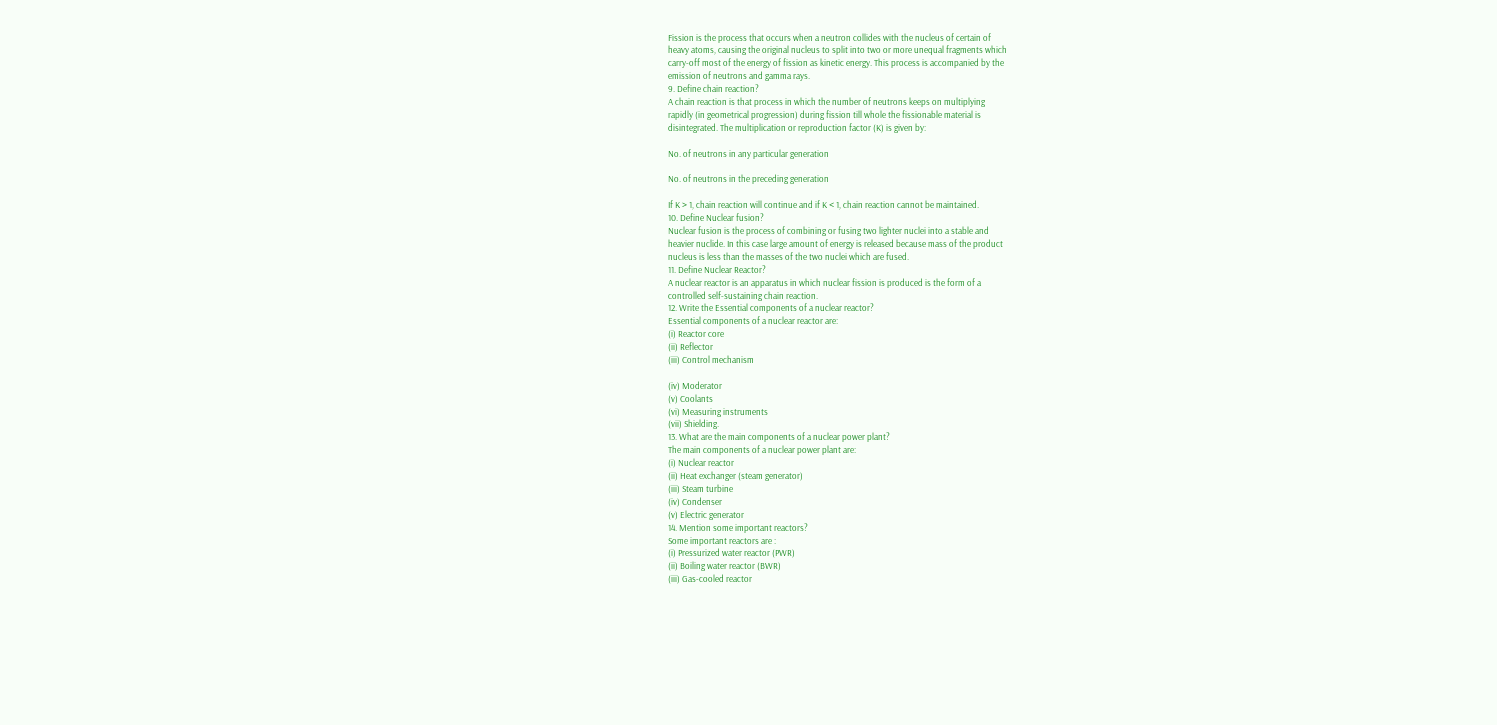Fission is the process that occurs when a neutron collides with the nucleus of certain of
heavy atoms, causing the original nucleus to split into two or more unequal fragments which
carry-off most of the energy of fission as kinetic energy. This process is accompanied by the
emission of neutrons and gamma rays.
9. Define chain reaction?
A chain reaction is that process in which the number of neutrons keeps on multiplying
rapidly (in geometrical progression) during fission till whole the fissionable material is
disintegrated. The multiplication or reproduction factor (K) is given by:

No. of neutrons in any particular generation

No. of neutrons in the preceding generation

If K > 1, chain reaction will continue and if K < 1, chain reaction cannot be maintained.
10. Define Nuclear fusion?
Nuclear fusion is the process of combining or fusing two lighter nuclei into a stable and
heavier nuclide. In this case large amount of energy is released because mass of the product
nucleus is less than the masses of the two nuclei which are fused.
11. Define Nuclear Reactor?
A nuclear reactor is an apparatus in which nuclear fission is produced is the form of a
controlled self-sustaining chain reaction.
12. Write the Essential components of a nuclear reactor?
Essential components of a nuclear reactor are:
(i) Reactor core
(ii) Reflector
(iii) Control mechanism

(iv) Moderator
(v) Coolants
(vi) Measuring instruments
(vii) Shielding.
13. What are the main components of a nuclear power plant?
The main components of a nuclear power plant are:
(i) Nuclear reactor
(ii) Heat exchanger (steam generator)
(iii) Steam turbine
(iv) Condenser
(v) Electric generator
14. Mention some important reactors?
Some important reactors are :
(i) Pressurized water reactor (PWR)
(ii) Boiling water reactor (BWR)
(iii) Gas-cooled reactor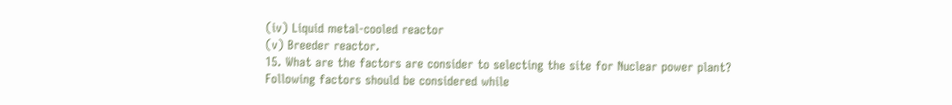(iv) Liquid metal-cooled reactor
(v) Breeder reactor.
15. What are the factors are consider to selecting the site for Nuclear power plant?
Following factors should be considered while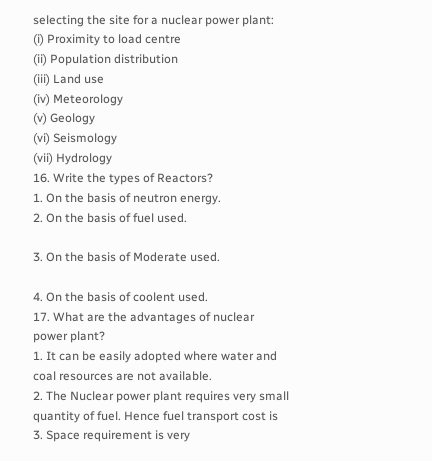selecting the site for a nuclear power plant:
(i) Proximity to load centre
(ii) Population distribution
(iii) Land use
(iv) Meteorology
(v) Geology
(vi) Seismology
(vii) Hydrology
16. Write the types of Reactors?
1. On the basis of neutron energy.
2. On the basis of fuel used.

3. On the basis of Moderate used.

4. On the basis of coolent used.
17. What are the advantages of nuclear power plant?
1. It can be easily adopted where water and coal resources are not available.
2. The Nuclear power plant requires very small quantity of fuel. Hence fuel transport cost is
3. Space requirement is very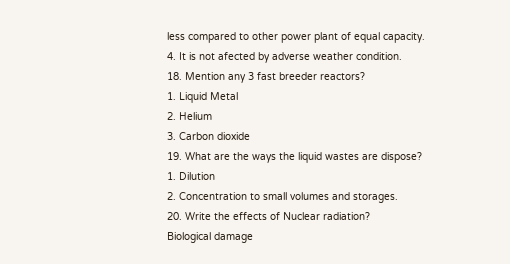less compared to other power plant of equal capacity.
4. It is not afected by adverse weather condition.
18. Mention any 3 fast breeder reactors?
1. Liquid Metal
2. Helium
3. Carbon dioxide
19. What are the ways the liquid wastes are dispose?
1. Dilution
2. Concentration to small volumes and storages.
20. Write the effects of Nuclear radiation?
Biological damage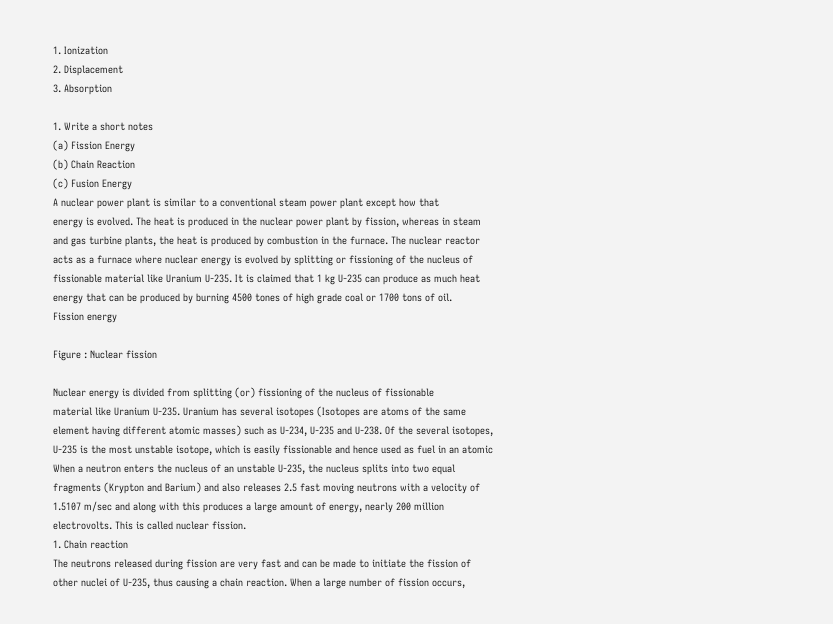1. Ionization
2. Displacement
3. Absorption

1. Write a short notes
(a) Fission Energy
(b) Chain Reaction
(c) Fusion Energy
A nuclear power plant is similar to a conventional steam power plant except how that
energy is evolved. The heat is produced in the nuclear power plant by fission, whereas in steam
and gas turbine plants, the heat is produced by combustion in the furnace. The nuclear reactor
acts as a furnace where nuclear energy is evolved by splitting or fissioning of the nucleus of
fissionable material like Uranium U-235. It is claimed that 1 kg U-235 can produce as much heat
energy that can be produced by burning 4500 tones of high grade coal or 1700 tons of oil.
Fission energy

Figure : Nuclear fission

Nuclear energy is divided from splitting (or) fissioning of the nucleus of fissionable
material like Uranium U-235. Uranium has several isotopes (Isotopes are atoms of the same
element having different atomic masses) such as U-234, U-235 and U-238. Of the several isotopes,
U-235 is the most unstable isotope, which is easily fissionable and hence used as fuel in an atomic
When a neutron enters the nucleus of an unstable U-235, the nucleus splits into two equal
fragments (Krypton and Barium) and also releases 2.5 fast moving neutrons with a velocity of
1.5107 m/sec and along with this produces a large amount of energy, nearly 200 million electrovolts. This is called nuclear fission.
1. Chain reaction
The neutrons released during fission are very fast and can be made to initiate the fission of
other nuclei of U-235, thus causing a chain reaction. When a large number of fission occurs,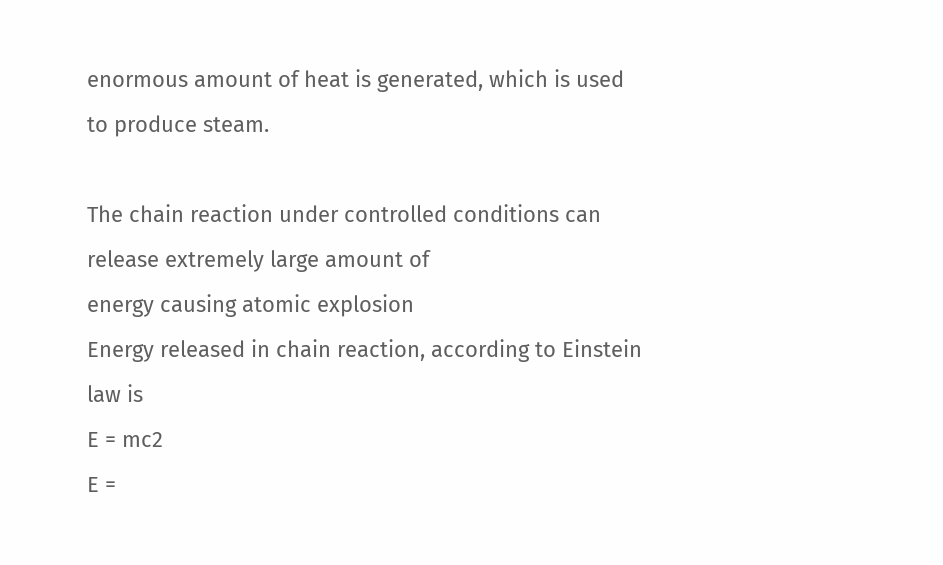enormous amount of heat is generated, which is used to produce steam.

The chain reaction under controlled conditions can release extremely large amount of
energy causing atomic explosion
Energy released in chain reaction, according to Einstein law is
E = mc2
E =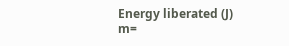Energy liberated (J)
m=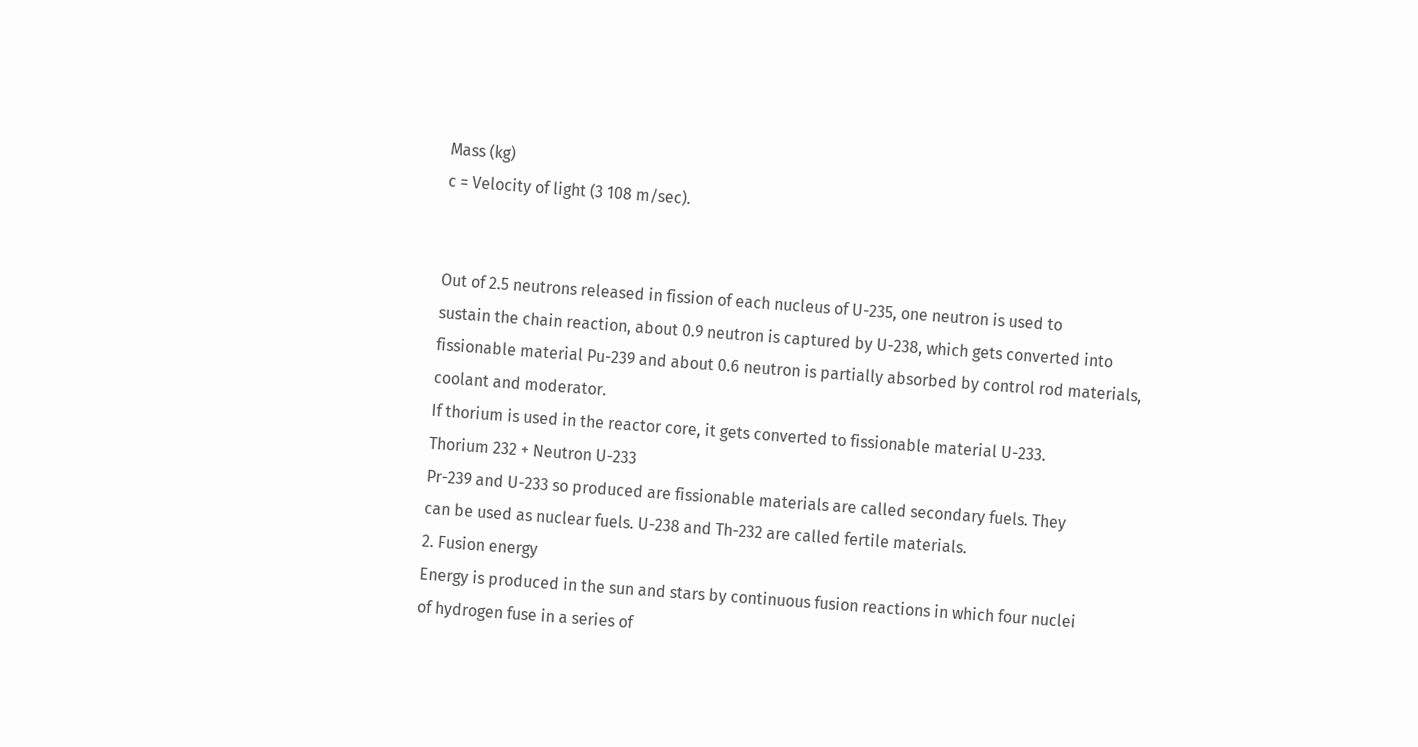Mass (kg)
c = Velocity of light (3 108 m/sec).


Out of 2.5 neutrons released in fission of each nucleus of U-235, one neutron is used to
sustain the chain reaction, about 0.9 neutron is captured by U-238, which gets converted into
fissionable material Pu-239 and about 0.6 neutron is partially absorbed by control rod materials,
coolant and moderator.
If thorium is used in the reactor core, it gets converted to fissionable material U-233.
Thorium 232 + Neutron U-233
Pr-239 and U-233 so produced are fissionable materials are called secondary fuels. They
can be used as nuclear fuels. U-238 and Th-232 are called fertile materials.
2. Fusion energy
Energy is produced in the sun and stars by continuous fusion reactions in which four nuclei
of hydrogen fuse in a series of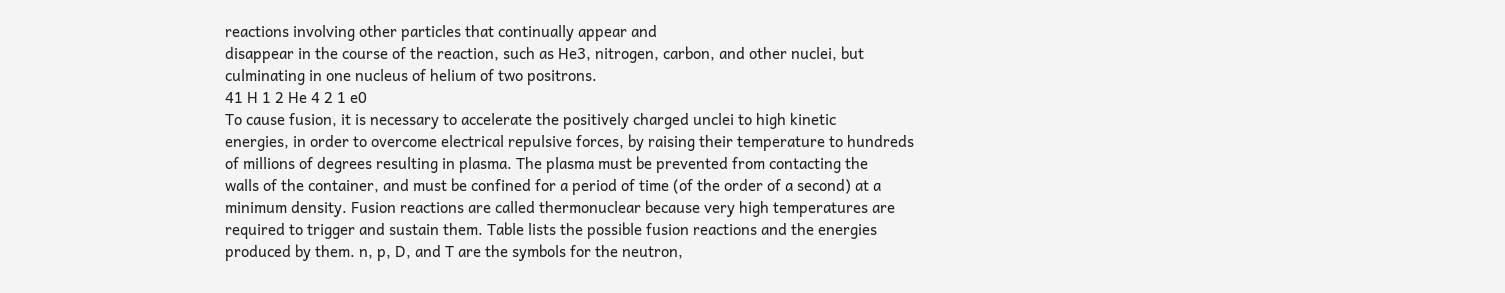reactions involving other particles that continually appear and
disappear in the course of the reaction, such as He3, nitrogen, carbon, and other nuclei, but
culminating in one nucleus of helium of two positrons.
41 H 1 2 He 4 2 1 e0
To cause fusion, it is necessary to accelerate the positively charged unclei to high kinetic
energies, in order to overcome electrical repulsive forces, by raising their temperature to hundreds
of millions of degrees resulting in plasma. The plasma must be prevented from contacting the
walls of the container, and must be confined for a period of time (of the order of a second) at a
minimum density. Fusion reactions are called thermonuclear because very high temperatures are
required to trigger and sustain them. Table lists the possible fusion reactions and the energies
produced by them. n, p, D, and T are the symbols for the neutron,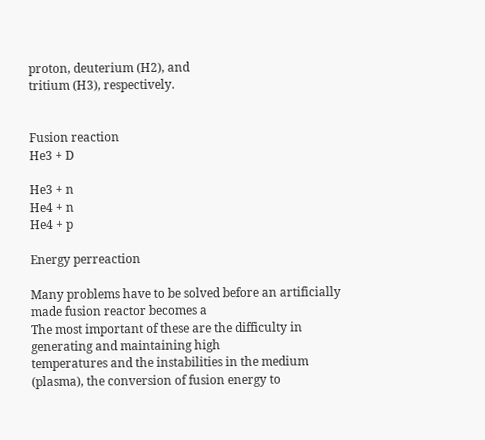proton, deuterium (H2), and
tritium (H3), respectively.


Fusion reaction
He3 + D

He3 + n
He4 + n
He4 + p

Energy perreaction

Many problems have to be solved before an artificially made fusion reactor becomes a
The most important of these are the difficulty in generating and maintaining high
temperatures and the instabilities in the medium (plasma), the conversion of fusion energy to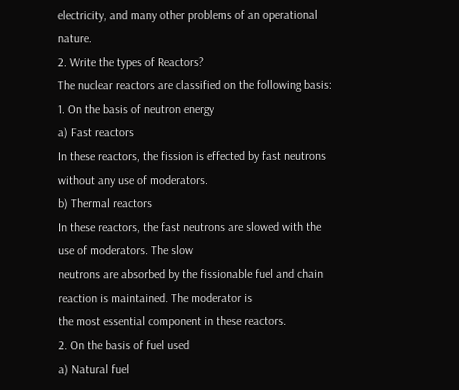electricity, and many other problems of an operational nature.
2. Write the types of Reactors?
The nuclear reactors are classified on the following basis:
1. On the basis of neutron energy
a) Fast reactors
In these reactors, the fission is effected by fast neutrons without any use of moderators.
b) Thermal reactors
In these reactors, the fast neutrons are slowed with the use of moderators. The slow
neutrons are absorbed by the fissionable fuel and chain reaction is maintained. The moderator is
the most essential component in these reactors.
2. On the basis of fuel used
a) Natural fuel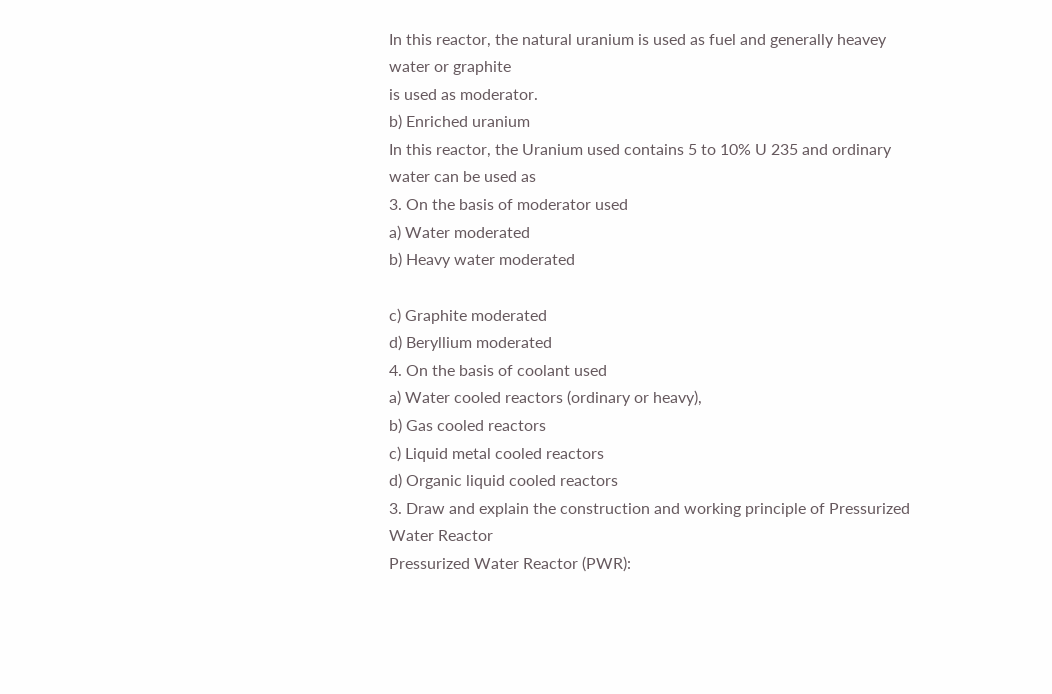In this reactor, the natural uranium is used as fuel and generally heavey water or graphite
is used as moderator.
b) Enriched uranium
In this reactor, the Uranium used contains 5 to 10% U 235 and ordinary water can be used as
3. On the basis of moderator used
a) Water moderated
b) Heavy water moderated

c) Graphite moderated
d) Beryllium moderated
4. On the basis of coolant used
a) Water cooled reactors (ordinary or heavy),
b) Gas cooled reactors
c) Liquid metal cooled reactors
d) Organic liquid cooled reactors
3. Draw and explain the construction and working principle of Pressurized Water Reactor
Pressurized Water Reactor (PWR):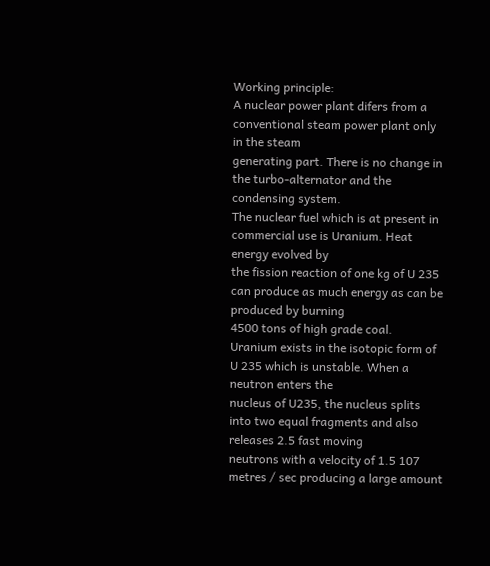Working principle:
A nuclear power plant difers from a conventional steam power plant only in the steam
generating part. There is no change in the turbo-alternator and the condensing system.
The nuclear fuel which is at present in commercial use is Uranium. Heat energy evolved by
the fission reaction of one kg of U 235 can produce as much energy as can be produced by burning
4500 tons of high grade coal.
Uranium exists in the isotopic form of U 235 which is unstable. When a neutron enters the
nucleus of U235, the nucleus splits into two equal fragments and also releases 2.5 fast moving
neutrons with a velocity of 1.5 107 metres / sec producing a large amount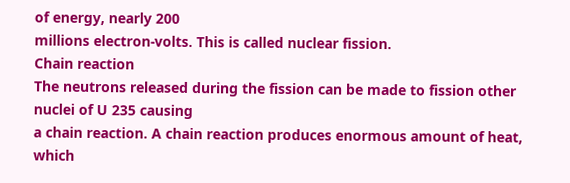of energy, nearly 200
millions electron-volts. This is called nuclear fission.
Chain reaction
The neutrons released during the fission can be made to fission other nuclei of U 235 causing
a chain reaction. A chain reaction produces enormous amount of heat, which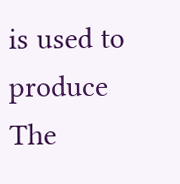is used to produce
The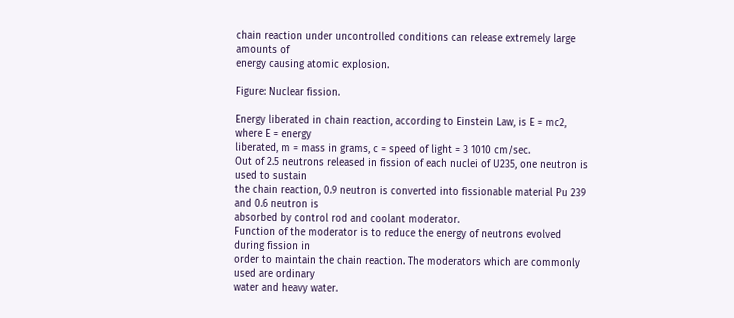chain reaction under uncontrolled conditions can release extremely large amounts of
energy causing atomic explosion.

Figure: Nuclear fission.

Energy liberated in chain reaction, according to Einstein Law, is E = mc2, where E = energy
liberated, m = mass in grams, c = speed of light = 3 1010 cm/sec.
Out of 2.5 neutrons released in fission of each nuclei of U235, one neutron is used to sustain
the chain reaction, 0.9 neutron is converted into fissionable material Pu 239 and 0.6 neutron is
absorbed by control rod and coolant moderator.
Function of the moderator is to reduce the energy of neutrons evolved during fission in
order to maintain the chain reaction. The moderators which are commonly used are ordinary
water and heavy water.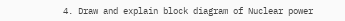4. Draw and explain block diagram of Nuclear power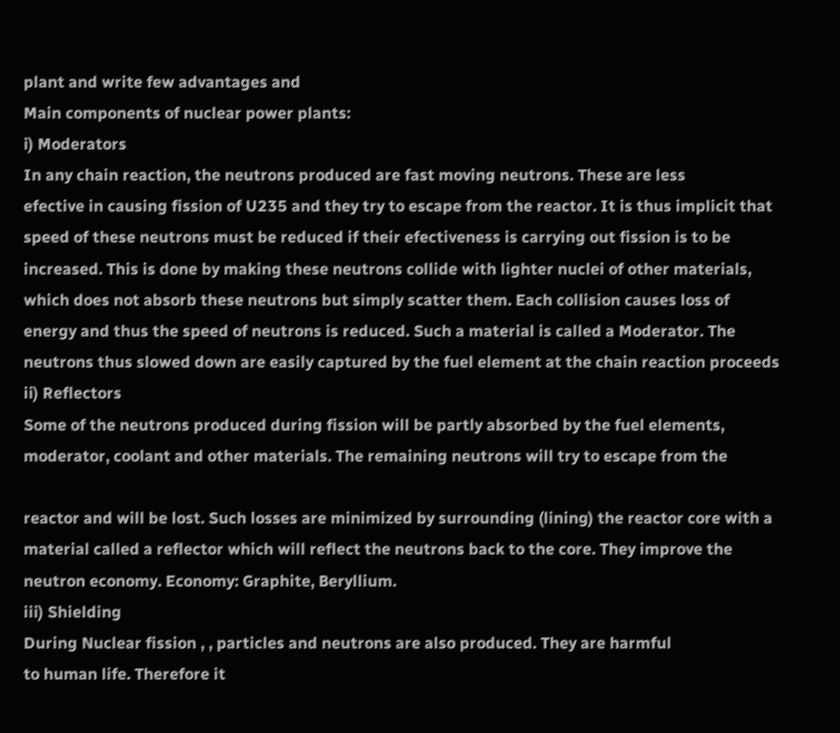plant and write few advantages and
Main components of nuclear power plants:
i) Moderators
In any chain reaction, the neutrons produced are fast moving neutrons. These are less
efective in causing fission of U235 and they try to escape from the reactor. It is thus implicit that
speed of these neutrons must be reduced if their efectiveness is carrying out fission is to be
increased. This is done by making these neutrons collide with lighter nuclei of other materials,
which does not absorb these neutrons but simply scatter them. Each collision causes loss of
energy and thus the speed of neutrons is reduced. Such a material is called a Moderator. The
neutrons thus slowed down are easily captured by the fuel element at the chain reaction proceeds
ii) Reflectors
Some of the neutrons produced during fission will be partly absorbed by the fuel elements,
moderator, coolant and other materials. The remaining neutrons will try to escape from the

reactor and will be lost. Such losses are minimized by surrounding (lining) the reactor core with a
material called a reflector which will reflect the neutrons back to the core. They improve the
neutron economy. Economy: Graphite, Beryllium.
iii) Shielding
During Nuclear fission , , particles and neutrons are also produced. They are harmful
to human life. Therefore it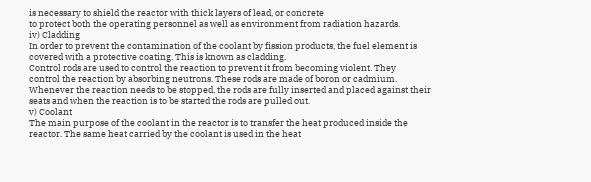is necessary to shield the reactor with thick layers of lead, or concrete
to protect both the operating personnel as well as environment from radiation hazards.
iv) Cladding
In order to prevent the contamination of the coolant by fission products, the fuel element is
covered with a protective coating. This is known as cladding.
Control rods are used to control the reaction to prevent it from becoming violent. They
control the reaction by absorbing neutrons. These rods are made of boron or cadmium.
Whenever the reaction needs to be stopped, the rods are fully inserted and placed against their
seats and when the reaction is to be started the rods are pulled out.
v) Coolant
The main purpose of the coolant in the reactor is to transfer the heat produced inside the
reactor. The same heat carried by the coolant is used in the heat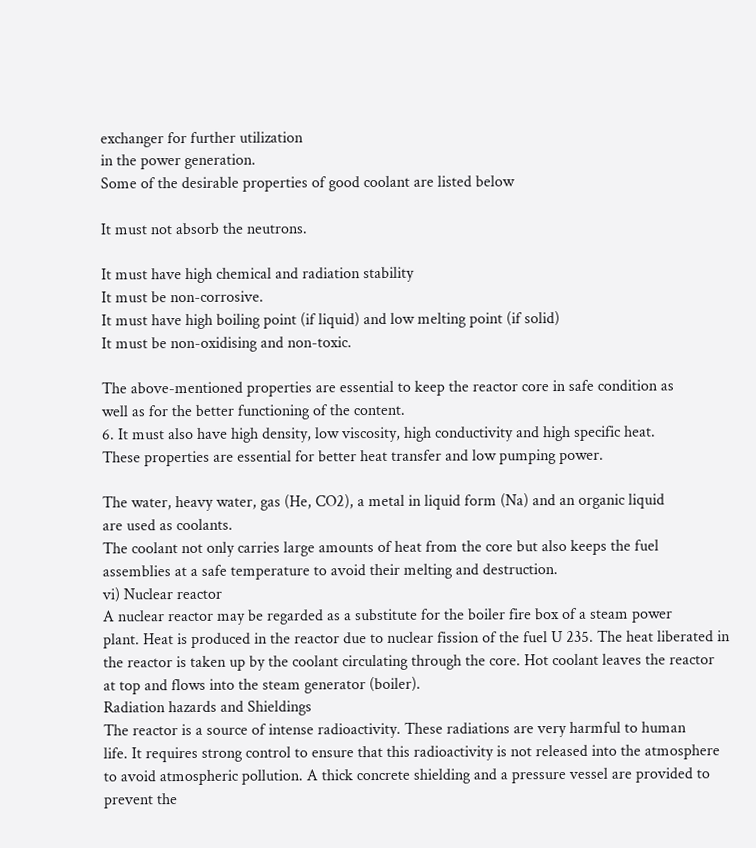exchanger for further utilization
in the power generation.
Some of the desirable properties of good coolant are listed below

It must not absorb the neutrons.

It must have high chemical and radiation stability
It must be non-corrosive.
It must have high boiling point (if liquid) and low melting point (if solid)
It must be non-oxidising and non-toxic.

The above-mentioned properties are essential to keep the reactor core in safe condition as
well as for the better functioning of the content.
6. It must also have high density, low viscosity, high conductivity and high specific heat.
These properties are essential for better heat transfer and low pumping power.

The water, heavy water, gas (He, CO2), a metal in liquid form (Na) and an organic liquid
are used as coolants.
The coolant not only carries large amounts of heat from the core but also keeps the fuel
assemblies at a safe temperature to avoid their melting and destruction.
vi) Nuclear reactor
A nuclear reactor may be regarded as a substitute for the boiler fire box of a steam power
plant. Heat is produced in the reactor due to nuclear fission of the fuel U 235. The heat liberated in
the reactor is taken up by the coolant circulating through the core. Hot coolant leaves the reactor
at top and flows into the steam generator (boiler).
Radiation hazards and Shieldings
The reactor is a source of intense radioactivity. These radiations are very harmful to human
life. It requires strong control to ensure that this radioactivity is not released into the atmosphere
to avoid atmospheric pollution. A thick concrete shielding and a pressure vessel are provided to
prevent the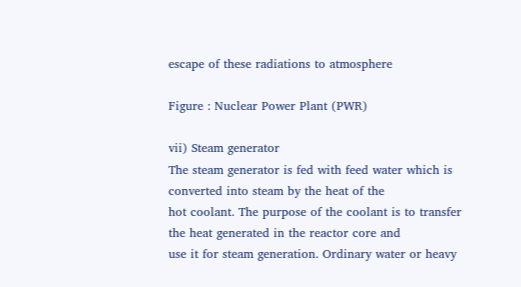escape of these radiations to atmosphere

Figure : Nuclear Power Plant (PWR)

vii) Steam generator
The steam generator is fed with feed water which is converted into steam by the heat of the
hot coolant. The purpose of the coolant is to transfer the heat generated in the reactor core and
use it for steam generation. Ordinary water or heavy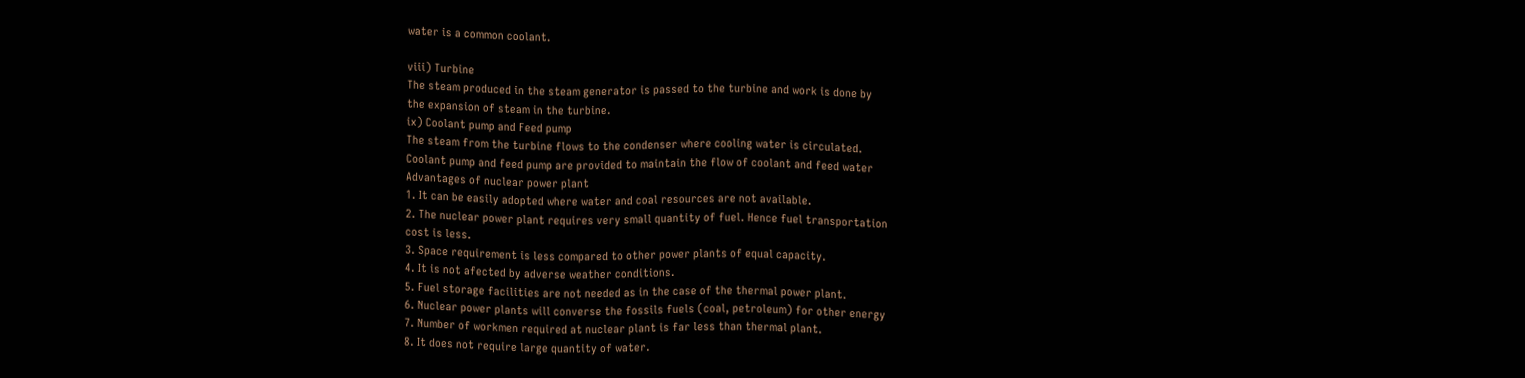water is a common coolant.

viii) Turbine
The steam produced in the steam generator is passed to the turbine and work is done by
the expansion of steam in the turbine.
ix) Coolant pump and Feed pump
The steam from the turbine flows to the condenser where cooling water is circulated.
Coolant pump and feed pump are provided to maintain the flow of coolant and feed water
Advantages of nuclear power plant
1. It can be easily adopted where water and coal resources are not available.
2. The nuclear power plant requires very small quantity of fuel. Hence fuel transportation
cost is less.
3. Space requirement is less compared to other power plants of equal capacity.
4. It is not afected by adverse weather conditions.
5. Fuel storage facilities are not needed as in the case of the thermal power plant.
6. Nuclear power plants will converse the fossils fuels (coal, petroleum) for other energy
7. Number of workmen required at nuclear plant is far less than thermal plant.
8. It does not require large quantity of water.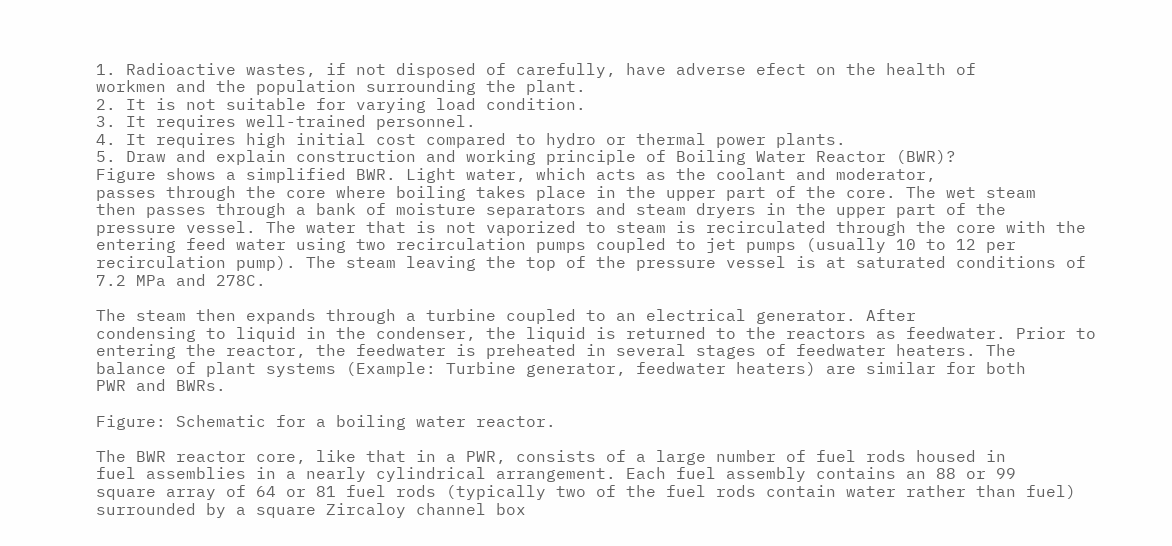1. Radioactive wastes, if not disposed of carefully, have adverse efect on the health of
workmen and the population surrounding the plant.
2. It is not suitable for varying load condition.
3. It requires well-trained personnel.
4. It requires high initial cost compared to hydro or thermal power plants.
5. Draw and explain construction and working principle of Boiling Water Reactor (BWR)?
Figure shows a simplified BWR. Light water, which acts as the coolant and moderator,
passes through the core where boiling takes place in the upper part of the core. The wet steam
then passes through a bank of moisture separators and steam dryers in the upper part of the
pressure vessel. The water that is not vaporized to steam is recirculated through the core with the
entering feed water using two recirculation pumps coupled to jet pumps (usually 10 to 12 per
recirculation pump). The steam leaving the top of the pressure vessel is at saturated conditions of
7.2 MPa and 278C.

The steam then expands through a turbine coupled to an electrical generator. After
condensing to liquid in the condenser, the liquid is returned to the reactors as feedwater. Prior to
entering the reactor, the feedwater is preheated in several stages of feedwater heaters. The
balance of plant systems (Example: Turbine generator, feedwater heaters) are similar for both
PWR and BWRs.

Figure: Schematic for a boiling water reactor.

The BWR reactor core, like that in a PWR, consists of a large number of fuel rods housed in
fuel assemblies in a nearly cylindrical arrangement. Each fuel assembly contains an 88 or 99
square array of 64 or 81 fuel rods (typically two of the fuel rods contain water rather than fuel)
surrounded by a square Zircaloy channel box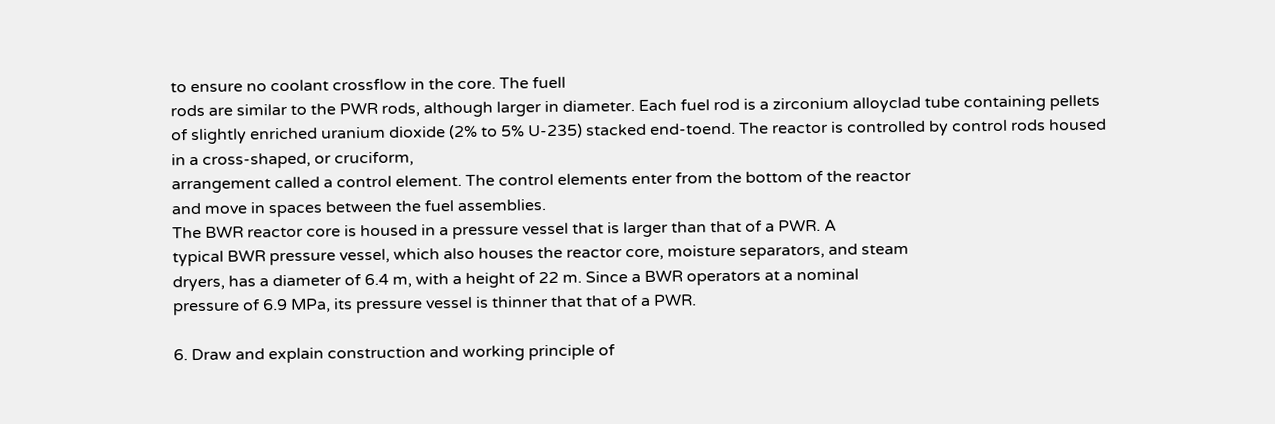to ensure no coolant crossflow in the core. The fuell
rods are similar to the PWR rods, although larger in diameter. Each fuel rod is a zirconium alloyclad tube containing pellets of slightly enriched uranium dioxide (2% to 5% U-235) stacked end-toend. The reactor is controlled by control rods housed in a cross-shaped, or cruciform,
arrangement called a control element. The control elements enter from the bottom of the reactor
and move in spaces between the fuel assemblies.
The BWR reactor core is housed in a pressure vessel that is larger than that of a PWR. A
typical BWR pressure vessel, which also houses the reactor core, moisture separators, and steam
dryers, has a diameter of 6.4 m, with a height of 22 m. Since a BWR operators at a nominal
pressure of 6.9 MPa, its pressure vessel is thinner that that of a PWR.

6. Draw and explain construction and working principle of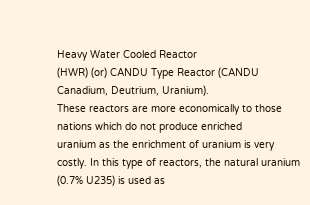Heavy Water Cooled Reactor
(HWR) (or) CANDU Type Reactor (CANDU Canadium, Deutrium, Uranium).
These reactors are more economically to those nations which do not produce enriched
uranium as the enrichment of uranium is very costly. In this type of reactors, the natural uranium
(0.7% U235) is used as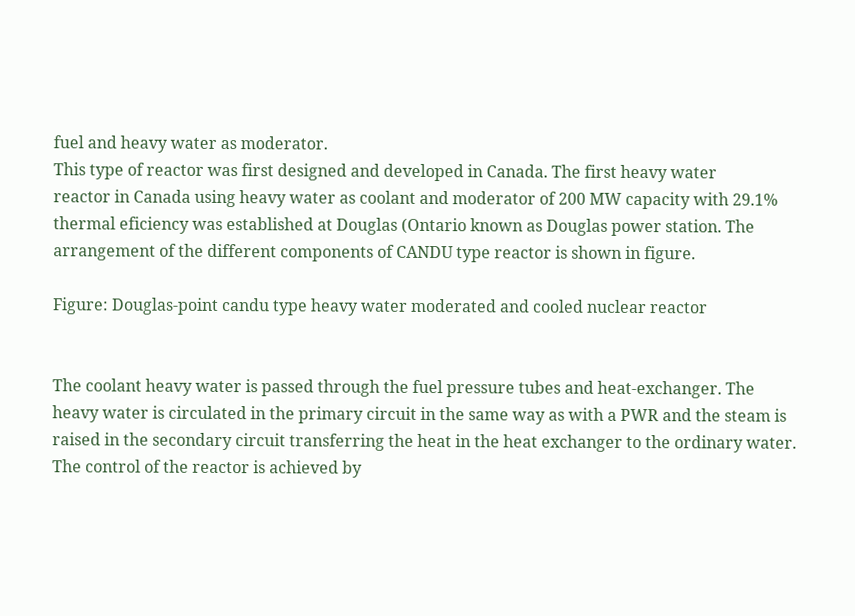fuel and heavy water as moderator.
This type of reactor was first designed and developed in Canada. The first heavy water
reactor in Canada using heavy water as coolant and moderator of 200 MW capacity with 29.1%
thermal eficiency was established at Douglas (Ontario known as Douglas power station. The
arrangement of the different components of CANDU type reactor is shown in figure.

Figure: Douglas-point candu type heavy water moderated and cooled nuclear reactor


The coolant heavy water is passed through the fuel pressure tubes and heat-exchanger. The
heavy water is circulated in the primary circuit in the same way as with a PWR and the steam is
raised in the secondary circuit transferring the heat in the heat exchanger to the ordinary water.
The control of the reactor is achieved by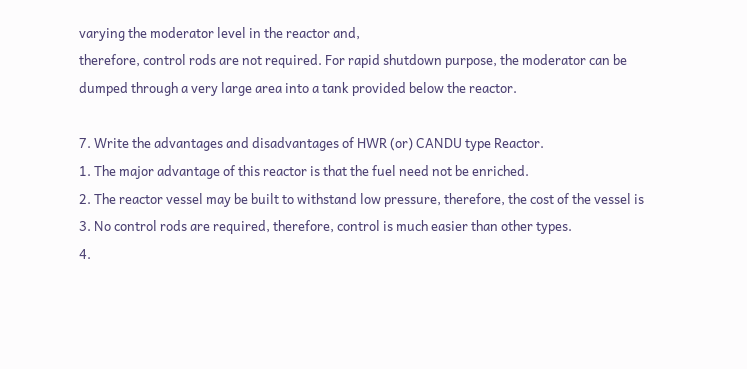varying the moderator level in the reactor and,
therefore, control rods are not required. For rapid shutdown purpose, the moderator can be
dumped through a very large area into a tank provided below the reactor.

7. Write the advantages and disadvantages of HWR (or) CANDU type Reactor.
1. The major advantage of this reactor is that the fuel need not be enriched.
2. The reactor vessel may be built to withstand low pressure, therefore, the cost of the vessel is
3. No control rods are required, therefore, control is much easier than other types.
4.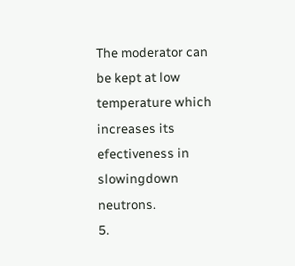The moderator can be kept at low temperature which increases its efectiveness in slowingdown neutrons.
5.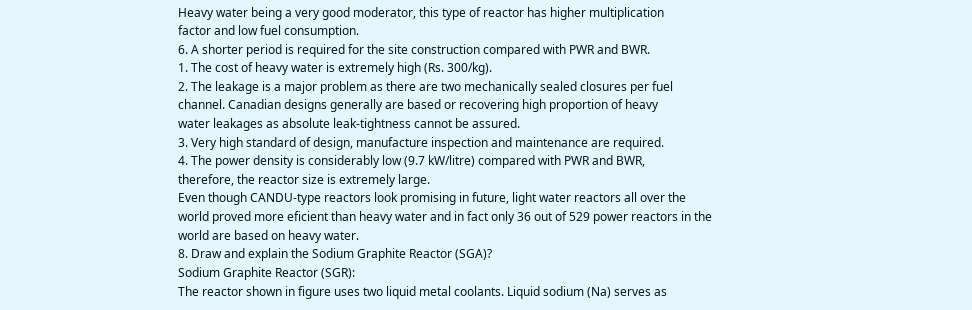Heavy water being a very good moderator, this type of reactor has higher multiplication
factor and low fuel consumption.
6. A shorter period is required for the site construction compared with PWR and BWR.
1. The cost of heavy water is extremely high (Rs. 300/kg).
2. The leakage is a major problem as there are two mechanically sealed closures per fuel
channel. Canadian designs generally are based or recovering high proportion of heavy
water leakages as absolute leak-tightness cannot be assured.
3. Very high standard of design, manufacture inspection and maintenance are required.
4. The power density is considerably low (9.7 kW/litre) compared with PWR and BWR,
therefore, the reactor size is extremely large.
Even though CANDU-type reactors look promising in future, light water reactors all over the
world proved more eficient than heavy water and in fact only 36 out of 529 power reactors in the
world are based on heavy water.
8. Draw and explain the Sodium Graphite Reactor (SGA)?
Sodium Graphite Reactor (SGR):
The reactor shown in figure uses two liquid metal coolants. Liquid sodium (Na) serves as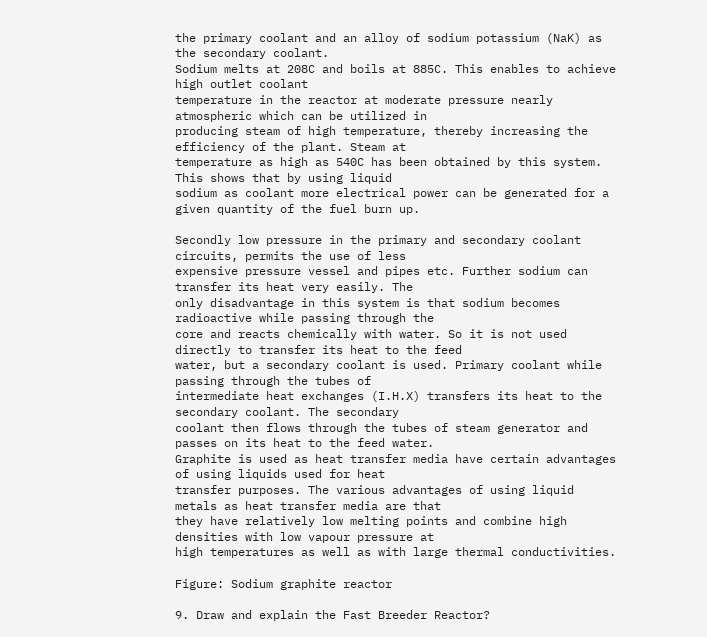the primary coolant and an alloy of sodium potassium (NaK) as the secondary coolant.
Sodium melts at 208C and boils at 885C. This enables to achieve high outlet coolant
temperature in the reactor at moderate pressure nearly atmospheric which can be utilized in
producing steam of high temperature, thereby increasing the efficiency of the plant. Steam at
temperature as high as 540C has been obtained by this system. This shows that by using liquid
sodium as coolant more electrical power can be generated for a given quantity of the fuel burn up.

Secondly low pressure in the primary and secondary coolant circuits, permits the use of less
expensive pressure vessel and pipes etc. Further sodium can transfer its heat very easily. The
only disadvantage in this system is that sodium becomes radioactive while passing through the
core and reacts chemically with water. So it is not used directly to transfer its heat to the feed
water, but a secondary coolant is used. Primary coolant while passing through the tubes of
intermediate heat exchanges (I.H.X) transfers its heat to the secondary coolant. The secondary
coolant then flows through the tubes of steam generator and passes on its heat to the feed water.
Graphite is used as heat transfer media have certain advantages of using liquids used for heat
transfer purposes. The various advantages of using liquid metals as heat transfer media are that
they have relatively low melting points and combine high densities with low vapour pressure at
high temperatures as well as with large thermal conductivities.

Figure: Sodium graphite reactor

9. Draw and explain the Fast Breeder Reactor?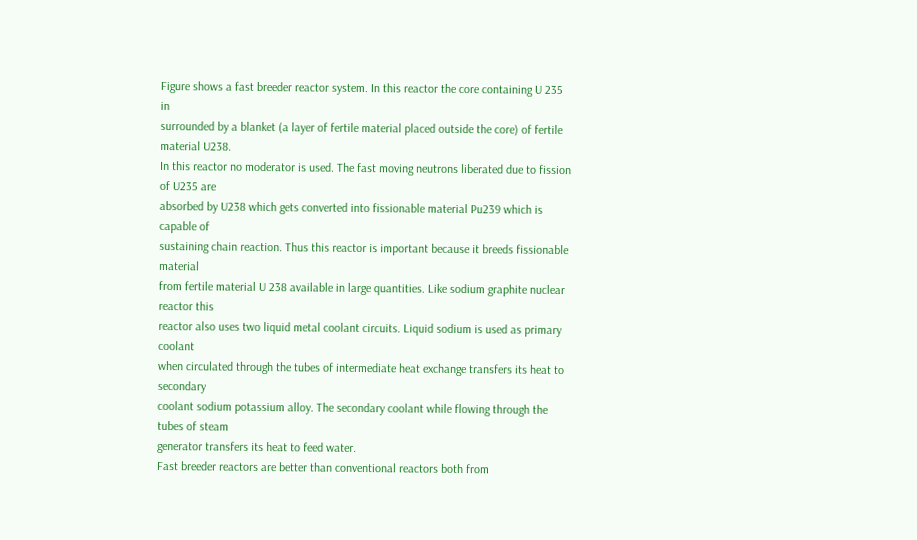Figure shows a fast breeder reactor system. In this reactor the core containing U 235 in
surrounded by a blanket (a layer of fertile material placed outside the core) of fertile material U238.
In this reactor no moderator is used. The fast moving neutrons liberated due to fission of U235 are
absorbed by U238 which gets converted into fissionable material Pu239 which is capable of
sustaining chain reaction. Thus this reactor is important because it breeds fissionable material
from fertile material U 238 available in large quantities. Like sodium graphite nuclear reactor this
reactor also uses two liquid metal coolant circuits. Liquid sodium is used as primary coolant
when circulated through the tubes of intermediate heat exchange transfers its heat to secondary
coolant sodium potassium alloy. The secondary coolant while flowing through the tubes of steam
generator transfers its heat to feed water.
Fast breeder reactors are better than conventional reactors both from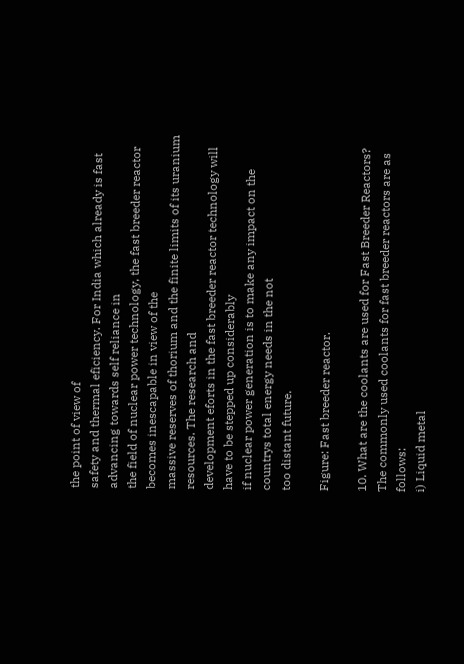the point of view of
safety and thermal eficiency. For India which already is fast advancing towards self reliance in
the field of nuclear power technology, the fast breeder reactor becomes inescapable in view of the
massive reserves of thorium and the finite limits of its uranium resources. The research and
development eforts in the fast breeder reactor technology will have to be stepped up considerably
if nuclear power generation is to make any impact on the countrys total energy needs in the not
too distant future.

Figure: Fast breeder reactor.

10. What are the coolants are used for Fast Breeder Reactors?
The commonly used coolants for fast breeder reactors are as follows:
i) Liquid metal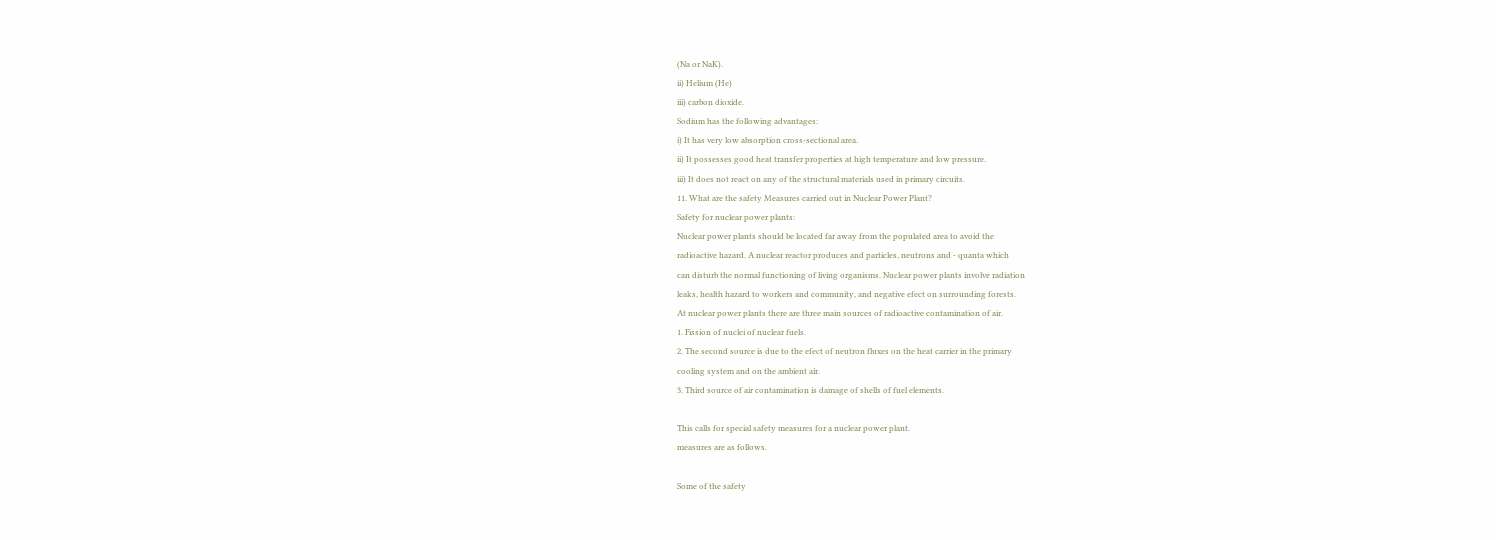(Na or NaK).
ii) Helium (He)
iii) carbon dioxide.
Sodium has the following advantages:
i) It has very low absorption cross-sectional area.
ii) It possesses good heat transfer properties at high temperature and low pressure.
iii) It does not react on any of the structural materials used in primary circuits.
11. What are the safety Measures carried out in Nuclear Power Plant?
Safety for nuclear power plants:
Nuclear power plants should be located far away from the populated area to avoid the
radioactive hazard. A nuclear reactor produces and particles, neutrons and - quanta which
can disturb the normal functioning of living organisms. Nuclear power plants involve radiation
leaks, health hazard to workers and community, and negative efect on surrounding forests.
At nuclear power plants there are three main sources of radioactive contamination of air.
1. Fission of nuclei of nuclear fuels.
2. The second source is due to the efect of neutron fluxes on the heat carrier in the primary
cooling system and on the ambient air.
3. Third source of air contamination is damage of shells of fuel elements.

This calls for special safety measures for a nuclear power plant.
measures are as follows.

Some of the safety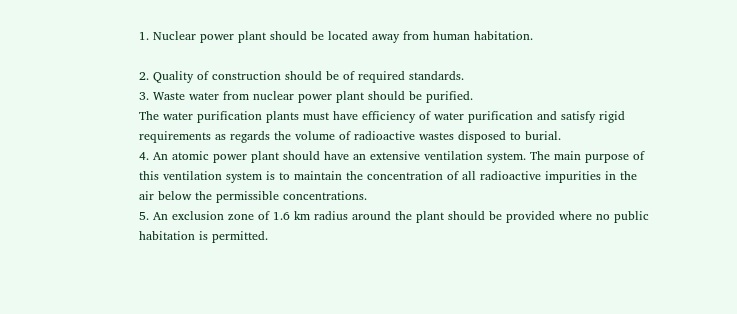1. Nuclear power plant should be located away from human habitation.

2. Quality of construction should be of required standards.
3. Waste water from nuclear power plant should be purified.
The water purification plants must have efficiency of water purification and satisfy rigid
requirements as regards the volume of radioactive wastes disposed to burial.
4. An atomic power plant should have an extensive ventilation system. The main purpose of
this ventilation system is to maintain the concentration of all radioactive impurities in the
air below the permissible concentrations.
5. An exclusion zone of 1.6 km radius around the plant should be provided where no public
habitation is permitted.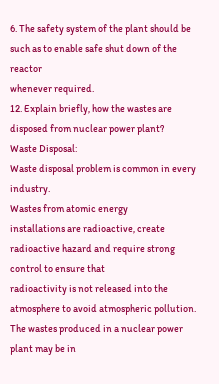6. The safety system of the plant should be such as to enable safe shut down of the reactor
whenever required.
12. Explain briefly, how the wastes are disposed from nuclear power plant?
Waste Disposal:
Waste disposal problem is common in every industry.
Wastes from atomic energy
installations are radioactive, create radioactive hazard and require strong control to ensure that
radioactivity is not released into the atmosphere to avoid atmospheric pollution.
The wastes produced in a nuclear power plant may be in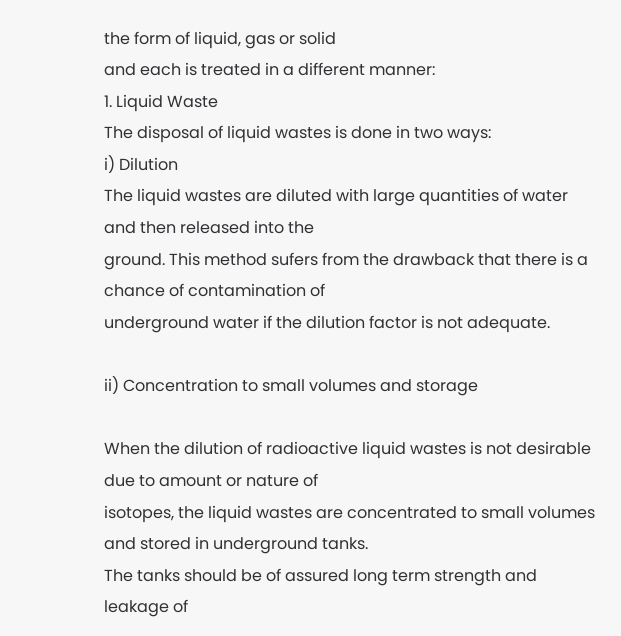the form of liquid, gas or solid
and each is treated in a different manner:
1. Liquid Waste
The disposal of liquid wastes is done in two ways:
i) Dilution
The liquid wastes are diluted with large quantities of water and then released into the
ground. This method sufers from the drawback that there is a chance of contamination of
underground water if the dilution factor is not adequate.

ii) Concentration to small volumes and storage

When the dilution of radioactive liquid wastes is not desirable due to amount or nature of
isotopes, the liquid wastes are concentrated to small volumes and stored in underground tanks.
The tanks should be of assured long term strength and leakage of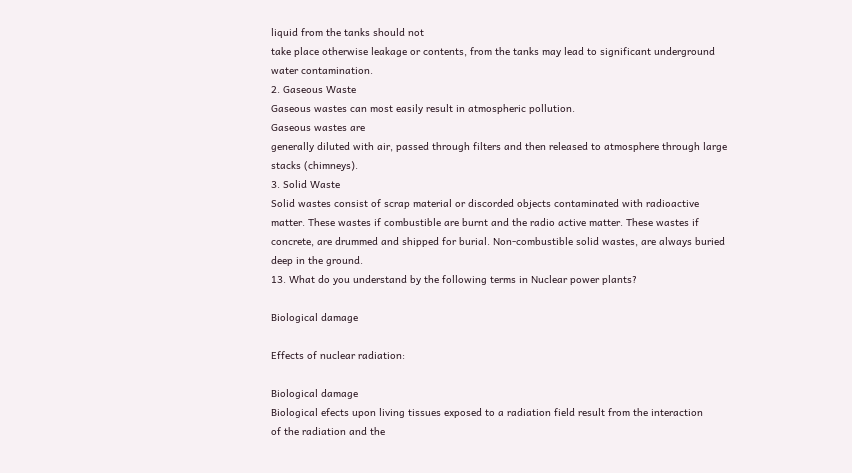liquid from the tanks should not
take place otherwise leakage or contents, from the tanks may lead to significant underground
water contamination.
2. Gaseous Waste
Gaseous wastes can most easily result in atmospheric pollution.
Gaseous wastes are
generally diluted with air, passed through filters and then released to atmosphere through large
stacks (chimneys).
3. Solid Waste
Solid wastes consist of scrap material or discorded objects contaminated with radioactive
matter. These wastes if combustible are burnt and the radio active matter. These wastes if
concrete, are drummed and shipped for burial. Non-combustible solid wastes, are always buried
deep in the ground.
13. What do you understand by the following terms in Nuclear power plants?

Biological damage

Effects of nuclear radiation:

Biological damage
Biological efects upon living tissues exposed to a radiation field result from the interaction
of the radiation and the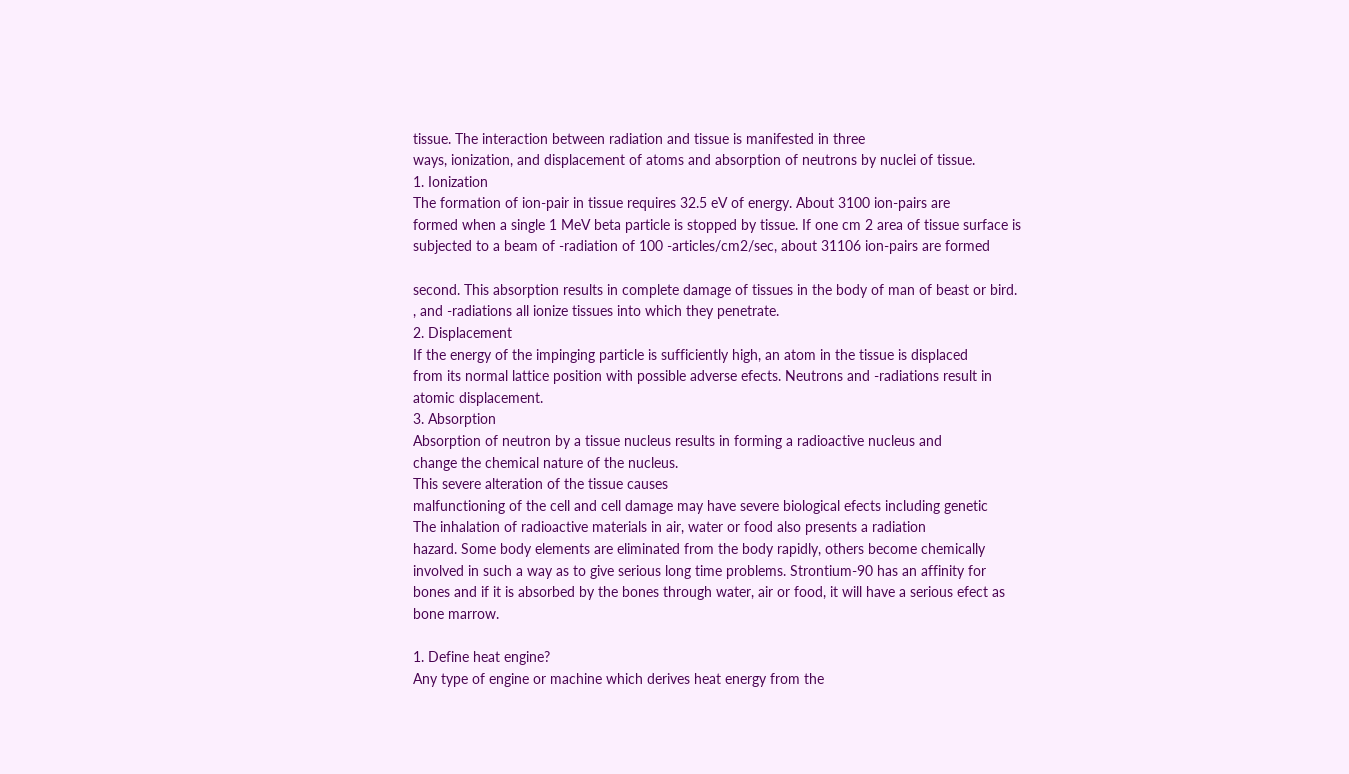tissue. The interaction between radiation and tissue is manifested in three
ways, ionization, and displacement of atoms and absorption of neutrons by nuclei of tissue.
1. Ionization
The formation of ion-pair in tissue requires 32.5 eV of energy. About 3100 ion-pairs are
formed when a single 1 MeV beta particle is stopped by tissue. If one cm 2 area of tissue surface is
subjected to a beam of -radiation of 100 -articles/cm2/sec, about 31106 ion-pairs are formed

second. This absorption results in complete damage of tissues in the body of man of beast or bird.
, and -radiations all ionize tissues into which they penetrate.
2. Displacement
If the energy of the impinging particle is sufficiently high, an atom in the tissue is displaced
from its normal lattice position with possible adverse efects. Neutrons and -radiations result in
atomic displacement.
3. Absorption
Absorption of neutron by a tissue nucleus results in forming a radioactive nucleus and
change the chemical nature of the nucleus.
This severe alteration of the tissue causes
malfunctioning of the cell and cell damage may have severe biological efects including genetic
The inhalation of radioactive materials in air, water or food also presents a radiation
hazard. Some body elements are eliminated from the body rapidly, others become chemically
involved in such a way as to give serious long time problems. Strontium-90 has an affinity for
bones and if it is absorbed by the bones through water, air or food, it will have a serious efect as
bone marrow.

1. Define heat engine?
Any type of engine or machine which derives heat energy from the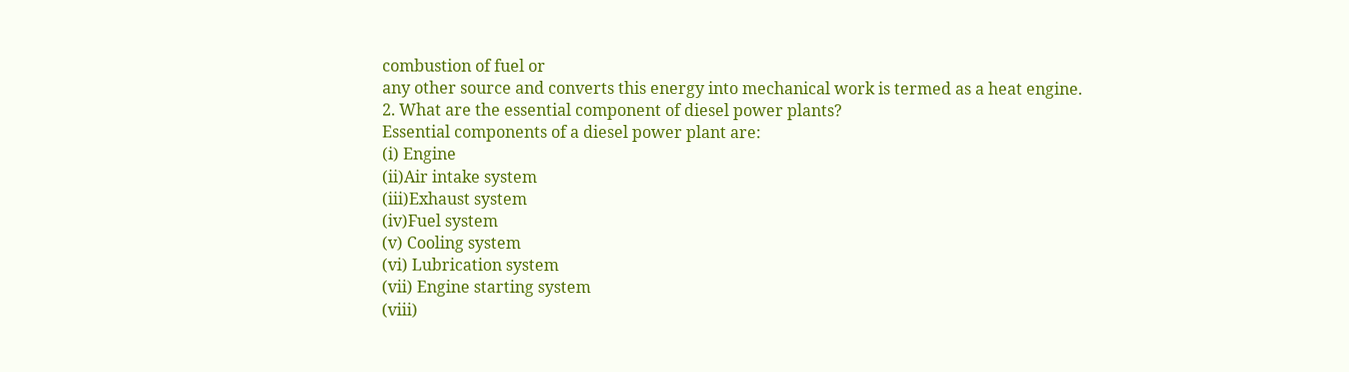combustion of fuel or
any other source and converts this energy into mechanical work is termed as a heat engine.
2. What are the essential component of diesel power plants?
Essential components of a diesel power plant are:
(i) Engine
(ii)Air intake system
(iii)Exhaust system
(iv)Fuel system
(v) Cooling system
(vi) Lubrication system
(vii) Engine starting system
(viii)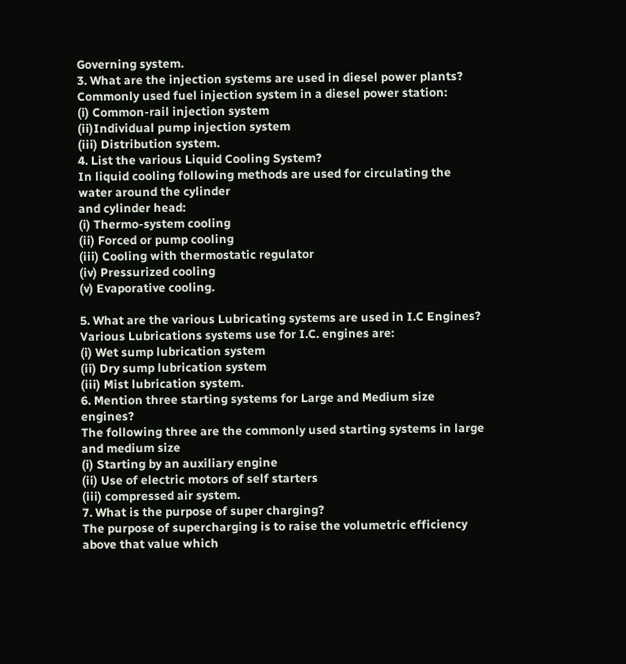Governing system.
3. What are the injection systems are used in diesel power plants?
Commonly used fuel injection system in a diesel power station:
(i) Common-rail injection system
(ii)Individual pump injection system
(iii) Distribution system.
4. List the various Liquid Cooling System?
In liquid cooling following methods are used for circulating the water around the cylinder
and cylinder head:
(i) Thermo-system cooling
(ii) Forced or pump cooling
(iii) Cooling with thermostatic regulator
(iv) Pressurized cooling
(v) Evaporative cooling.

5. What are the various Lubricating systems are used in I.C Engines?
Various Lubrications systems use for I.C. engines are:
(i) Wet sump lubrication system
(ii) Dry sump lubrication system
(iii) Mist lubrication system.
6. Mention three starting systems for Large and Medium size engines?
The following three are the commonly used starting systems in large and medium size
(i) Starting by an auxiliary engine
(ii) Use of electric motors of self starters
(iii) compressed air system.
7. What is the purpose of super charging?
The purpose of supercharging is to raise the volumetric efficiency above that value which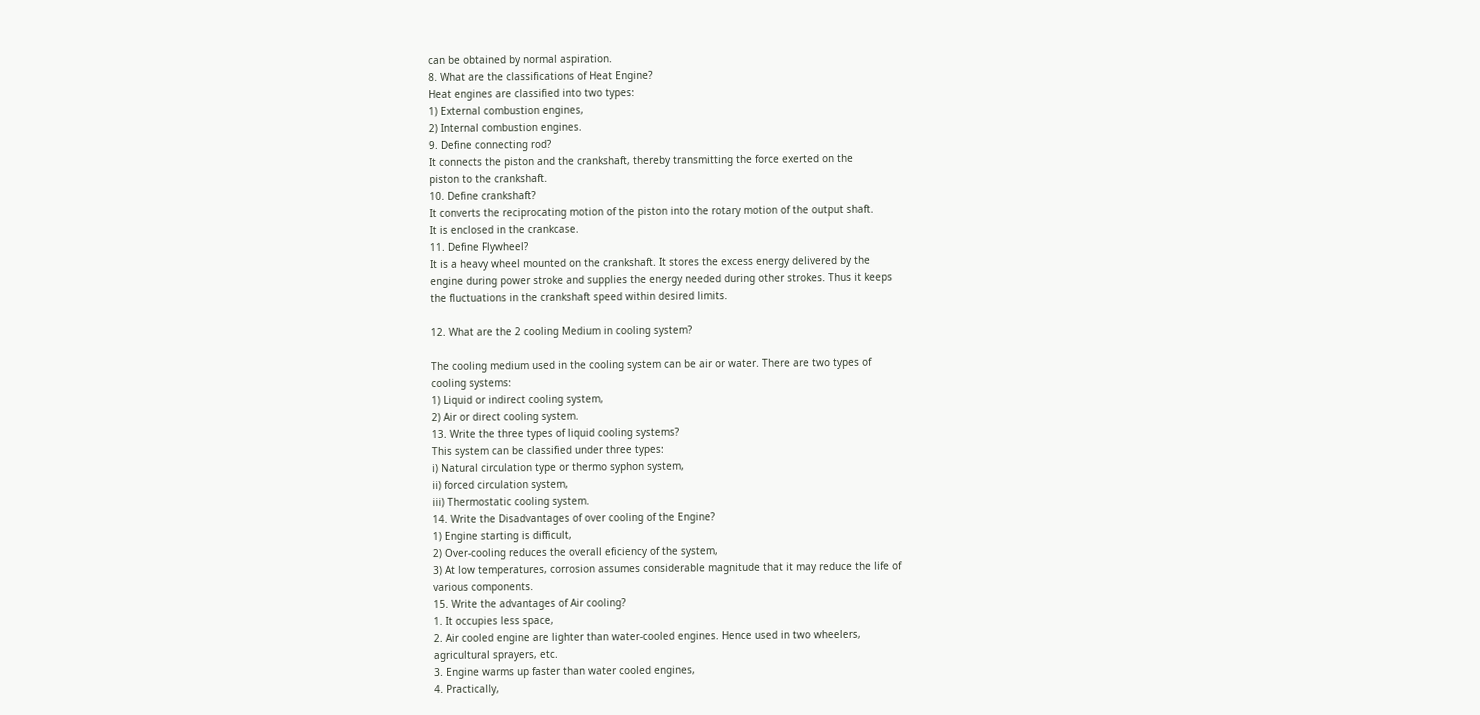can be obtained by normal aspiration.
8. What are the classifications of Heat Engine?
Heat engines are classified into two types:
1) External combustion engines,
2) Internal combustion engines.
9. Define connecting rod?
It connects the piston and the crankshaft, thereby transmitting the force exerted on the
piston to the crankshaft.
10. Define crankshaft?
It converts the reciprocating motion of the piston into the rotary motion of the output shaft.
It is enclosed in the crankcase.
11. Define Flywheel?
It is a heavy wheel mounted on the crankshaft. It stores the excess energy delivered by the
engine during power stroke and supplies the energy needed during other strokes. Thus it keeps
the fluctuations in the crankshaft speed within desired limits.

12. What are the 2 cooling Medium in cooling system?

The cooling medium used in the cooling system can be air or water. There are two types of
cooling systems:
1) Liquid or indirect cooling system,
2) Air or direct cooling system.
13. Write the three types of liquid cooling systems?
This system can be classified under three types:
i) Natural circulation type or thermo syphon system,
ii) forced circulation system,
iii) Thermostatic cooling system.
14. Write the Disadvantages of over cooling of the Engine?
1) Engine starting is difficult,
2) Over-cooling reduces the overall eficiency of the system,
3) At low temperatures, corrosion assumes considerable magnitude that it may reduce the life of
various components.
15. Write the advantages of Air cooling?
1. It occupies less space,
2. Air cooled engine are lighter than water-cooled engines. Hence used in two wheelers,
agricultural sprayers, etc.
3. Engine warms up faster than water cooled engines,
4. Practically,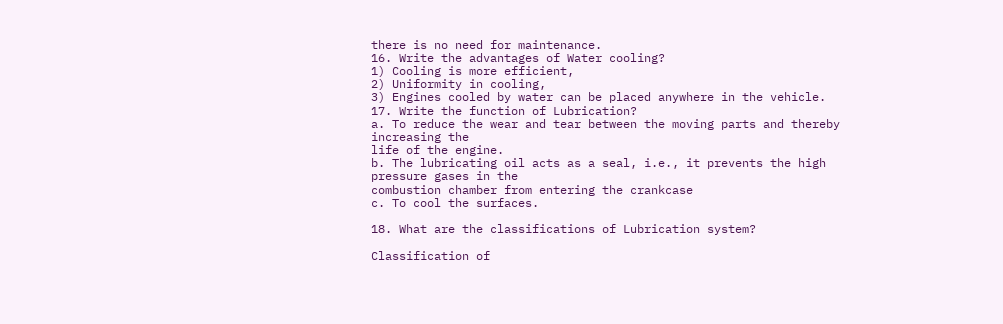there is no need for maintenance.
16. Write the advantages of Water cooling?
1) Cooling is more efficient,
2) Uniformity in cooling,
3) Engines cooled by water can be placed anywhere in the vehicle.
17. Write the function of Lubrication?
a. To reduce the wear and tear between the moving parts and thereby increasing the
life of the engine.
b. The lubricating oil acts as a seal, i.e., it prevents the high pressure gases in the
combustion chamber from entering the crankcase
c. To cool the surfaces.

18. What are the classifications of Lubrication system?

Classification of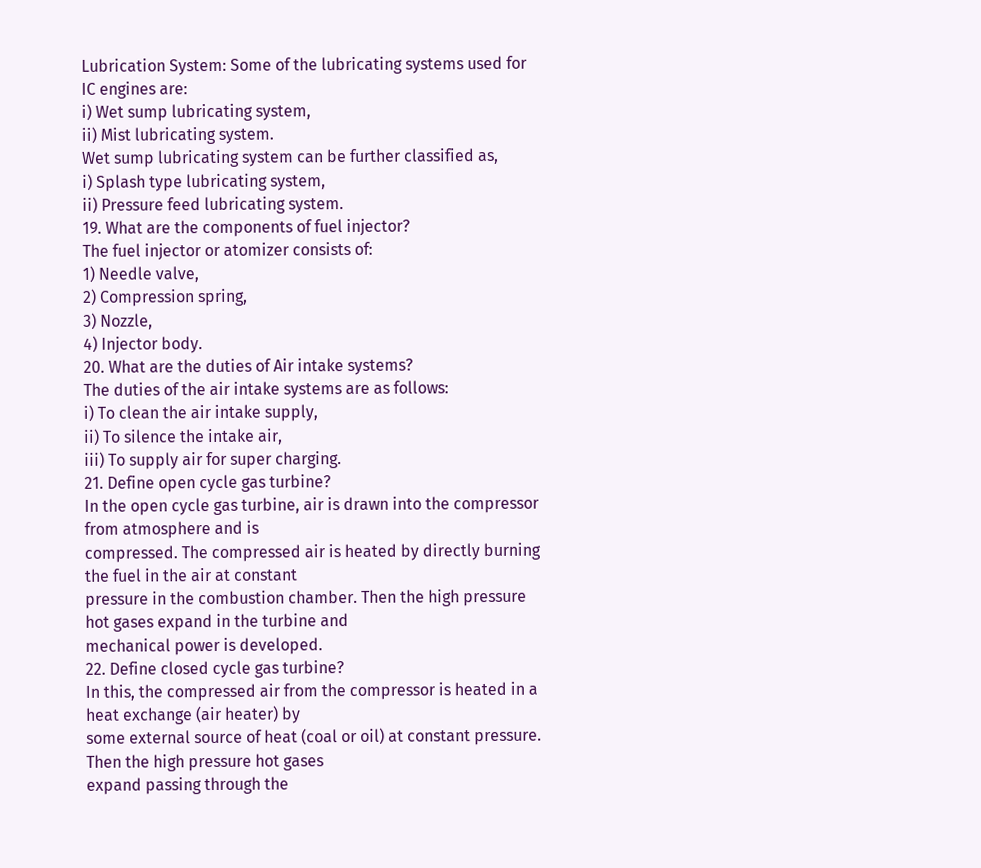Lubrication System: Some of the lubricating systems used for IC engines are:
i) Wet sump lubricating system,
ii) Mist lubricating system.
Wet sump lubricating system can be further classified as,
i) Splash type lubricating system,
ii) Pressure feed lubricating system.
19. What are the components of fuel injector?
The fuel injector or atomizer consists of:
1) Needle valve,
2) Compression spring,
3) Nozzle,
4) Injector body.
20. What are the duties of Air intake systems?
The duties of the air intake systems are as follows:
i) To clean the air intake supply,
ii) To silence the intake air,
iii) To supply air for super charging.
21. Define open cycle gas turbine?
In the open cycle gas turbine, air is drawn into the compressor from atmosphere and is
compressed. The compressed air is heated by directly burning the fuel in the air at constant
pressure in the combustion chamber. Then the high pressure hot gases expand in the turbine and
mechanical power is developed.
22. Define closed cycle gas turbine?
In this, the compressed air from the compressor is heated in a heat exchange (air heater) by
some external source of heat (coal or oil) at constant pressure. Then the high pressure hot gases
expand passing through the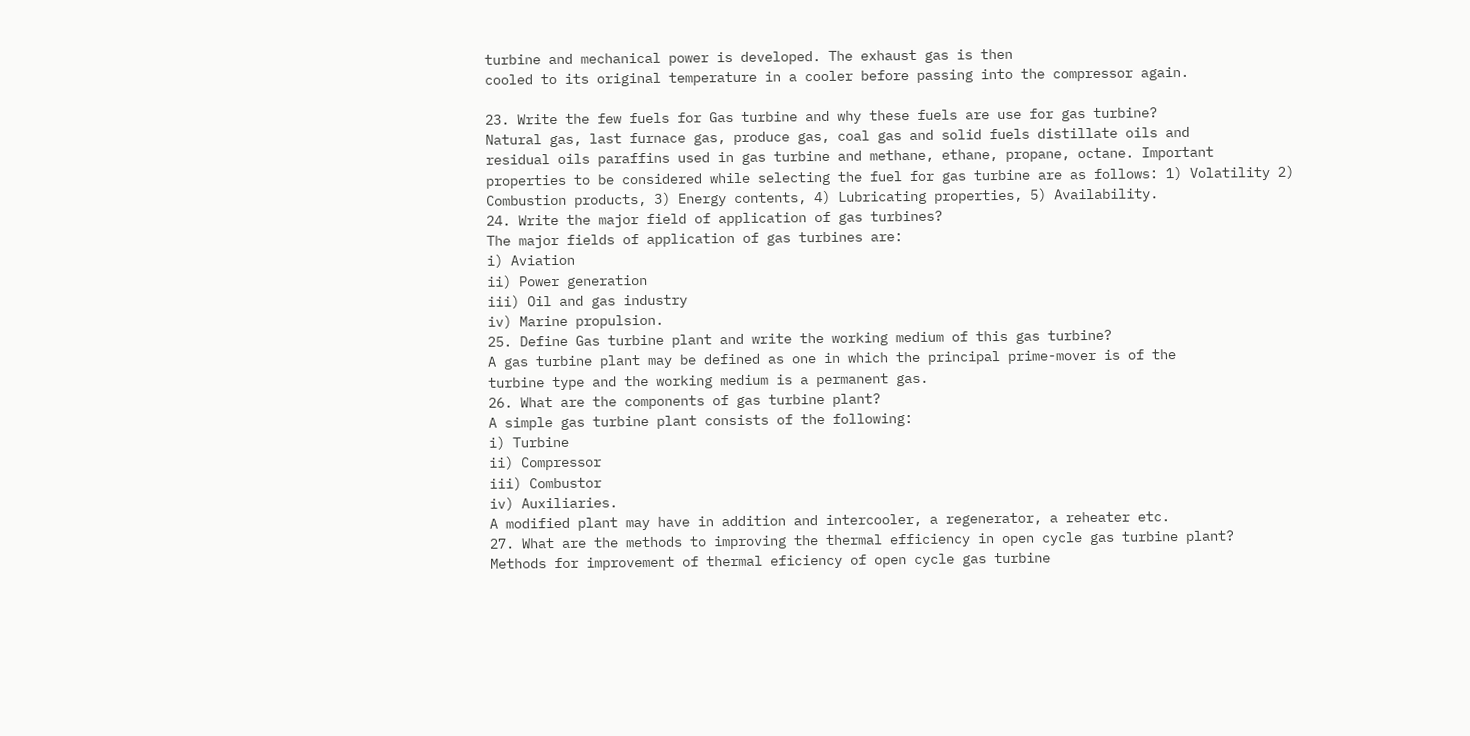turbine and mechanical power is developed. The exhaust gas is then
cooled to its original temperature in a cooler before passing into the compressor again.

23. Write the few fuels for Gas turbine and why these fuels are use for gas turbine?
Natural gas, last furnace gas, produce gas, coal gas and solid fuels distillate oils and
residual oils paraffins used in gas turbine and methane, ethane, propane, octane. Important
properties to be considered while selecting the fuel for gas turbine are as follows: 1) Volatility 2)
Combustion products, 3) Energy contents, 4) Lubricating properties, 5) Availability.
24. Write the major field of application of gas turbines?
The major fields of application of gas turbines are:
i) Aviation
ii) Power generation
iii) Oil and gas industry
iv) Marine propulsion.
25. Define Gas turbine plant and write the working medium of this gas turbine?
A gas turbine plant may be defined as one in which the principal prime-mover is of the
turbine type and the working medium is a permanent gas.
26. What are the components of gas turbine plant?
A simple gas turbine plant consists of the following:
i) Turbine
ii) Compressor
iii) Combustor
iv) Auxiliaries.
A modified plant may have in addition and intercooler, a regenerator, a reheater etc.
27. What are the methods to improving the thermal efficiency in open cycle gas turbine plant?
Methods for improvement of thermal eficiency of open cycle gas turbine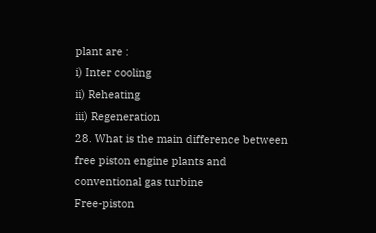plant are :
i) Inter cooling
ii) Reheating
iii) Regeneration
28. What is the main difference between free piston engine plants and conventional gas turbine
Free-piston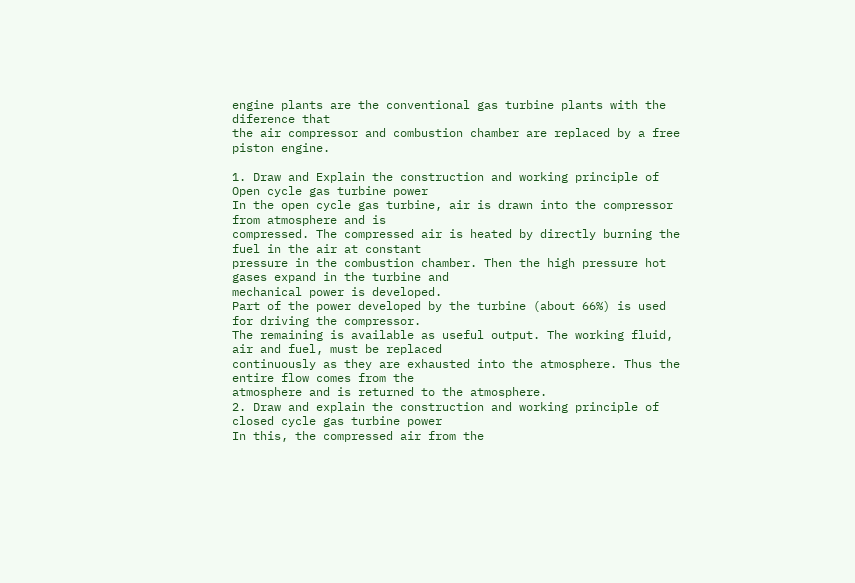engine plants are the conventional gas turbine plants with the diference that
the air compressor and combustion chamber are replaced by a free piston engine.

1. Draw and Explain the construction and working principle of Open cycle gas turbine power
In the open cycle gas turbine, air is drawn into the compressor from atmosphere and is
compressed. The compressed air is heated by directly burning the fuel in the air at constant
pressure in the combustion chamber. Then the high pressure hot gases expand in the turbine and
mechanical power is developed.
Part of the power developed by the turbine (about 66%) is used for driving the compressor.
The remaining is available as useful output. The working fluid, air and fuel, must be replaced
continuously as they are exhausted into the atmosphere. Thus the entire flow comes from the
atmosphere and is returned to the atmosphere.
2. Draw and explain the construction and working principle of closed cycle gas turbine power
In this, the compressed air from the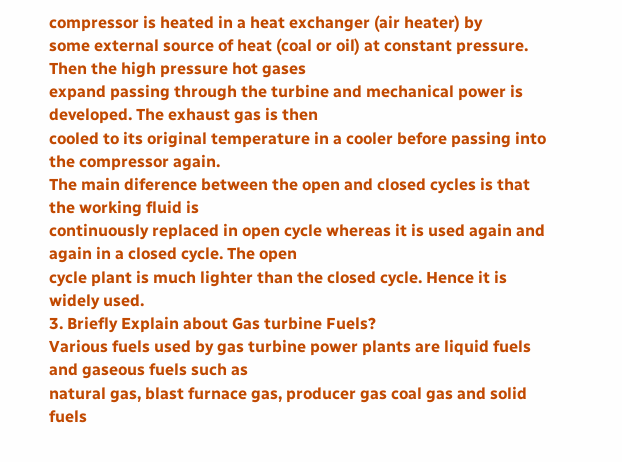compressor is heated in a heat exchanger (air heater) by
some external source of heat (coal or oil) at constant pressure. Then the high pressure hot gases
expand passing through the turbine and mechanical power is developed. The exhaust gas is then
cooled to its original temperature in a cooler before passing into the compressor again.
The main diference between the open and closed cycles is that the working fluid is
continuously replaced in open cycle whereas it is used again and again in a closed cycle. The open
cycle plant is much lighter than the closed cycle. Hence it is widely used.
3. Briefly Explain about Gas turbine Fuels?
Various fuels used by gas turbine power plants are liquid fuels and gaseous fuels such as
natural gas, blast furnace gas, producer gas coal gas and solid fuels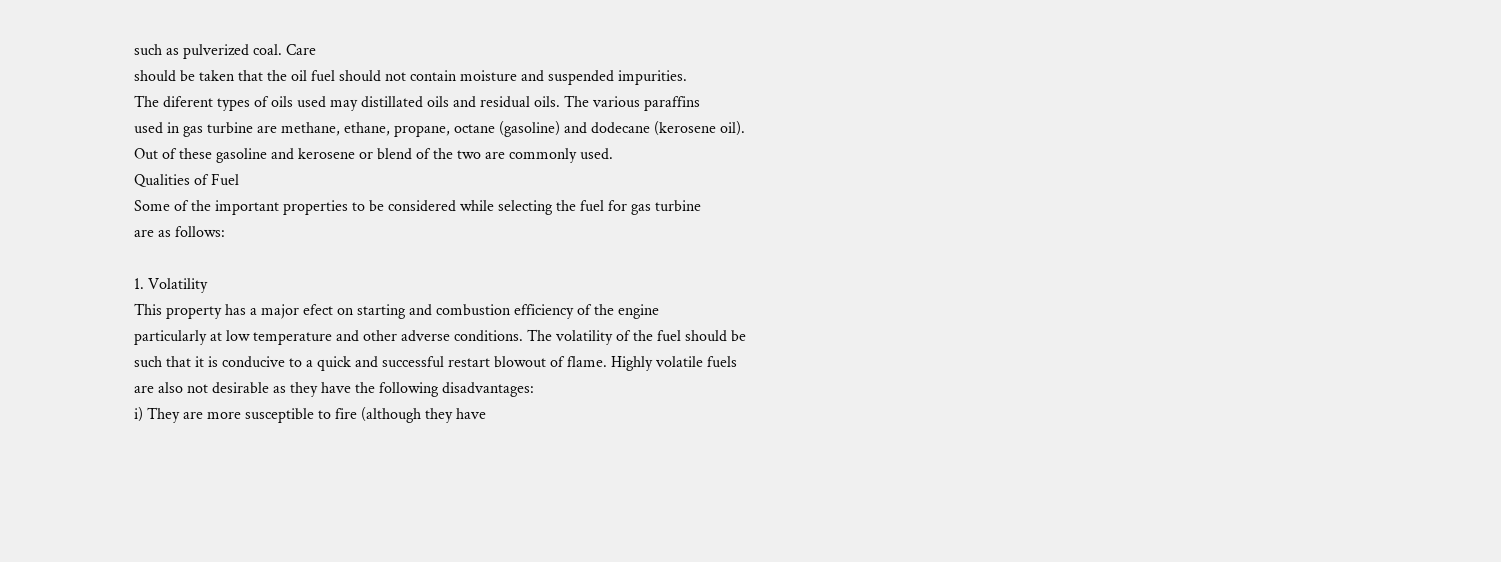such as pulverized coal. Care
should be taken that the oil fuel should not contain moisture and suspended impurities.
The diferent types of oils used may distillated oils and residual oils. The various paraffins
used in gas turbine are methane, ethane, propane, octane (gasoline) and dodecane (kerosene oil).
Out of these gasoline and kerosene or blend of the two are commonly used.
Qualities of Fuel
Some of the important properties to be considered while selecting the fuel for gas turbine
are as follows:

1. Volatility
This property has a major efect on starting and combustion efficiency of the engine
particularly at low temperature and other adverse conditions. The volatility of the fuel should be
such that it is conducive to a quick and successful restart blowout of flame. Highly volatile fuels
are also not desirable as they have the following disadvantages:
i) They are more susceptible to fire (although they have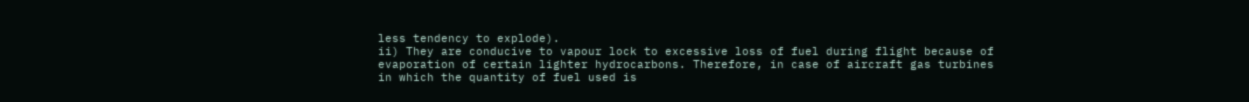less tendency to explode).
ii) They are conducive to vapour lock to excessive loss of fuel during flight because of
evaporation of certain lighter hydrocarbons. Therefore, in case of aircraft gas turbines
in which the quantity of fuel used is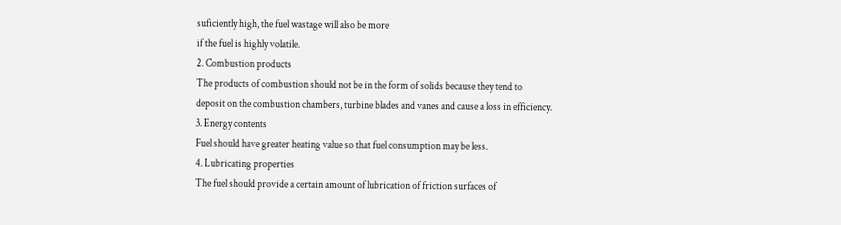suficiently high, the fuel wastage will also be more
if the fuel is highly volatile.
2. Combustion products
The products of combustion should not be in the form of solids because they tend to
deposit on the combustion chambers, turbine blades and vanes and cause a loss in efficiency.
3. Energy contents
Fuel should have greater heating value so that fuel consumption may be less.
4. Lubricating properties
The fuel should provide a certain amount of lubrication of friction surfaces of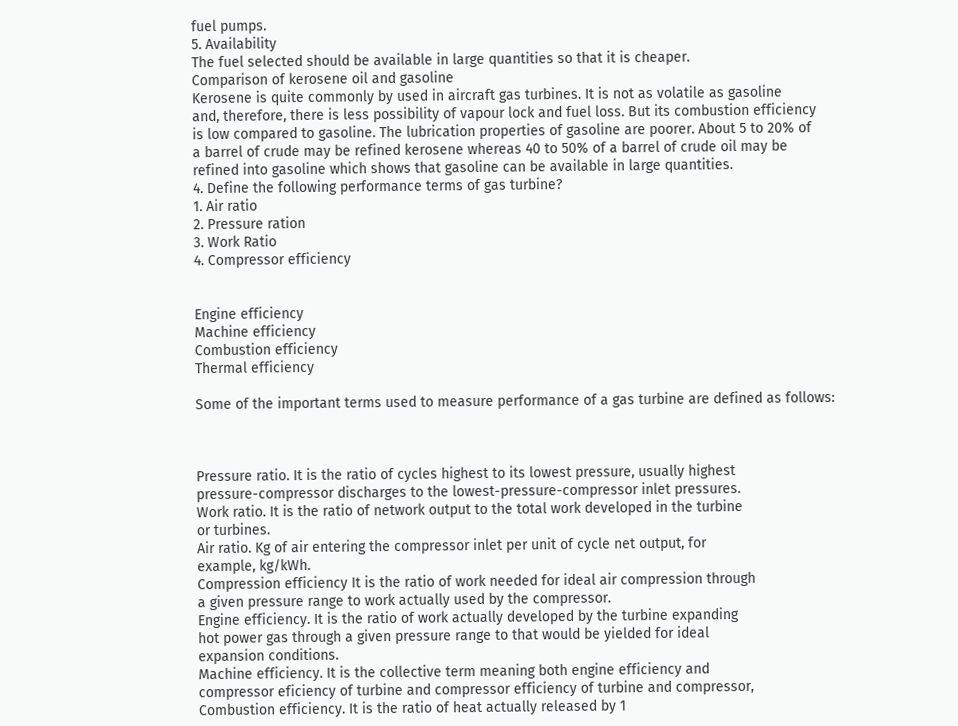fuel pumps.
5. Availability
The fuel selected should be available in large quantities so that it is cheaper.
Comparison of kerosene oil and gasoline
Kerosene is quite commonly by used in aircraft gas turbines. It is not as volatile as gasoline
and, therefore, there is less possibility of vapour lock and fuel loss. But its combustion efficiency
is low compared to gasoline. The lubrication properties of gasoline are poorer. About 5 to 20% of
a barrel of crude may be refined kerosene whereas 40 to 50% of a barrel of crude oil may be
refined into gasoline which shows that gasoline can be available in large quantities.
4. Define the following performance terms of gas turbine?
1. Air ratio
2. Pressure ration
3. Work Ratio
4. Compressor efficiency


Engine efficiency
Machine efficiency
Combustion efficiency
Thermal efficiency

Some of the important terms used to measure performance of a gas turbine are defined as follows:



Pressure ratio. It is the ratio of cycles highest to its lowest pressure, usually highest
pressure-compressor discharges to the lowest-pressure-compressor inlet pressures.
Work ratio. It is the ratio of network output to the total work developed in the turbine
or turbines.
Air ratio. Kg of air entering the compressor inlet per unit of cycle net output, for
example, kg/kWh.
Compression efficiency It is the ratio of work needed for ideal air compression through
a given pressure range to work actually used by the compressor.
Engine efficiency. It is the ratio of work actually developed by the turbine expanding
hot power gas through a given pressure range to that would be yielded for ideal
expansion conditions.
Machine efficiency. It is the collective term meaning both engine efficiency and
compressor eficiency of turbine and compressor efficiency of turbine and compressor,
Combustion efficiency. It is the ratio of heat actually released by 1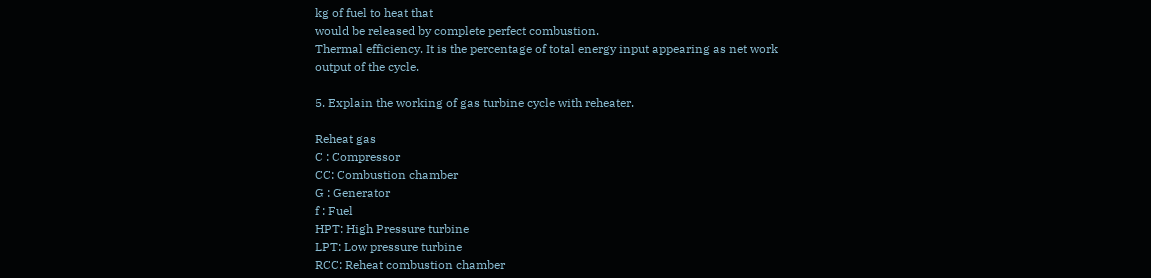kg of fuel to heat that
would be released by complete perfect combustion.
Thermal efficiency. It is the percentage of total energy input appearing as net work
output of the cycle.

5. Explain the working of gas turbine cycle with reheater.

Reheat gas
C : Compressor
CC: Combustion chamber
G : Generator
f : Fuel
HPT: High Pressure turbine
LPT: Low pressure turbine
RCC: Reheat combustion chamber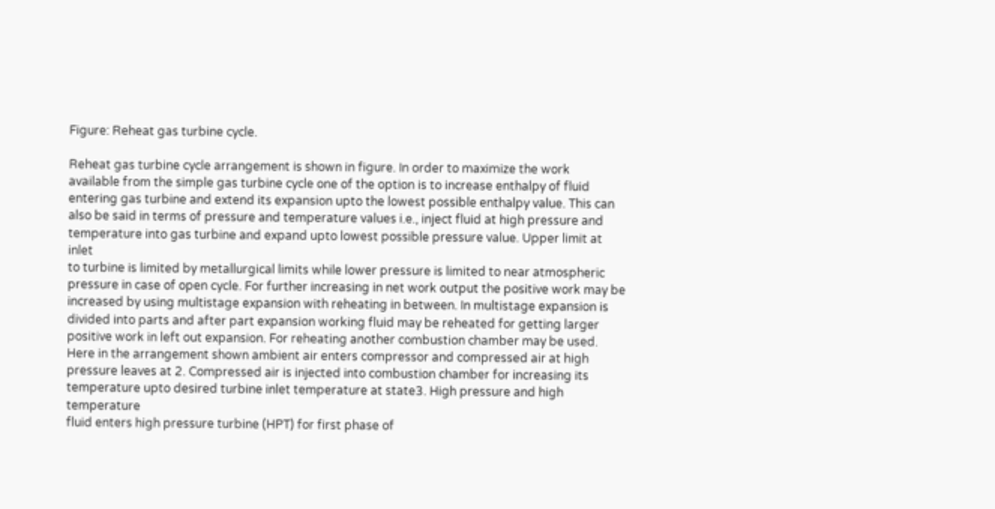Figure: Reheat gas turbine cycle.

Reheat gas turbine cycle arrangement is shown in figure. In order to maximize the work
available from the simple gas turbine cycle one of the option is to increase enthalpy of fluid
entering gas turbine and extend its expansion upto the lowest possible enthalpy value. This can
also be said in terms of pressure and temperature values i.e., inject fluid at high pressure and
temperature into gas turbine and expand upto lowest possible pressure value. Upper limit at inlet
to turbine is limited by metallurgical limits while lower pressure is limited to near atmospheric
pressure in case of open cycle. For further increasing in net work output the positive work may be
increased by using multistage expansion with reheating in between. In multistage expansion is
divided into parts and after part expansion working fluid may be reheated for getting larger
positive work in left out expansion. For reheating another combustion chamber may be used.
Here in the arrangement shown ambient air enters compressor and compressed air at high
pressure leaves at 2. Compressed air is injected into combustion chamber for increasing its
temperature upto desired turbine inlet temperature at state3. High pressure and high temperature
fluid enters high pressure turbine (HPT) for first phase of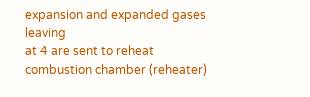expansion and expanded gases leaving
at 4 are sent to reheat combustion chamber (reheater)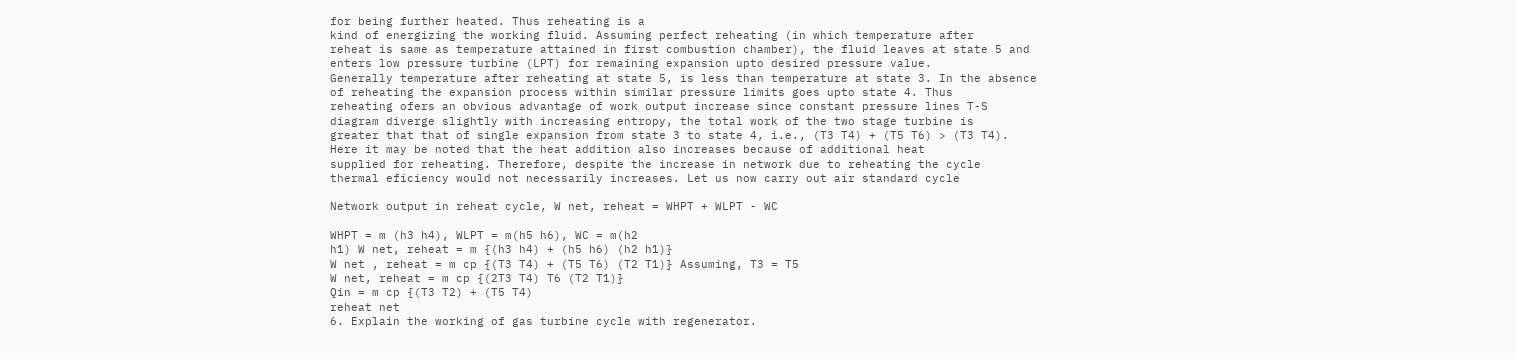for being further heated. Thus reheating is a
kind of energizing the working fluid. Assuming perfect reheating (in which temperature after
reheat is same as temperature attained in first combustion chamber), the fluid leaves at state 5 and
enters low pressure turbine (LPT) for remaining expansion upto desired pressure value.
Generally temperature after reheating at state 5, is less than temperature at state 3. In the absence
of reheating the expansion process within similar pressure limits goes upto state 4. Thus
reheating ofers an obvious advantage of work output increase since constant pressure lines T-S
diagram diverge slightly with increasing entropy, the total work of the two stage turbine is
greater that that of single expansion from state 3 to state 4, i.e., (T3 T4) + (T5 T6) > (T3 T4).
Here it may be noted that the heat addition also increases because of additional heat
supplied for reheating. Therefore, despite the increase in network due to reheating the cycle
thermal eficiency would not necessarily increases. Let us now carry out air standard cycle

Network output in reheat cycle, W net, reheat = WHPT + WLPT - WC

WHPT = m (h3 h4), WLPT = m(h5 h6), WC = m(h2
h1) W net, reheat = m {(h3 h4) + (h5 h6) (h2 h1)}
W net , reheat = m cp {(T3 T4) + (T5 T6) (T2 T1)} Assuming, T3 = T5
W net, reheat = m cp {(2T3 T4) T6 (T2 T1)}
Qin = m cp {(T3 T2) + (T5 T4)
reheat net
6. Explain the working of gas turbine cycle with regenerator.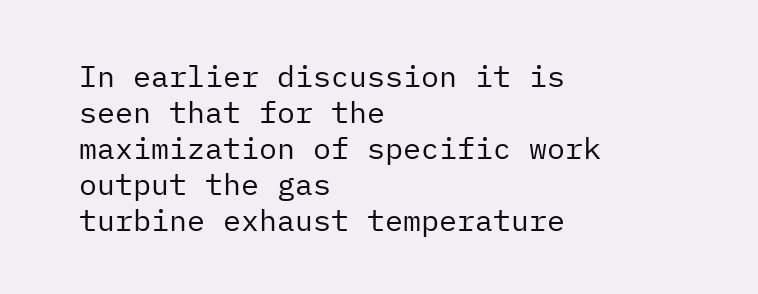In earlier discussion it is seen that for the maximization of specific work output the gas
turbine exhaust temperature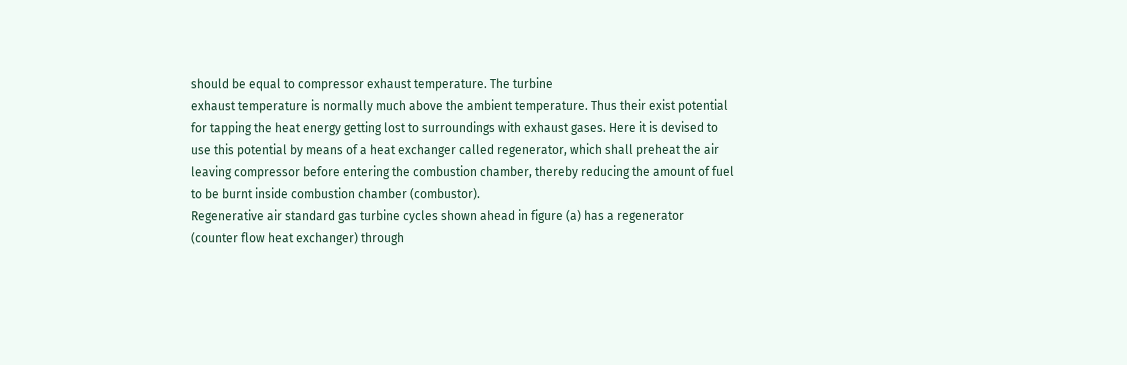should be equal to compressor exhaust temperature. The turbine
exhaust temperature is normally much above the ambient temperature. Thus their exist potential
for tapping the heat energy getting lost to surroundings with exhaust gases. Here it is devised to
use this potential by means of a heat exchanger called regenerator, which shall preheat the air
leaving compressor before entering the combustion chamber, thereby reducing the amount of fuel
to be burnt inside combustion chamber (combustor).
Regenerative air standard gas turbine cycles shown ahead in figure (a) has a regenerator
(counter flow heat exchanger) through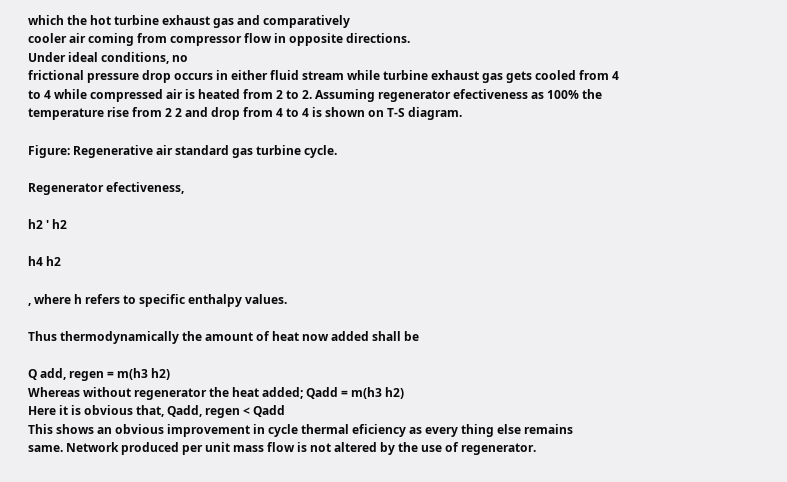which the hot turbine exhaust gas and comparatively
cooler air coming from compressor flow in opposite directions.
Under ideal conditions, no
frictional pressure drop occurs in either fluid stream while turbine exhaust gas gets cooled from 4
to 4 while compressed air is heated from 2 to 2. Assuming regenerator efectiveness as 100% the
temperature rise from 2 2 and drop from 4 to 4 is shown on T-S diagram.

Figure: Regenerative air standard gas turbine cycle.

Regenerator efectiveness,

h2 ' h2

h4 h2

, where h refers to specific enthalpy values.

Thus thermodynamically the amount of heat now added shall be

Q add, regen = m(h3 h2)
Whereas without regenerator the heat added; Qadd = m(h3 h2)
Here it is obvious that, Qadd, regen < Qadd
This shows an obvious improvement in cycle thermal eficiency as every thing else remains
same. Network produced per unit mass flow is not altered by the use of regenerator.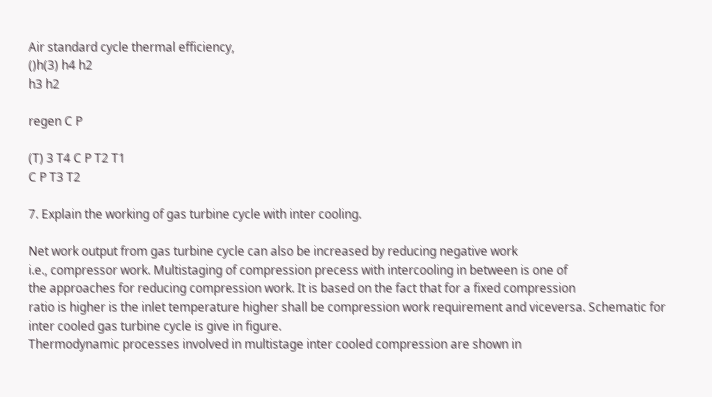Air standard cycle thermal efficiency,
()h(3) h4 h2
h3 h2

regen C P

(T) 3 T4 C P T2 T1
C P T3 T2

7. Explain the working of gas turbine cycle with inter cooling.

Net work output from gas turbine cycle can also be increased by reducing negative work
i.e., compressor work. Multistaging of compression precess with intercooling in between is one of
the approaches for reducing compression work. It is based on the fact that for a fixed compression
ratio is higher is the inlet temperature higher shall be compression work requirement and viceversa. Schematic for inter cooled gas turbine cycle is give in figure.
Thermodynamic processes involved in multistage inter cooled compression are shown in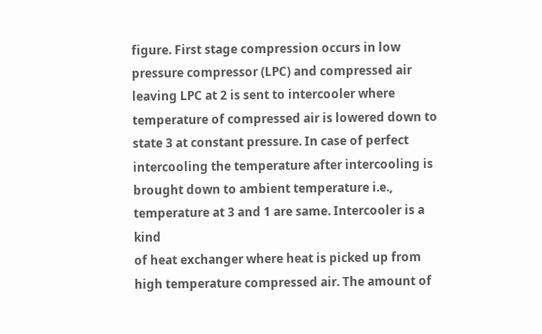figure. First stage compression occurs in low pressure compressor (LPC) and compressed air
leaving LPC at 2 is sent to intercooler where temperature of compressed air is lowered down to
state 3 at constant pressure. In case of perfect intercooling the temperature after intercooling is
brought down to ambient temperature i.e., temperature at 3 and 1 are same. Intercooler is a kind
of heat exchanger where heat is picked up from high temperature compressed air. The amount of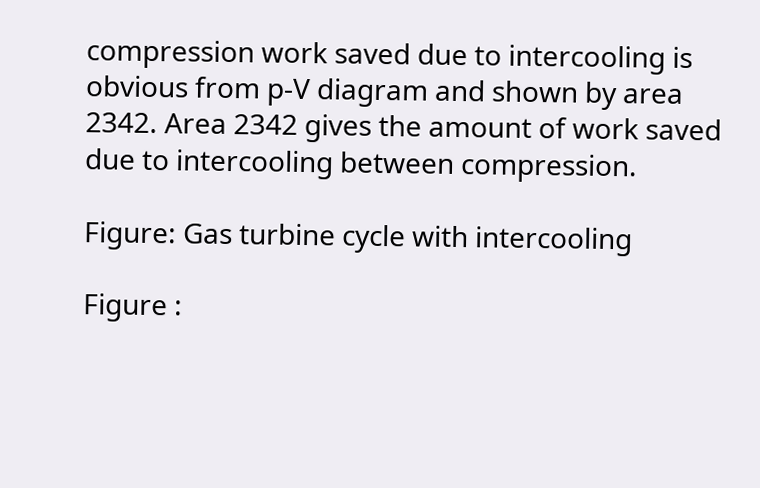compression work saved due to intercooling is obvious from p-V diagram and shown by area
2342. Area 2342 gives the amount of work saved due to intercooling between compression.

Figure: Gas turbine cycle with intercooling

Figure :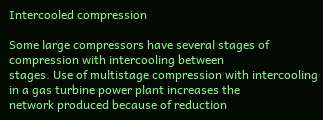Intercooled compression

Some large compressors have several stages of compression with intercooling between
stages. Use of multistage compression with intercooling in a gas turbine power plant increases the
network produced because of reduction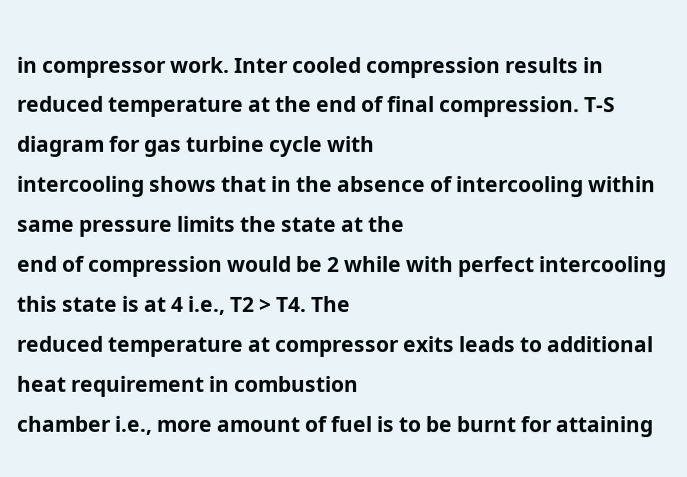in compressor work. Inter cooled compression results in
reduced temperature at the end of final compression. T-S diagram for gas turbine cycle with
intercooling shows that in the absence of intercooling within same pressure limits the state at the
end of compression would be 2 while with perfect intercooling this state is at 4 i.e., T2 > T4. The
reduced temperature at compressor exits leads to additional heat requirement in combustion
chamber i.e., more amount of fuel is to be burnt for attaining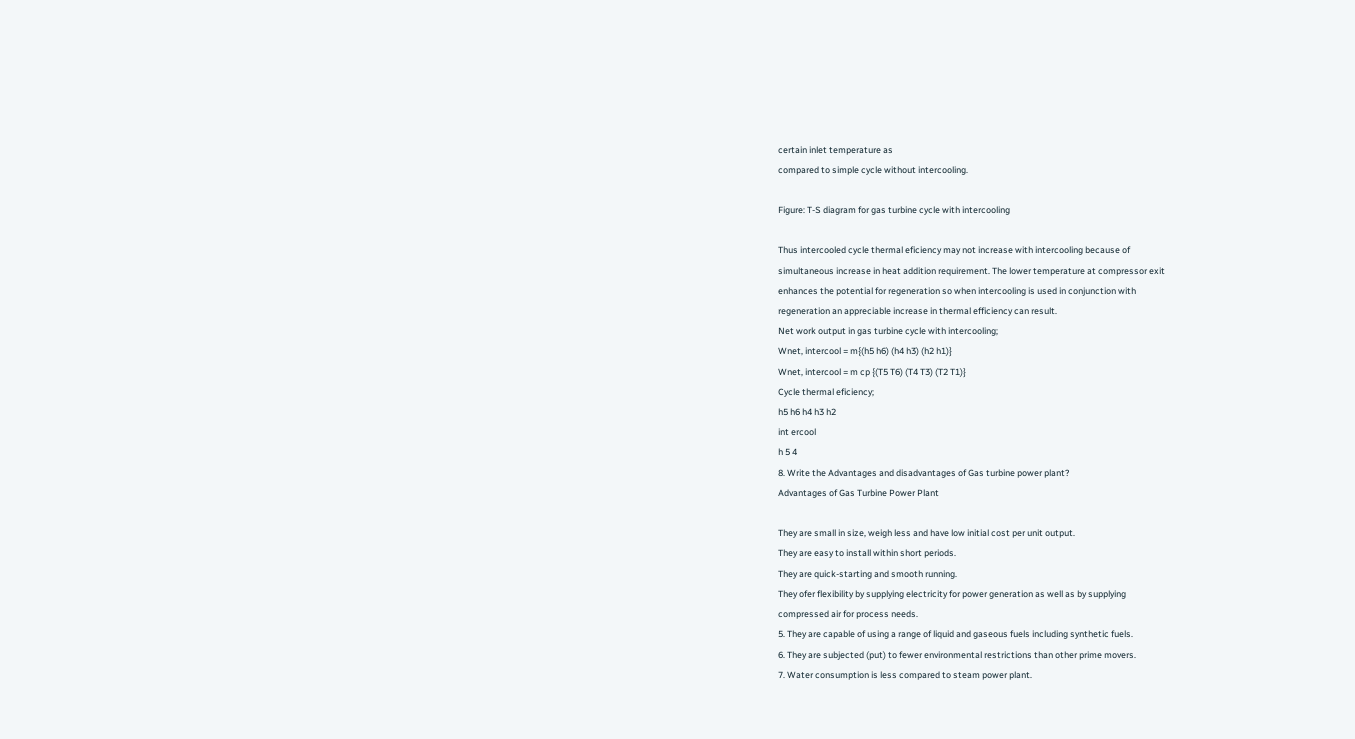certain inlet temperature as
compared to simple cycle without intercooling.

Figure: T-S diagram for gas turbine cycle with intercooling

Thus intercooled cycle thermal eficiency may not increase with intercooling because of
simultaneous increase in heat addition requirement. The lower temperature at compressor exit
enhances the potential for regeneration so when intercooling is used in conjunction with
regeneration an appreciable increase in thermal efficiency can result.
Net work output in gas turbine cycle with intercooling;
Wnet, intercool = m{(h5 h6) (h4 h3) (h2 h1)}
Wnet, intercool = m cp {(T5 T6) (T4 T3) (T2 T1)}
Cycle thermal eficiency;
h5 h6 h4 h3 h2
int ercool
h 5 4
8. Write the Advantages and disadvantages of Gas turbine power plant?
Advantages of Gas Turbine Power Plant

They are small in size, weigh less and have low initial cost per unit output.
They are easy to install within short periods.
They are quick-starting and smooth running.
They ofer flexibility by supplying electricity for power generation as well as by supplying
compressed air for process needs.
5. They are capable of using a range of liquid and gaseous fuels including synthetic fuels.
6. They are subjected (put) to fewer environmental restrictions than other prime movers.
7. Water consumption is less compared to steam power plant.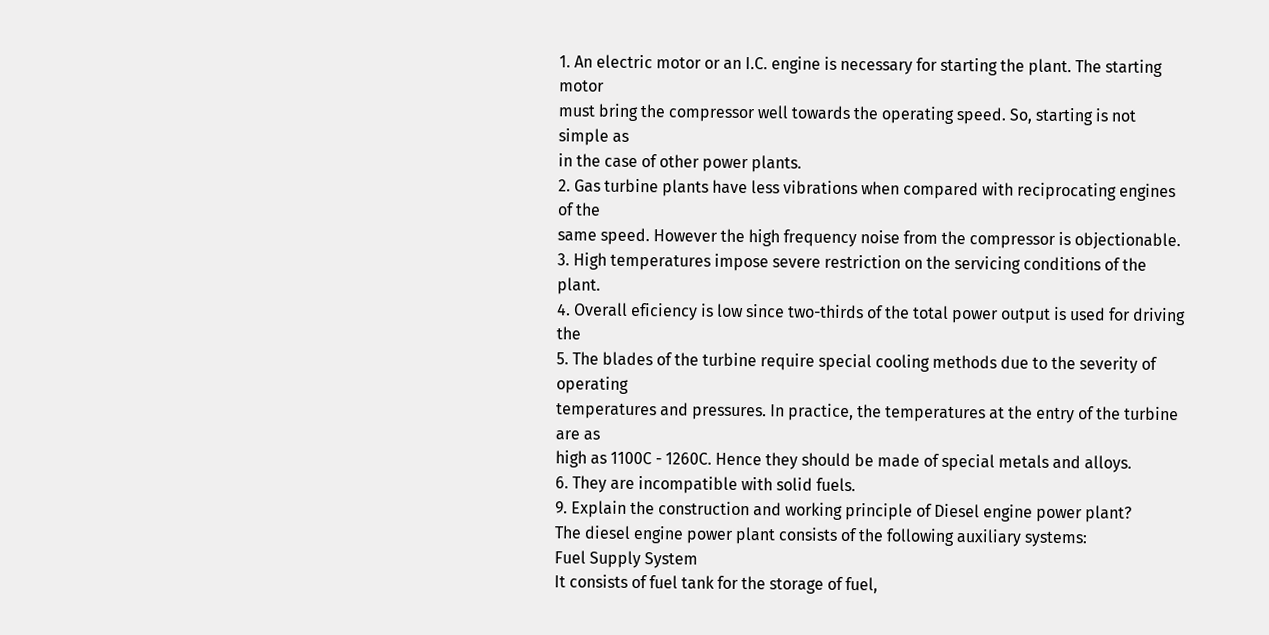1. An electric motor or an I.C. engine is necessary for starting the plant. The starting motor
must bring the compressor well towards the operating speed. So, starting is not simple as
in the case of other power plants.
2. Gas turbine plants have less vibrations when compared with reciprocating engines of the
same speed. However the high frequency noise from the compressor is objectionable.
3. High temperatures impose severe restriction on the servicing conditions of the plant.
4. Overall eficiency is low since two-thirds of the total power output is used for driving the
5. The blades of the turbine require special cooling methods due to the severity of operating
temperatures and pressures. In practice, the temperatures at the entry of the turbine are as
high as 1100C - 1260C. Hence they should be made of special metals and alloys.
6. They are incompatible with solid fuels.
9. Explain the construction and working principle of Diesel engine power plant?
The diesel engine power plant consists of the following auxiliary systems:
Fuel Supply System
It consists of fuel tank for the storage of fuel,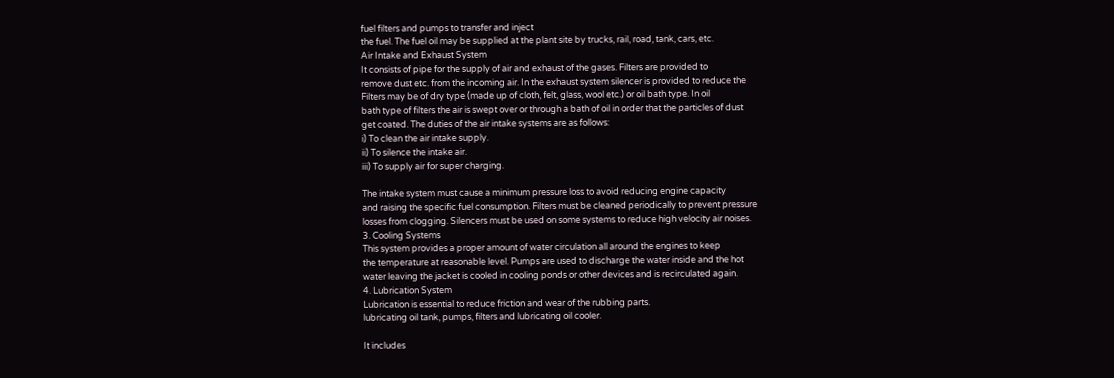fuel filters and pumps to transfer and inject
the fuel. The fuel oil may be supplied at the plant site by trucks, rail, road, tank, cars, etc.
Air Intake and Exhaust System
It consists of pipe for the supply of air and exhaust of the gases. Filters are provided to
remove dust etc. from the incoming air. In the exhaust system silencer is provided to reduce the
Filters may be of dry type (made up of cloth, felt, glass, wool etc.) or oil bath type. In oil
bath type of filters the air is swept over or through a bath of oil in order that the particles of dust
get coated. The duties of the air intake systems are as follows:
i) To clean the air intake supply.
ii) To silence the intake air.
iii) To supply air for super charging.

The intake system must cause a minimum pressure loss to avoid reducing engine capacity
and raising the specific fuel consumption. Filters must be cleaned periodically to prevent pressure
losses from clogging. Silencers must be used on some systems to reduce high velocity air noises.
3. Cooling Systems
This system provides a proper amount of water circulation all around the engines to keep
the temperature at reasonable level. Pumps are used to discharge the water inside and the hot
water leaving the jacket is cooled in cooling ponds or other devices and is recirculated again.
4. Lubrication System
Lubrication is essential to reduce friction and wear of the rubbing parts.
lubricating oil tank, pumps, filters and lubricating oil cooler.

It includes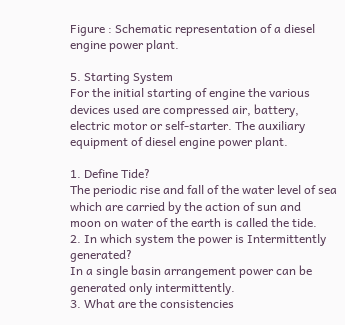Figure : Schematic representation of a diesel engine power plant.

5. Starting System
For the initial starting of engine the various devices used are compressed air, battery,
electric motor or self-starter. The auxiliary equipment of diesel engine power plant.

1. Define Tide?
The periodic rise and fall of the water level of sea which are carried by the action of sun and
moon on water of the earth is called the tide.
2. In which system the power is Intermittently generated?
In a single basin arrangement power can be generated only intermittently.
3. What are the consistencies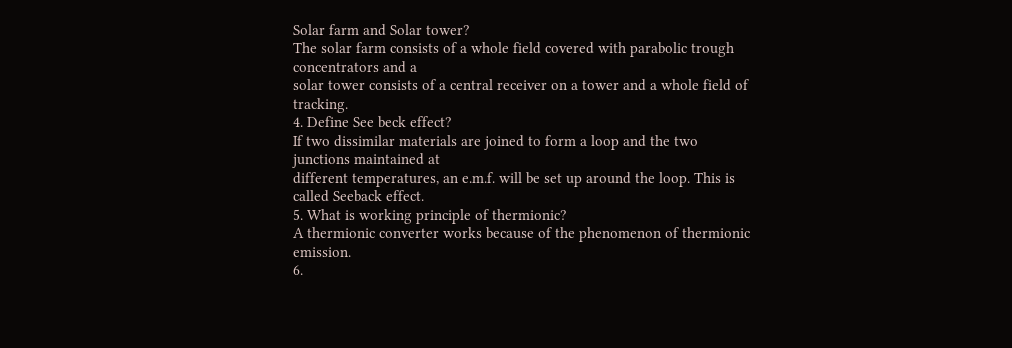Solar farm and Solar tower?
The solar farm consists of a whole field covered with parabolic trough concentrators and a
solar tower consists of a central receiver on a tower and a whole field of tracking.
4. Define See beck effect?
If two dissimilar materials are joined to form a loop and the two junctions maintained at
different temperatures, an e.m.f. will be set up around the loop. This is called Seeback effect.
5. What is working principle of thermionic?
A thermionic converter works because of the phenomenon of thermionic emission.
6.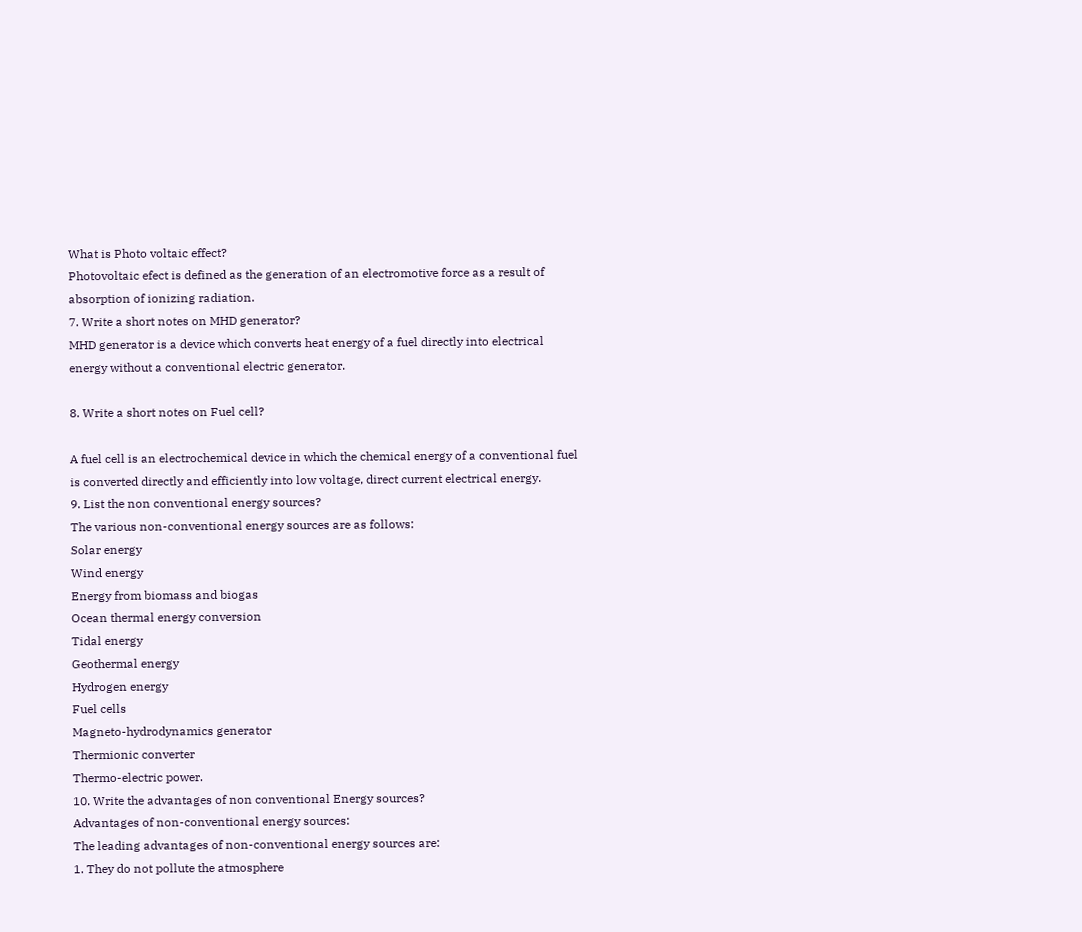What is Photo voltaic effect?
Photovoltaic efect is defined as the generation of an electromotive force as a result of
absorption of ionizing radiation.
7. Write a short notes on MHD generator?
MHD generator is a device which converts heat energy of a fuel directly into electrical
energy without a conventional electric generator.

8. Write a short notes on Fuel cell?

A fuel cell is an electrochemical device in which the chemical energy of a conventional fuel
is converted directly and efficiently into low voltage, direct current electrical energy.
9. List the non conventional energy sources?
The various non-conventional energy sources are as follows:
Solar energy
Wind energy
Energy from biomass and biogas
Ocean thermal energy conversion
Tidal energy
Geothermal energy
Hydrogen energy
Fuel cells
Magneto-hydrodynamics generator
Thermionic converter
Thermo-electric power.
10. Write the advantages of non conventional Energy sources?
Advantages of non-conventional energy sources:
The leading advantages of non-conventional energy sources are:
1. They do not pollute the atmosphere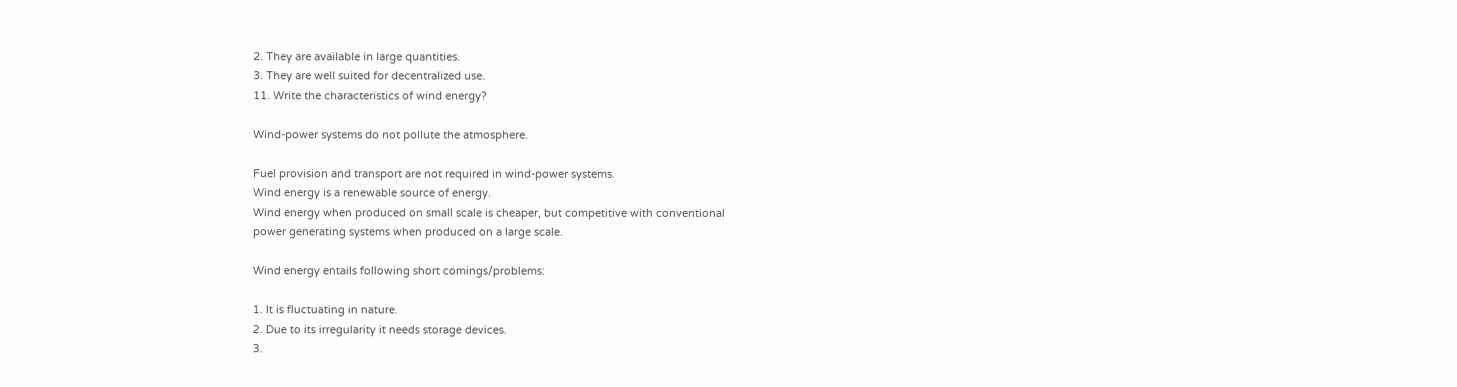2. They are available in large quantities.
3. They are well suited for decentralized use.
11. Write the characteristics of wind energy?

Wind-power systems do not pollute the atmosphere.

Fuel provision and transport are not required in wind-power systems.
Wind energy is a renewable source of energy.
Wind energy when produced on small scale is cheaper, but competitive with conventional
power generating systems when produced on a large scale.

Wind energy entails following short comings/problems:

1. It is fluctuating in nature.
2. Due to its irregularity it needs storage devices.
3.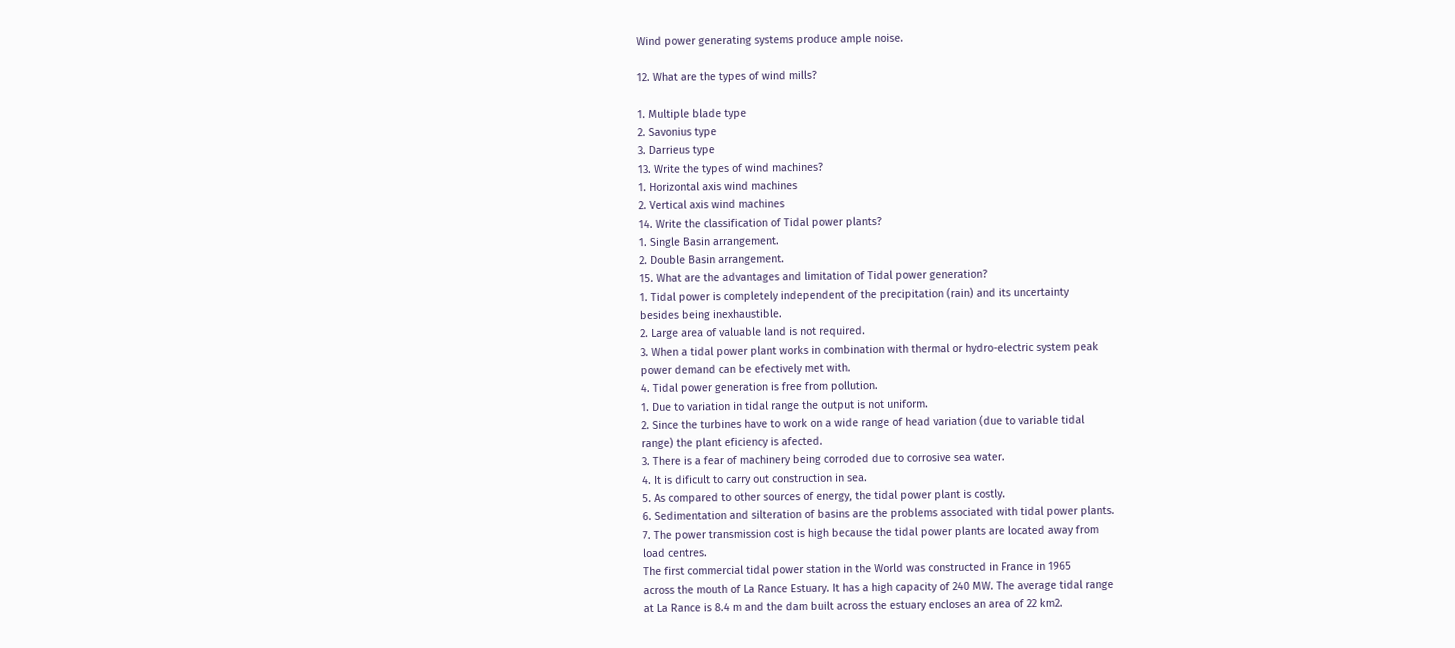Wind power generating systems produce ample noise.

12. What are the types of wind mills?

1. Multiple blade type
2. Savonius type
3. Darrieus type
13. Write the types of wind machines?
1. Horizontal axis wind machines
2. Vertical axis wind machines
14. Write the classification of Tidal power plants?
1. Single Basin arrangement.
2. Double Basin arrangement.
15. What are the advantages and limitation of Tidal power generation?
1. Tidal power is completely independent of the precipitation (rain) and its uncertainty
besides being inexhaustible.
2. Large area of valuable land is not required.
3. When a tidal power plant works in combination with thermal or hydro-electric system peak
power demand can be efectively met with.
4. Tidal power generation is free from pollution.
1. Due to variation in tidal range the output is not uniform.
2. Since the turbines have to work on a wide range of head variation (due to variable tidal
range) the plant eficiency is afected.
3. There is a fear of machinery being corroded due to corrosive sea water.
4. It is dificult to carry out construction in sea.
5. As compared to other sources of energy, the tidal power plant is costly.
6. Sedimentation and silteration of basins are the problems associated with tidal power plants.
7. The power transmission cost is high because the tidal power plants are located away from
load centres.
The first commercial tidal power station in the World was constructed in France in 1965
across the mouth of La Rance Estuary. It has a high capacity of 240 MW. The average tidal range
at La Rance is 8.4 m and the dam built across the estuary encloses an area of 22 km2.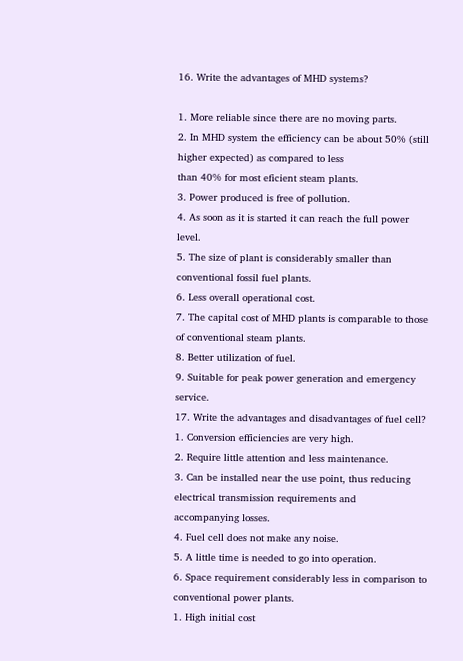16. Write the advantages of MHD systems?

1. More reliable since there are no moving parts.
2. In MHD system the efficiency can be about 50% (still higher expected) as compared to less
than 40% for most eficient steam plants.
3. Power produced is free of pollution.
4. As soon as it is started it can reach the full power level.
5. The size of plant is considerably smaller than conventional fossil fuel plants.
6. Less overall operational cost.
7. The capital cost of MHD plants is comparable to those of conventional steam plants.
8. Better utilization of fuel.
9. Suitable for peak power generation and emergency service.
17. Write the advantages and disadvantages of fuel cell?
1. Conversion efficiencies are very high.
2. Require little attention and less maintenance.
3. Can be installed near the use point, thus reducing electrical transmission requirements and
accompanying losses.
4. Fuel cell does not make any noise.
5. A little time is needed to go into operation.
6. Space requirement considerably less in comparison to conventional power plants.
1. High initial cost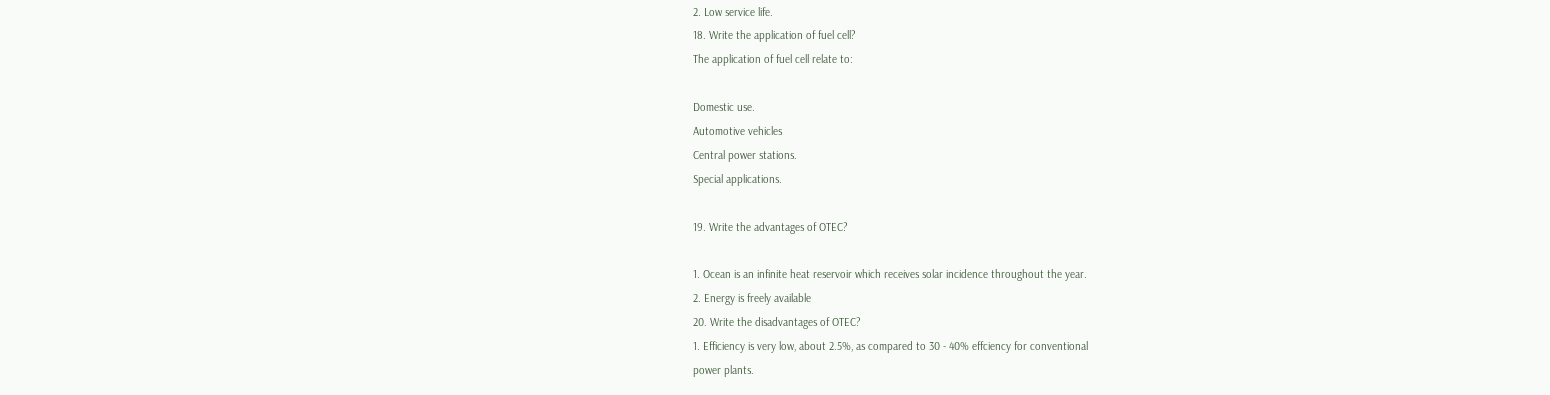2. Low service life.
18. Write the application of fuel cell?
The application of fuel cell relate to:

Domestic use.
Automotive vehicles
Central power stations.
Special applications.

19. Write the advantages of OTEC?

1. Ocean is an infinite heat reservoir which receives solar incidence throughout the year.
2. Energy is freely available
20. Write the disadvantages of OTEC?
1. Efficiency is very low, about 2.5%, as compared to 30 - 40% effciency for conventional
power plants.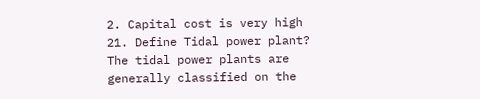2. Capital cost is very high
21. Define Tidal power plant?
The tidal power plants are generally classified on the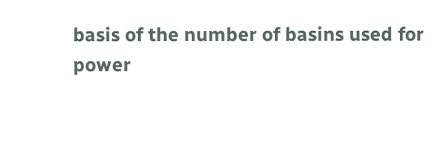basis of the number of basins used for
power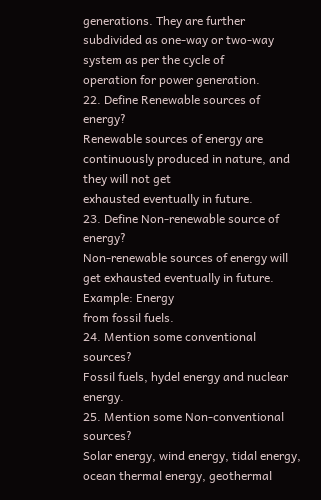generations. They are further subdivided as one-way or two-way system as per the cycle of
operation for power generation.
22. Define Renewable sources of energy?
Renewable sources of energy are continuously produced in nature, and they will not get
exhausted eventually in future.
23. Define Non-renewable source of energy?
Non-renewable sources of energy will get exhausted eventually in future. Example: Energy
from fossil fuels.
24. Mention some conventional sources?
Fossil fuels, hydel energy and nuclear energy.
25. Mention some Non-conventional sources?
Solar energy, wind energy, tidal energy, ocean thermal energy, geothermal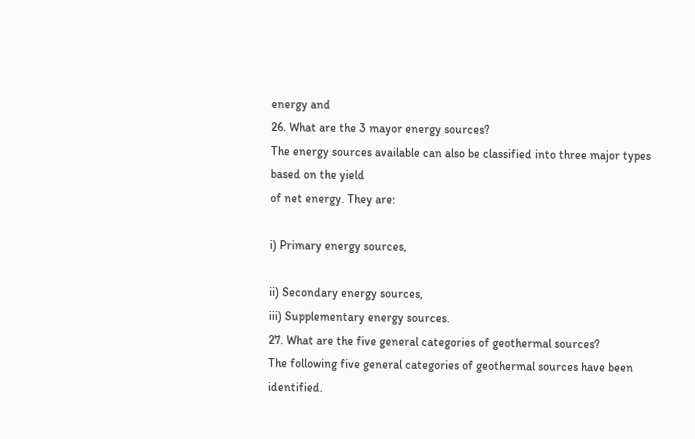energy and
26. What are the 3 mayor energy sources?
The energy sources available can also be classified into three major types based on the yield
of net energy. They are:

i) Primary energy sources,

ii) Secondary energy sources,
iii) Supplementary energy sources.
27. What are the five general categories of geothermal sources?
The following five general categories of geothermal sources have been identified.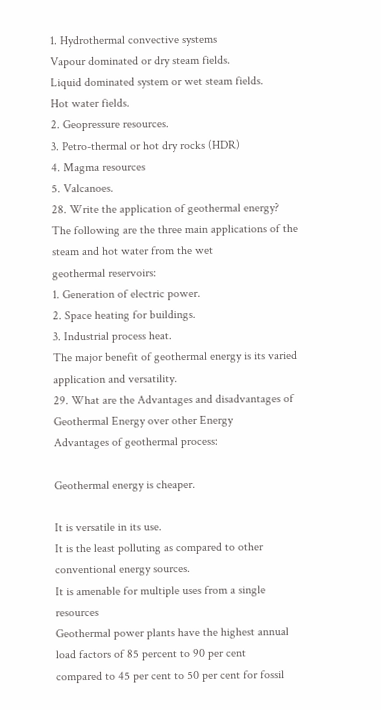1. Hydrothermal convective systems
Vapour dominated or dry steam fields.
Liquid dominated system or wet steam fields.
Hot water fields.
2. Geopressure resources.
3. Petro-thermal or hot dry rocks (HDR)
4. Magma resources
5. Valcanoes.
28. Write the application of geothermal energy?
The following are the three main applications of the steam and hot water from the wet
geothermal reservoirs:
1. Generation of electric power.
2. Space heating for buildings.
3. Industrial process heat.
The major benefit of geothermal energy is its varied application and versatility.
29. What are the Advantages and disadvantages of Geothermal Energy over other Energy
Advantages of geothermal process:

Geothermal energy is cheaper.

It is versatile in its use.
It is the least polluting as compared to other conventional energy sources.
It is amenable for multiple uses from a single resources
Geothermal power plants have the highest annual load factors of 85 percent to 90 per cent
compared to 45 per cent to 50 per cent for fossil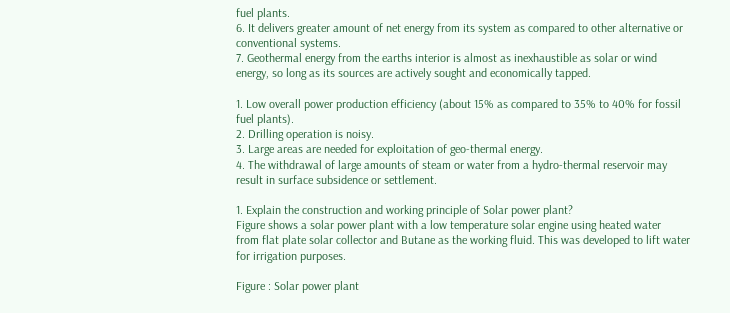fuel plants.
6. It delivers greater amount of net energy from its system as compared to other alternative or
conventional systems.
7. Geothermal energy from the earths interior is almost as inexhaustible as solar or wind
energy, so long as its sources are actively sought and economically tapped.

1. Low overall power production efficiency (about 15% as compared to 35% to 40% for fossil
fuel plants).
2. Drilling operation is noisy.
3. Large areas are needed for exploitation of geo-thermal energy.
4. The withdrawal of large amounts of steam or water from a hydro-thermal reservoir may
result in surface subsidence or settlement.

1. Explain the construction and working principle of Solar power plant?
Figure shows a solar power plant with a low temperature solar engine using heated water
from flat plate solar collector and Butane as the working fluid. This was developed to lift water
for irrigation purposes.

Figure : Solar power plant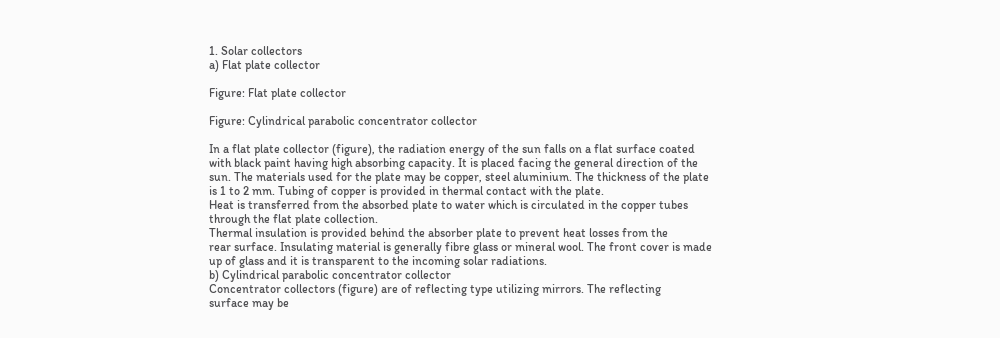1. Solar collectors
a) Flat plate collector

Figure: Flat plate collector

Figure: Cylindrical parabolic concentrator collector

In a flat plate collector (figure), the radiation energy of the sun falls on a flat surface coated
with black paint having high absorbing capacity. It is placed facing the general direction of the
sun. The materials used for the plate may be copper, steel aluminium. The thickness of the plate
is 1 to 2 mm. Tubing of copper is provided in thermal contact with the plate.
Heat is transferred from the absorbed plate to water which is circulated in the copper tubes
through the flat plate collection.
Thermal insulation is provided behind the absorber plate to prevent heat losses from the
rear surface. Insulating material is generally fibre glass or mineral wool. The front cover is made
up of glass and it is transparent to the incoming solar radiations.
b) Cylindrical parabolic concentrator collector
Concentrator collectors (figure) are of reflecting type utilizing mirrors. The reflecting
surface may be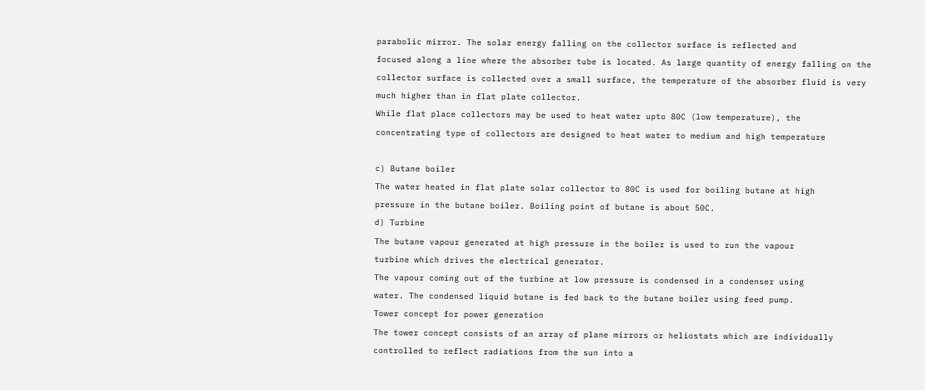parabolic mirror. The solar energy falling on the collector surface is reflected and
focused along a line where the absorber tube is located. As large quantity of energy falling on the
collector surface is collected over a small surface, the temperature of the absorber fluid is very
much higher than in flat plate collector.
While flat place collectors may be used to heat water upto 80C (low temperature), the
concentrating type of collectors are designed to heat water to medium and high temperature

c) Butane boiler
The water heated in flat plate solar collector to 80C is used for boiling butane at high
pressure in the butane boiler. Boiling point of butane is about 50C.
d) Turbine
The butane vapour generated at high pressure in the boiler is used to run the vapour
turbine which drives the electrical generator.
The vapour coming out of the turbine at low pressure is condensed in a condenser using
water. The condensed liquid butane is fed back to the butane boiler using feed pump.
Tower concept for power generation
The tower concept consists of an array of plane mirrors or heliostats which are individually
controlled to reflect radiations from the sun into a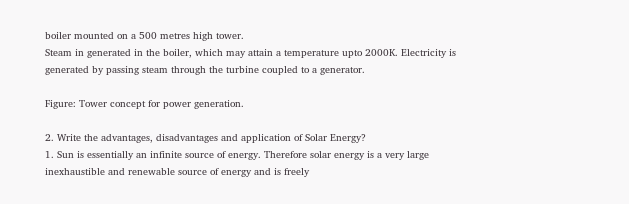boiler mounted on a 500 metres high tower.
Steam in generated in the boiler, which may attain a temperature upto 2000K. Electricity is
generated by passing steam through the turbine coupled to a generator.

Figure: Tower concept for power generation.

2. Write the advantages, disadvantages and application of Solar Energy?
1. Sun is essentially an infinite source of energy. Therefore solar energy is a very large
inexhaustible and renewable source of energy and is freely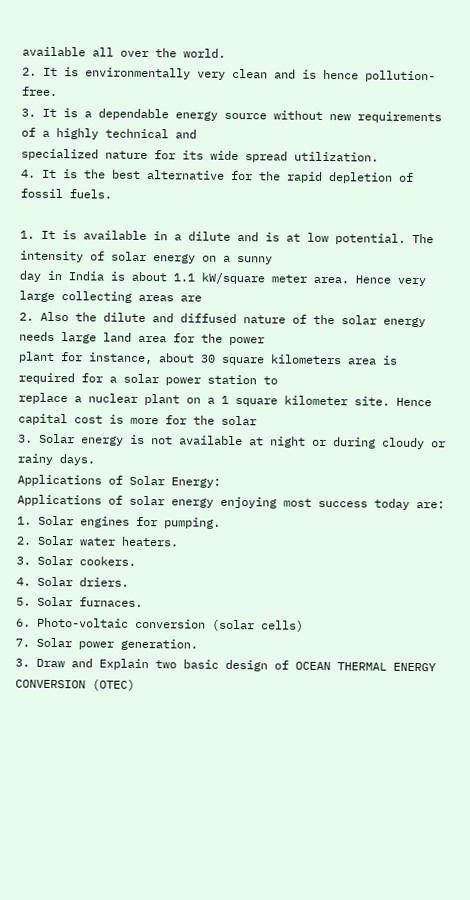available all over the world.
2. It is environmentally very clean and is hence pollution-free.
3. It is a dependable energy source without new requirements of a highly technical and
specialized nature for its wide spread utilization.
4. It is the best alternative for the rapid depletion of fossil fuels.

1. It is available in a dilute and is at low potential. The intensity of solar energy on a sunny
day in India is about 1.1 kW/square meter area. Hence very large collecting areas are
2. Also the dilute and diffused nature of the solar energy needs large land area for the power
plant for instance, about 30 square kilometers area is required for a solar power station to
replace a nuclear plant on a 1 square kilometer site. Hence capital cost is more for the solar
3. Solar energy is not available at night or during cloudy or rainy days.
Applications of Solar Energy:
Applications of solar energy enjoying most success today are:
1. Solar engines for pumping.
2. Solar water heaters.
3. Solar cookers.
4. Solar driers.
5. Solar furnaces.
6. Photo-voltaic conversion (solar cells)
7. Solar power generation.
3. Draw and Explain two basic design of OCEAN THERMAL ENERGY CONVERSION (OTEC)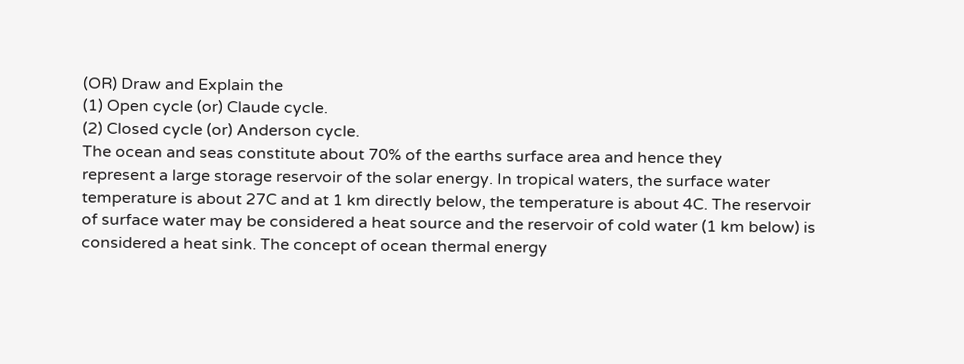(OR) Draw and Explain the
(1) Open cycle (or) Claude cycle.
(2) Closed cycle (or) Anderson cycle.
The ocean and seas constitute about 70% of the earths surface area and hence they
represent a large storage reservoir of the solar energy. In tropical waters, the surface water
temperature is about 27C and at 1 km directly below, the temperature is about 4C. The reservoir
of surface water may be considered a heat source and the reservoir of cold water (1 km below) is
considered a heat sink. The concept of ocean thermal energy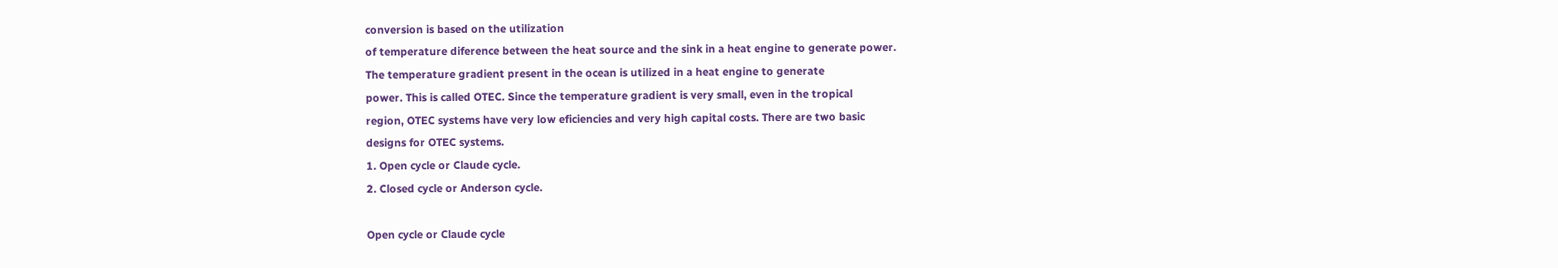conversion is based on the utilization
of temperature diference between the heat source and the sink in a heat engine to generate power.
The temperature gradient present in the ocean is utilized in a heat engine to generate
power. This is called OTEC. Since the temperature gradient is very small, even in the tropical
region, OTEC systems have very low eficiencies and very high capital costs. There are two basic
designs for OTEC systems.
1. Open cycle or Claude cycle.
2. Closed cycle or Anderson cycle.

Open cycle or Claude cycle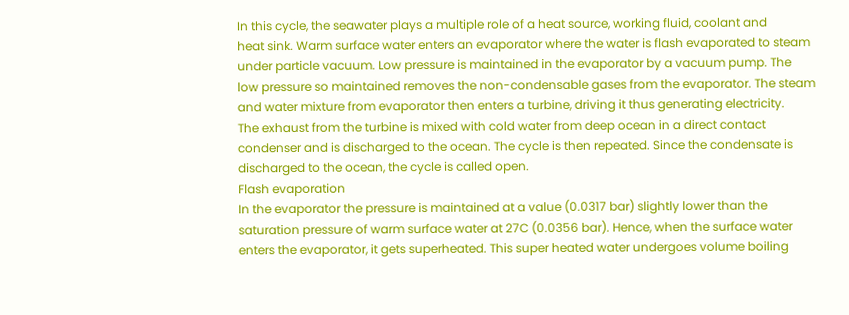In this cycle, the seawater plays a multiple role of a heat source, working fluid, coolant and
heat sink. Warm surface water enters an evaporator where the water is flash evaporated to steam
under particle vacuum. Low pressure is maintained in the evaporator by a vacuum pump. The
low pressure so maintained removes the non-condensable gases from the evaporator. The steam
and water mixture from evaporator then enters a turbine, driving it thus generating electricity.
The exhaust from the turbine is mixed with cold water from deep ocean in a direct contact
condenser and is discharged to the ocean. The cycle is then repeated. Since the condensate is
discharged to the ocean, the cycle is called open.
Flash evaporation
In the evaporator the pressure is maintained at a value (0.0317 bar) slightly lower than the
saturation pressure of warm surface water at 27C (0.0356 bar). Hence, when the surface water
enters the evaporator, it gets superheated. This super heated water undergoes volume boiling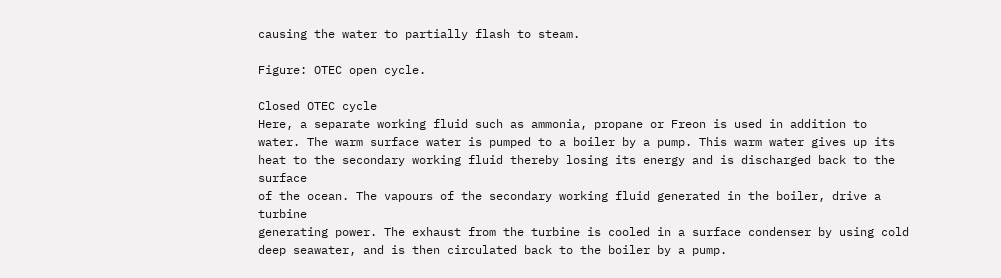causing the water to partially flash to steam.

Figure: OTEC open cycle.

Closed OTEC cycle
Here, a separate working fluid such as ammonia, propane or Freon is used in addition to
water. The warm surface water is pumped to a boiler by a pump. This warm water gives up its
heat to the secondary working fluid thereby losing its energy and is discharged back to the surface
of the ocean. The vapours of the secondary working fluid generated in the boiler, drive a turbine
generating power. The exhaust from the turbine is cooled in a surface condenser by using cold
deep seawater, and is then circulated back to the boiler by a pump.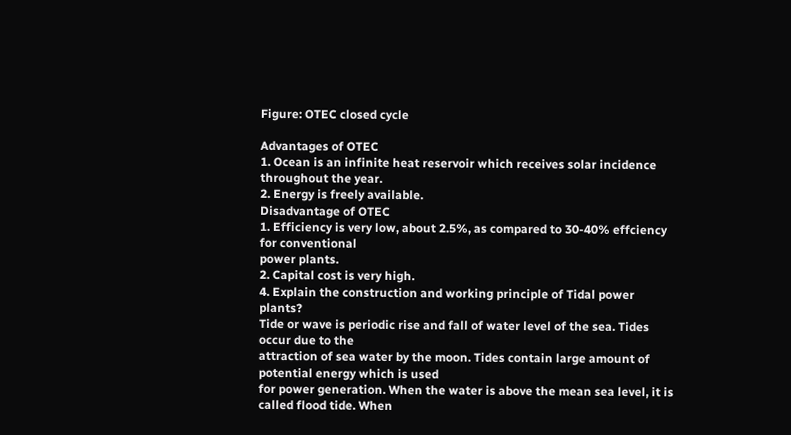Figure: OTEC closed cycle

Advantages of OTEC
1. Ocean is an infinite heat reservoir which receives solar incidence throughout the year.
2. Energy is freely available.
Disadvantage of OTEC
1. Efficiency is very low, about 2.5%, as compared to 30-40% effciency for conventional
power plants.
2. Capital cost is very high.
4. Explain the construction and working principle of Tidal power plants?
Tide or wave is periodic rise and fall of water level of the sea. Tides occur due to the
attraction of sea water by the moon. Tides contain large amount of potential energy which is used
for power generation. When the water is above the mean sea level, it is called flood tide. When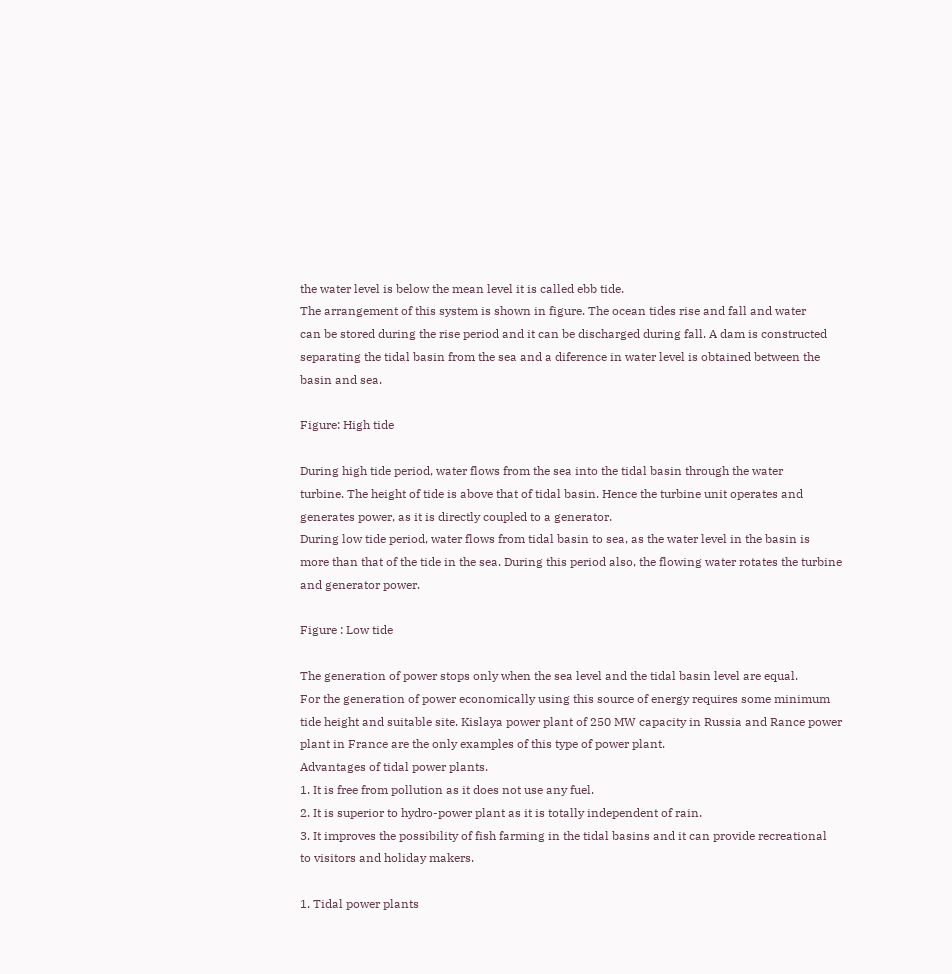the water level is below the mean level it is called ebb tide.
The arrangement of this system is shown in figure. The ocean tides rise and fall and water
can be stored during the rise period and it can be discharged during fall. A dam is constructed
separating the tidal basin from the sea and a diference in water level is obtained between the
basin and sea.

Figure: High tide

During high tide period, water flows from the sea into the tidal basin through the water
turbine. The height of tide is above that of tidal basin. Hence the turbine unit operates and
generates power, as it is directly coupled to a generator.
During low tide period, water flows from tidal basin to sea, as the water level in the basin is
more than that of the tide in the sea. During this period also, the flowing water rotates the turbine
and generator power.

Figure : Low tide

The generation of power stops only when the sea level and the tidal basin level are equal.
For the generation of power economically using this source of energy requires some minimum
tide height and suitable site. Kislaya power plant of 250 MW capacity in Russia and Rance power
plant in France are the only examples of this type of power plant.
Advantages of tidal power plants.
1. It is free from pollution as it does not use any fuel.
2. It is superior to hydro-power plant as it is totally independent of rain.
3. It improves the possibility of fish farming in the tidal basins and it can provide recreational
to visitors and holiday makers.

1. Tidal power plants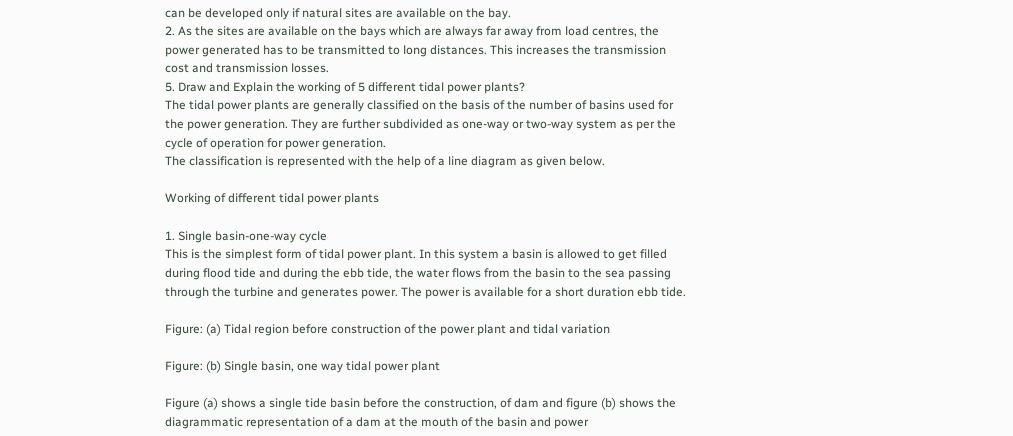can be developed only if natural sites are available on the bay.
2. As the sites are available on the bays which are always far away from load centres, the
power generated has to be transmitted to long distances. This increases the transmission
cost and transmission losses.
5. Draw and Explain the working of 5 different tidal power plants?
The tidal power plants are generally classified on the basis of the number of basins used for
the power generation. They are further subdivided as one-way or two-way system as per the
cycle of operation for power generation.
The classification is represented with the help of a line diagram as given below.

Working of different tidal power plants

1. Single basin-one-way cycle
This is the simplest form of tidal power plant. In this system a basin is allowed to get filled
during flood tide and during the ebb tide, the water flows from the basin to the sea passing
through the turbine and generates power. The power is available for a short duration ebb tide.

Figure: (a) Tidal region before construction of the power plant and tidal variation

Figure: (b) Single basin, one way tidal power plant

Figure (a) shows a single tide basin before the construction, of dam and figure (b) shows the
diagrammatic representation of a dam at the mouth of the basin and power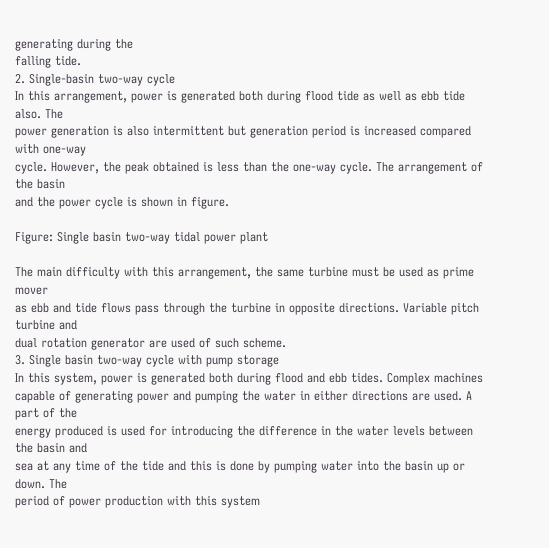generating during the
falling tide.
2. Single-basin two-way cycle
In this arrangement, power is generated both during flood tide as well as ebb tide also. The
power generation is also intermittent but generation period is increased compared with one-way
cycle. However, the peak obtained is less than the one-way cycle. The arrangement of the basin
and the power cycle is shown in figure.

Figure: Single basin two-way tidal power plant

The main difficulty with this arrangement, the same turbine must be used as prime mover
as ebb and tide flows pass through the turbine in opposite directions. Variable pitch turbine and
dual rotation generator are used of such scheme.
3. Single basin two-way cycle with pump storage
In this system, power is generated both during flood and ebb tides. Complex machines
capable of generating power and pumping the water in either directions are used. A part of the
energy produced is used for introducing the difference in the water levels between the basin and
sea at any time of the tide and this is done by pumping water into the basin up or down. The
period of power production with this system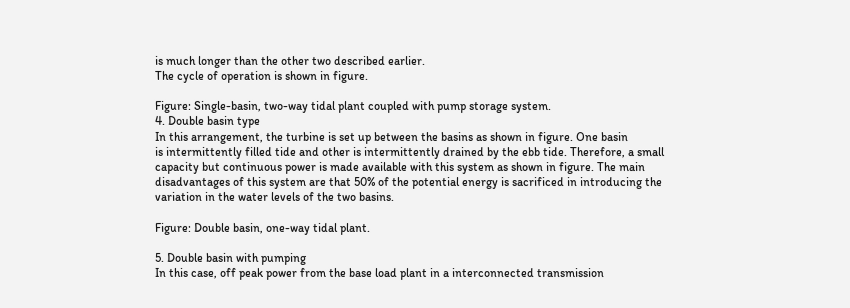is much longer than the other two described earlier.
The cycle of operation is shown in figure.

Figure: Single-basin, two-way tidal plant coupled with pump storage system.
4. Double basin type
In this arrangement, the turbine is set up between the basins as shown in figure. One basin
is intermittently filled tide and other is intermittently drained by the ebb tide. Therefore, a small
capacity but continuous power is made available with this system as shown in figure. The main
disadvantages of this system are that 50% of the potential energy is sacrificed in introducing the
variation in the water levels of the two basins.

Figure: Double basin, one-way tidal plant.

5. Double basin with pumping
In this case, off peak power from the base load plant in a interconnected transmission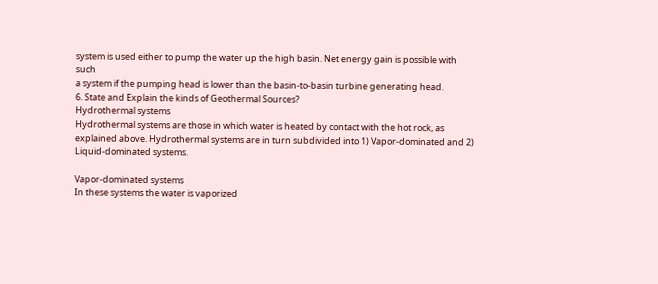system is used either to pump the water up the high basin. Net energy gain is possible with such
a system if the pumping head is lower than the basin-to-basin turbine generating head.
6. State and Explain the kinds of Geothermal Sources?
Hydrothermal systems
Hydrothermal systems are those in which water is heated by contact with the hot rock, as
explained above. Hydrothermal systems are in turn subdivided into 1) Vapor-dominated and 2)
Liquid-dominated systems.

Vapor-dominated systems
In these systems the water is vaporized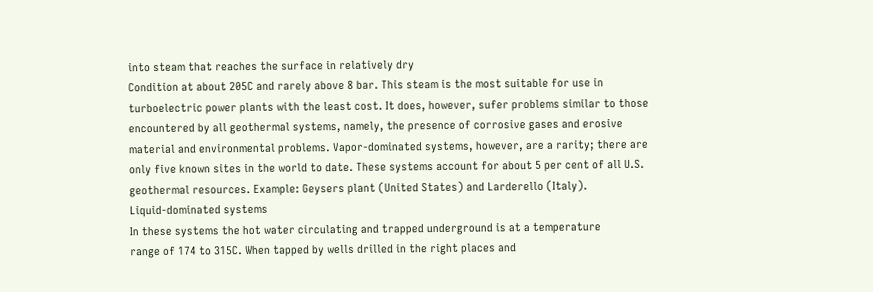into steam that reaches the surface in relatively dry
Condition at about 205C and rarely above 8 bar. This steam is the most suitable for use in
turboelectric power plants with the least cost. It does, however, sufer problems similar to those
encountered by all geothermal systems, namely, the presence of corrosive gases and erosive
material and environmental problems. Vapor-dominated systems, however, are a rarity; there are
only five known sites in the world to date. These systems account for about 5 per cent of all U.S.
geothermal resources. Example: Geysers plant (United States) and Larderello (Italy).
Liquid-dominated systems
In these systems the hot water circulating and trapped underground is at a temperature
range of 174 to 315C. When tapped by wells drilled in the right places and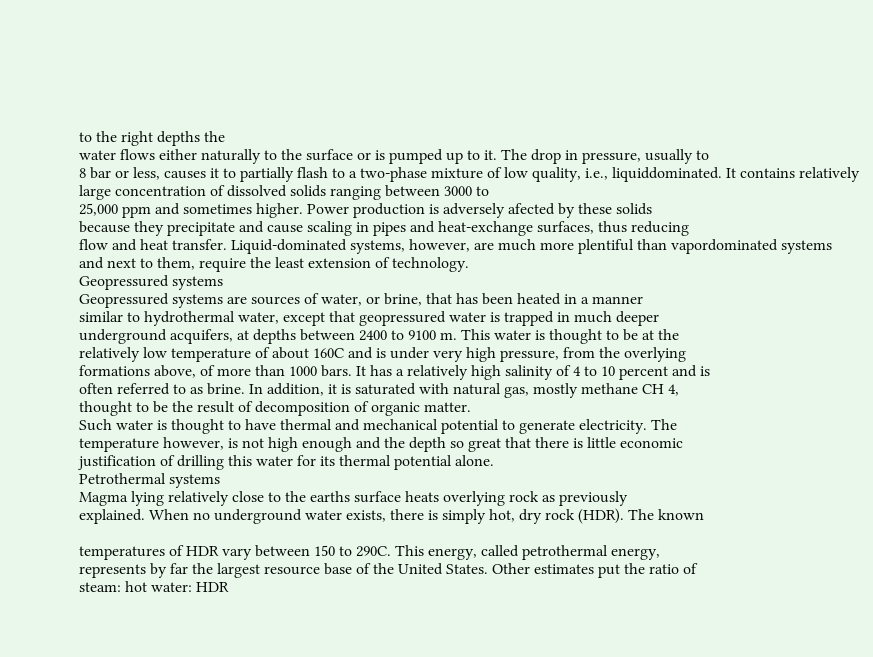to the right depths the
water flows either naturally to the surface or is pumped up to it. The drop in pressure, usually to
8 bar or less, causes it to partially flash to a two-phase mixture of low quality, i.e., liquiddominated. It contains relatively large concentration of dissolved solids ranging between 3000 to
25,000 ppm and sometimes higher. Power production is adversely afected by these solids
because they precipitate and cause scaling in pipes and heat-exchange surfaces, thus reducing
flow and heat transfer. Liquid-dominated systems, however, are much more plentiful than vapordominated systems and next to them, require the least extension of technology.
Geopressured systems
Geopressured systems are sources of water, or brine, that has been heated in a manner
similar to hydrothermal water, except that geopressured water is trapped in much deeper
underground acquifers, at depths between 2400 to 9100 m. This water is thought to be at the
relatively low temperature of about 160C and is under very high pressure, from the overlying
formations above, of more than 1000 bars. It has a relatively high salinity of 4 to 10 percent and is
often referred to as brine. In addition, it is saturated with natural gas, mostly methane CH 4,
thought to be the result of decomposition of organic matter.
Such water is thought to have thermal and mechanical potential to generate electricity. The
temperature however, is not high enough and the depth so great that there is little economic
justification of drilling this water for its thermal potential alone.
Petrothermal systems
Magma lying relatively close to the earths surface heats overlying rock as previously
explained. When no underground water exists, there is simply hot, dry rock (HDR). The known

temperatures of HDR vary between 150 to 290C. This energy, called petrothermal energy,
represents by far the largest resource base of the United States. Other estimates put the ratio of
steam: hot water: HDR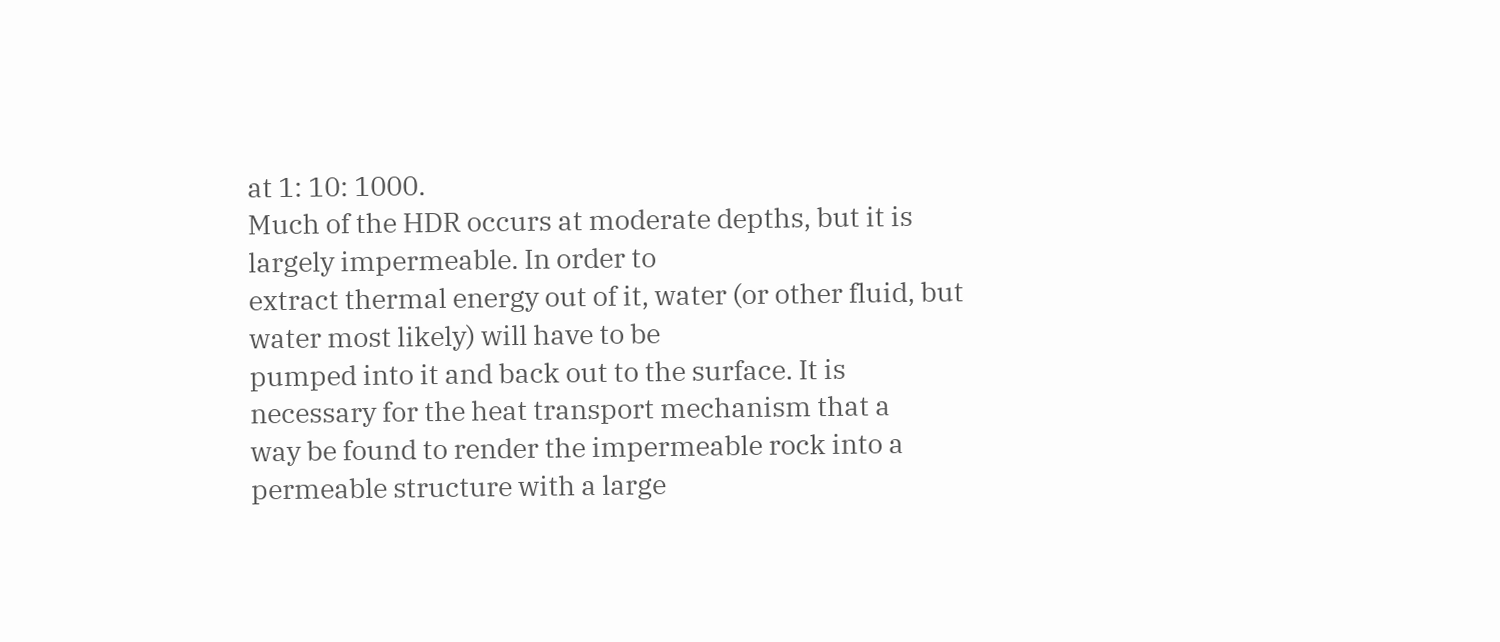at 1: 10: 1000.
Much of the HDR occurs at moderate depths, but it is largely impermeable. In order to
extract thermal energy out of it, water (or other fluid, but water most likely) will have to be
pumped into it and back out to the surface. It is necessary for the heat transport mechanism that a
way be found to render the impermeable rock into a permeable structure with a large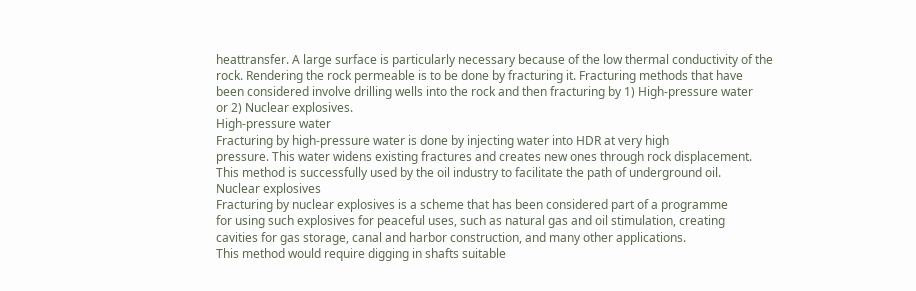heattransfer. A large surface is particularly necessary because of the low thermal conductivity of the
rock. Rendering the rock permeable is to be done by fracturing it. Fracturing methods that have
been considered involve drilling wells into the rock and then fracturing by 1) High-pressure water
or 2) Nuclear explosives.
High-pressure water
Fracturing by high-pressure water is done by injecting water into HDR at very high
pressure. This water widens existing fractures and creates new ones through rock displacement.
This method is successfully used by the oil industry to facilitate the path of underground oil.
Nuclear explosives
Fracturing by nuclear explosives is a scheme that has been considered part of a programme
for using such explosives for peaceful uses, such as natural gas and oil stimulation, creating
cavities for gas storage, canal and harbor construction, and many other applications.
This method would require digging in shafts suitable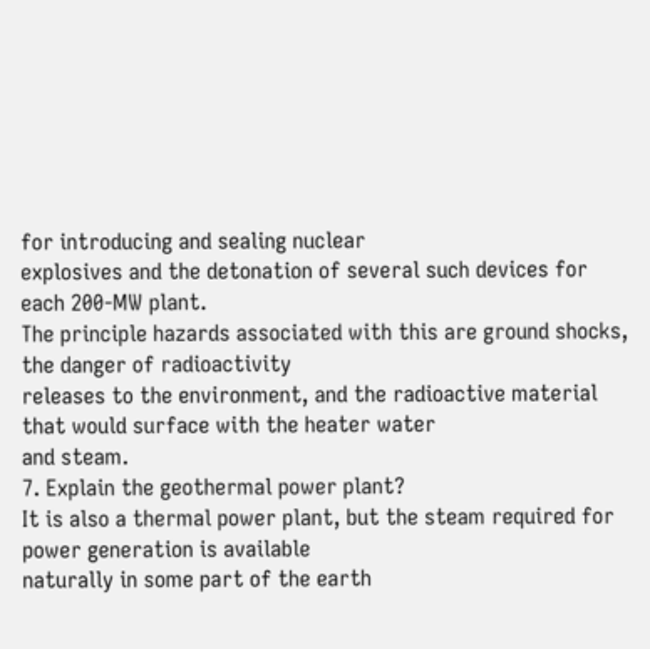for introducing and sealing nuclear
explosives and the detonation of several such devices for each 200-MW plant.
The principle hazards associated with this are ground shocks, the danger of radioactivity
releases to the environment, and the radioactive material that would surface with the heater water
and steam.
7. Explain the geothermal power plant?
It is also a thermal power plant, but the steam required for power generation is available
naturally in some part of the earth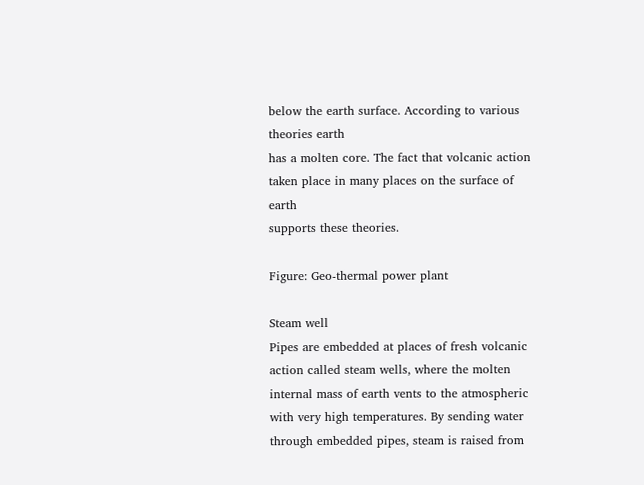below the earth surface. According to various theories earth
has a molten core. The fact that volcanic action taken place in many places on the surface of earth
supports these theories.

Figure: Geo-thermal power plant

Steam well
Pipes are embedded at places of fresh volcanic action called steam wells, where the molten
internal mass of earth vents to the atmospheric with very high temperatures. By sending water
through embedded pipes, steam is raised from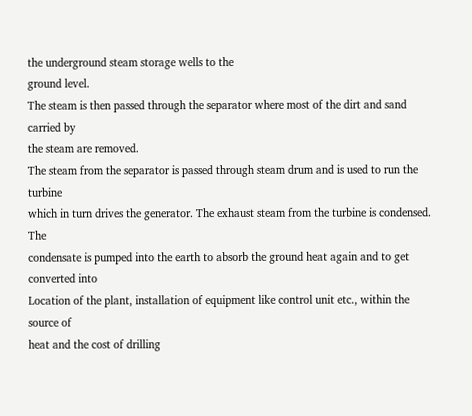the underground steam storage wells to the
ground level.
The steam is then passed through the separator where most of the dirt and sand carried by
the steam are removed.
The steam from the separator is passed through steam drum and is used to run the turbine
which in turn drives the generator. The exhaust steam from the turbine is condensed. The
condensate is pumped into the earth to absorb the ground heat again and to get converted into
Location of the plant, installation of equipment like control unit etc., within the source of
heat and the cost of drilling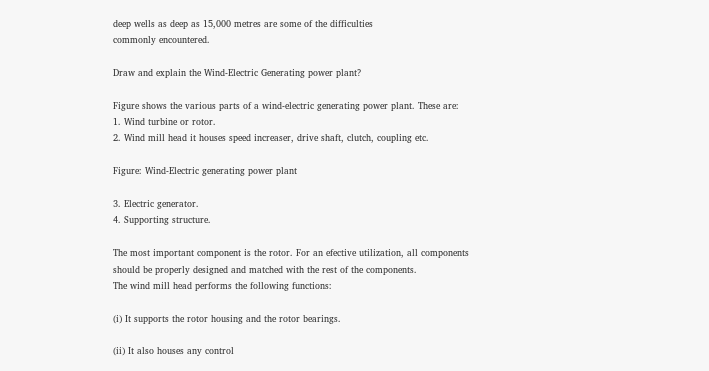deep wells as deep as 15,000 metres are some of the difficulties
commonly encountered.

Draw and explain the Wind-Electric Generating power plant?

Figure shows the various parts of a wind-electric generating power plant. These are:
1. Wind turbine or rotor.
2. Wind mill head it houses speed increaser, drive shaft, clutch, coupling etc.

Figure: Wind-Electric generating power plant

3. Electric generator.
4. Supporting structure.

The most important component is the rotor. For an efective utilization, all components
should be properly designed and matched with the rest of the components.
The wind mill head performs the following functions:

(i) It supports the rotor housing and the rotor bearings.

(ii) It also houses any control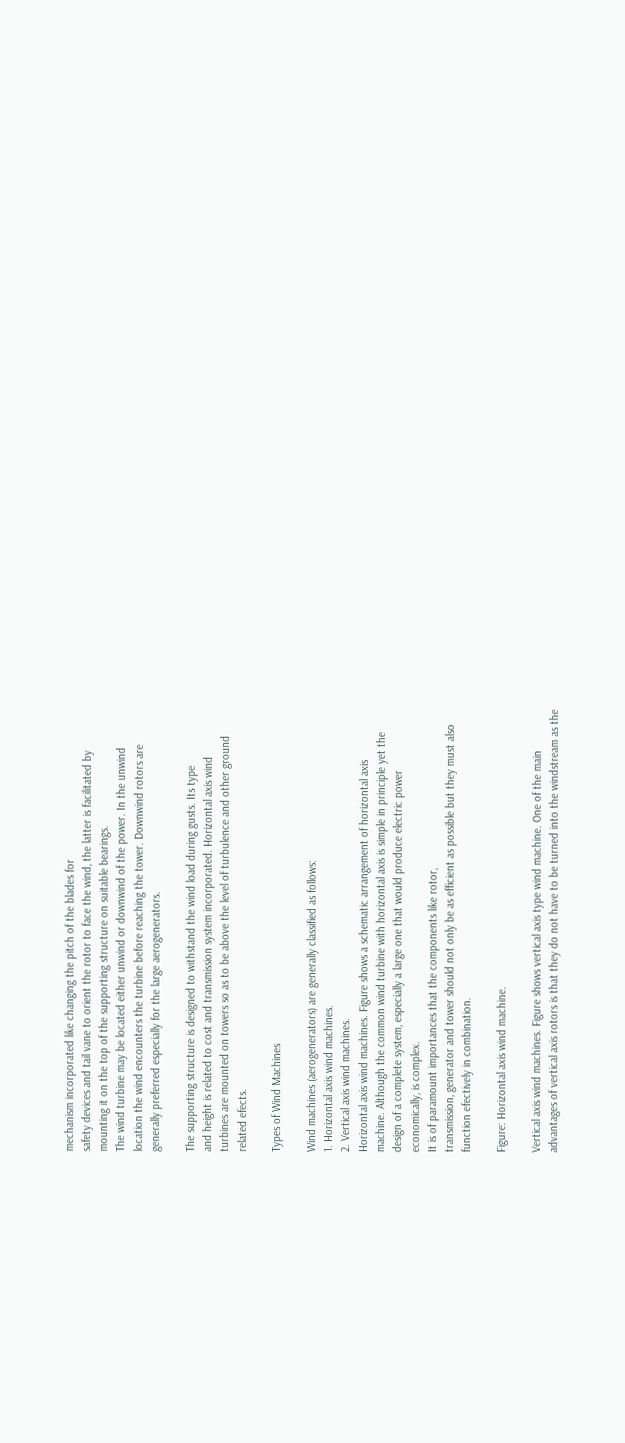mechanism incorporated like changing the pitch of the blades for
safety devices and tail vane to orient the rotor to face the wind, the latter is facilitated by
mounting it on the top of the supporting structure on suitable bearings.
The wind turbine may be located either unwind or downwind of the power. In the unwind
location the wind encounters the turbine before reaching the tower. Downwind rotors are
generally preferred especially for the large aerogenerators.

The supporting structure is designed to withstand the wind load during gusts. Its type
and height is related to cost and transmission system incorporated. Horizontal axis wind
turbines are mounted on towers so as to be above the level of turbulence and other ground
related efects.

Types of Wind Machines

Wind machines (aerogenerators) are generally classified as follows:
1. Horizontal axis wind machines.
2. Vertical axis wind machines.
Horizontal axis wind machines. Figure shows a schematic arrangement of horizontal axis
machine. Although the common wind turbine with horizontal axis is simple in principle yet the
design of a complete system, especially a large one that would produce electric power
economically, is complex.
It is of paramount importances that the components like rotor,
transmission, generator and tower should not only be as efficient as possible but they must also
function efectively in combination.

Figure: Horizontal axis wind machine.

Vertical axis wind machines. Figure shows vertical axis type wind machine. One of the main
advantages of vertical axis rotors is that they do not have to be turned into the windstream as the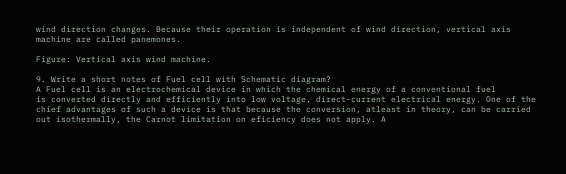wind direction changes. Because their operation is independent of wind direction, vertical axis
machine are called panemones.

Figure: Vertical axis wind machine.

9. Write a short notes of Fuel cell with Schematic diagram?
A Fuel cell is an electrochemical device in which the chemical energy of a conventional fuel
is converted directly and efficiently into low voltage, direct-current electrical energy. One of the
chief advantages of such a device is that because the conversion, atleast in theory, can be carried
out isothermally, the Carnot limitation on eficiency does not apply. A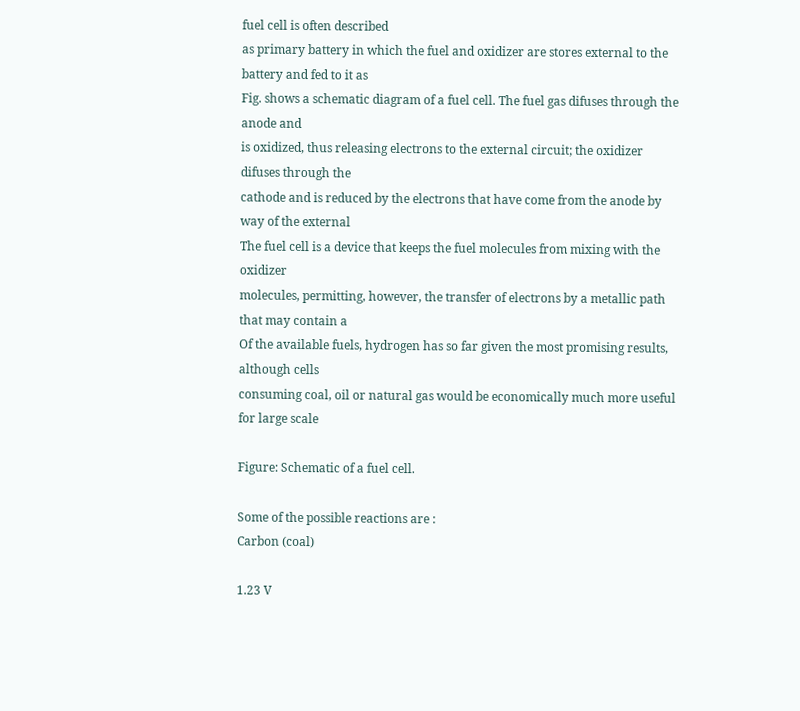fuel cell is often described
as primary battery in which the fuel and oxidizer are stores external to the battery and fed to it as
Fig. shows a schematic diagram of a fuel cell. The fuel gas difuses through the anode and
is oxidized, thus releasing electrons to the external circuit; the oxidizer difuses through the
cathode and is reduced by the electrons that have come from the anode by way of the external
The fuel cell is a device that keeps the fuel molecules from mixing with the oxidizer
molecules, permitting, however, the transfer of electrons by a metallic path that may contain a
Of the available fuels, hydrogen has so far given the most promising results, although cells
consuming coal, oil or natural gas would be economically much more useful for large scale

Figure: Schematic of a fuel cell.

Some of the possible reactions are :
Carbon (coal)

1.23 V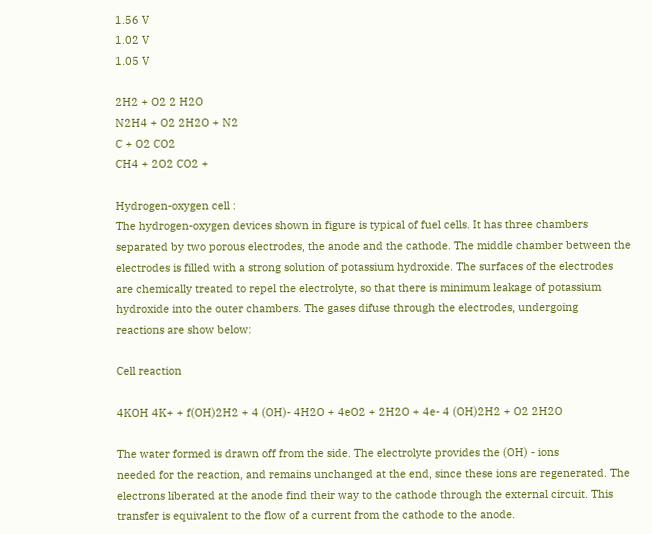1.56 V
1.02 V
1.05 V

2H2 + O2 2 H2O
N2H4 + O2 2H2O + N2
C + O2 CO2
CH4 + 2O2 CO2 +

Hydrogen-oxygen cell :
The hydrogen-oxygen devices shown in figure is typical of fuel cells. It has three chambers
separated by two porous electrodes, the anode and the cathode. The middle chamber between the
electrodes is filled with a strong solution of potassium hydroxide. The surfaces of the electrodes
are chemically treated to repel the electrolyte, so that there is minimum leakage of potassium
hydroxide into the outer chambers. The gases difuse through the electrodes, undergoing
reactions are show below:

Cell reaction

4KOH 4K+ + f(OH)2H2 + 4 (OH)- 4H2O + 4eO2 + 2H2O + 4e- 4 (OH)2H2 + O2 2H2O

The water formed is drawn off from the side. The electrolyte provides the (OH) - ions
needed for the reaction, and remains unchanged at the end, since these ions are regenerated. The
electrons liberated at the anode find their way to the cathode through the external circuit. This
transfer is equivalent to the flow of a current from the cathode to the anode.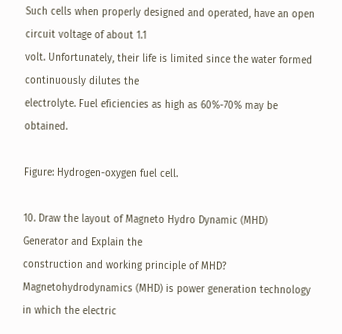Such cells when properly designed and operated, have an open circuit voltage of about 1.1
volt. Unfortunately, their life is limited since the water formed continuously dilutes the
electrolyte. Fuel eficiencies as high as 60%-70% may be obtained.

Figure: Hydrogen-oxygen fuel cell.

10. Draw the layout of Magneto Hydro Dynamic (MHD) Generator and Explain the
construction and working principle of MHD?
Magnetohydrodynamics (MHD) is power generation technology in which the electric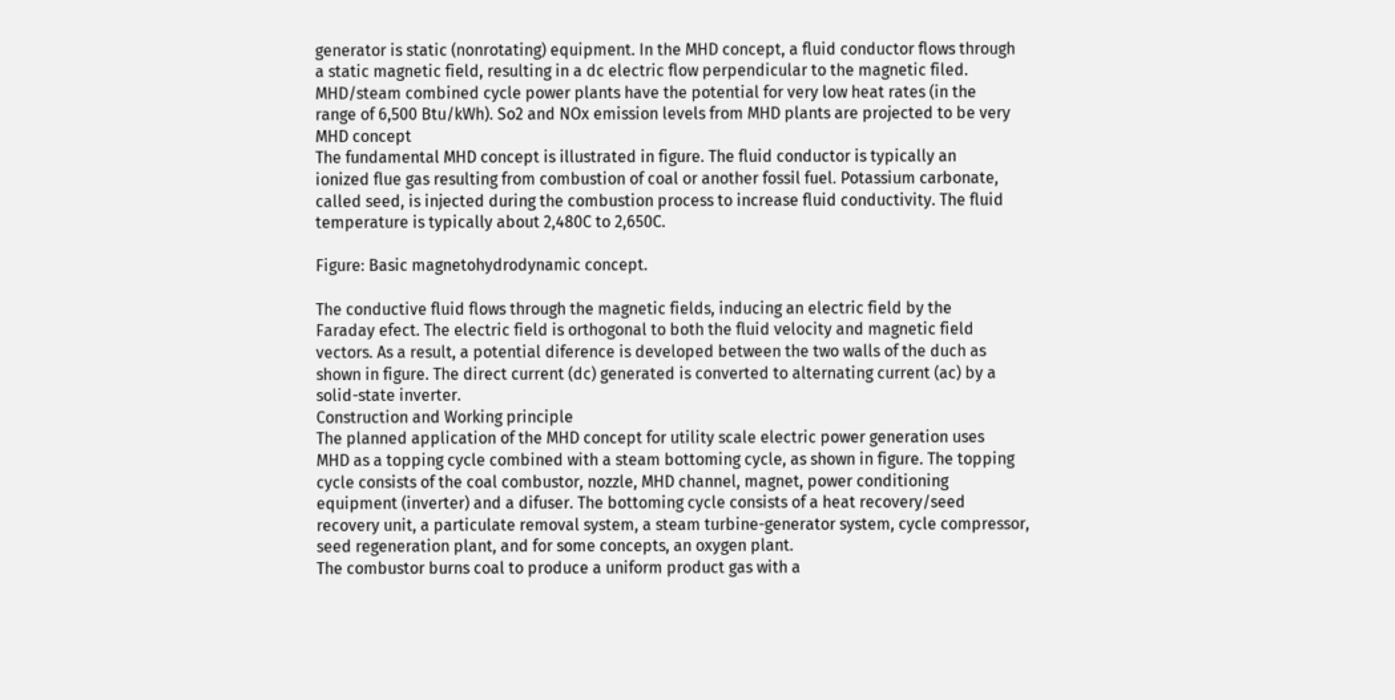generator is static (nonrotating) equipment. In the MHD concept, a fluid conductor flows through
a static magnetic field, resulting in a dc electric flow perpendicular to the magnetic filed.
MHD/steam combined cycle power plants have the potential for very low heat rates (in the
range of 6,500 Btu/kWh). So2 and NOx emission levels from MHD plants are projected to be very
MHD concept
The fundamental MHD concept is illustrated in figure. The fluid conductor is typically an
ionized flue gas resulting from combustion of coal or another fossil fuel. Potassium carbonate,
called seed, is injected during the combustion process to increase fluid conductivity. The fluid
temperature is typically about 2,480C to 2,650C.

Figure: Basic magnetohydrodynamic concept.

The conductive fluid flows through the magnetic fields, inducing an electric field by the
Faraday efect. The electric field is orthogonal to both the fluid velocity and magnetic field
vectors. As a result, a potential diference is developed between the two walls of the duch as
shown in figure. The direct current (dc) generated is converted to alternating current (ac) by a
solid-state inverter.
Construction and Working principle
The planned application of the MHD concept for utility scale electric power generation uses
MHD as a topping cycle combined with a steam bottoming cycle, as shown in figure. The topping
cycle consists of the coal combustor, nozzle, MHD channel, magnet, power conditioning
equipment (inverter) and a difuser. The bottoming cycle consists of a heat recovery/seed
recovery unit, a particulate removal system, a steam turbine-generator system, cycle compressor,
seed regeneration plant, and for some concepts, an oxygen plant.
The combustor burns coal to produce a uniform product gas with a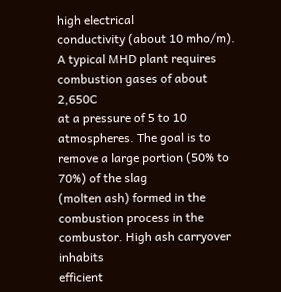high electrical
conductivity (about 10 mho/m). A typical MHD plant requires combustion gases of about 2,650C
at a pressure of 5 to 10 atmospheres. The goal is to remove a large portion (50% to 70%) of the slag
(molten ash) formed in the combustion process in the combustor. High ash carryover inhabits
efficient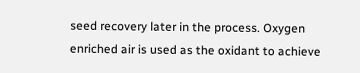seed recovery later in the process. Oxygen enriched air is used as the oxidant to achieve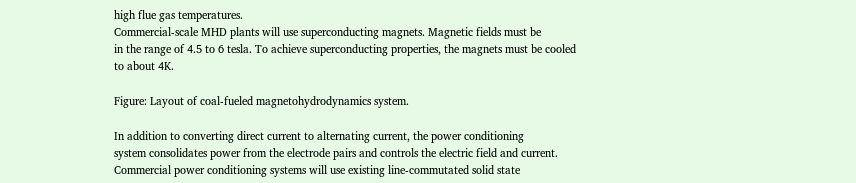high flue gas temperatures.
Commercial-scale MHD plants will use superconducting magnets. Magnetic fields must be
in the range of 4.5 to 6 tesla. To achieve superconducting properties, the magnets must be cooled
to about 4K.

Figure: Layout of coal-fueled magnetohydrodynamics system.

In addition to converting direct current to alternating current, the power conditioning
system consolidates power from the electrode pairs and controls the electric field and current.
Commercial power conditioning systems will use existing line-commutated solid state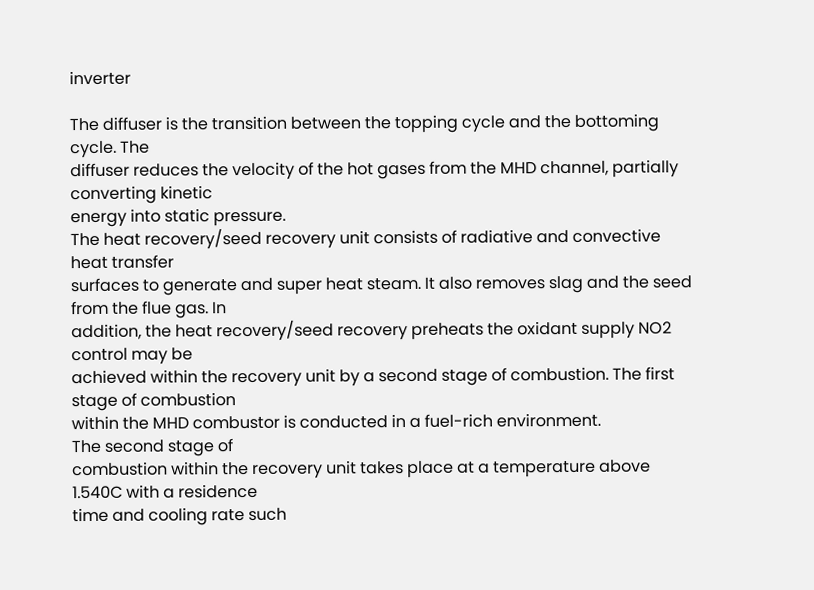inverter

The diffuser is the transition between the topping cycle and the bottoming cycle. The
diffuser reduces the velocity of the hot gases from the MHD channel, partially converting kinetic
energy into static pressure.
The heat recovery/seed recovery unit consists of radiative and convective heat transfer
surfaces to generate and super heat steam. It also removes slag and the seed from the flue gas. In
addition, the heat recovery/seed recovery preheats the oxidant supply NO2 control may be
achieved within the recovery unit by a second stage of combustion. The first stage of combustion
within the MHD combustor is conducted in a fuel-rich environment.
The second stage of
combustion within the recovery unit takes place at a temperature above 1.540C with a residence
time and cooling rate such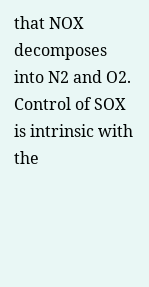that NOX decomposes into N2 and O2.
Control of SOX is intrinsic with the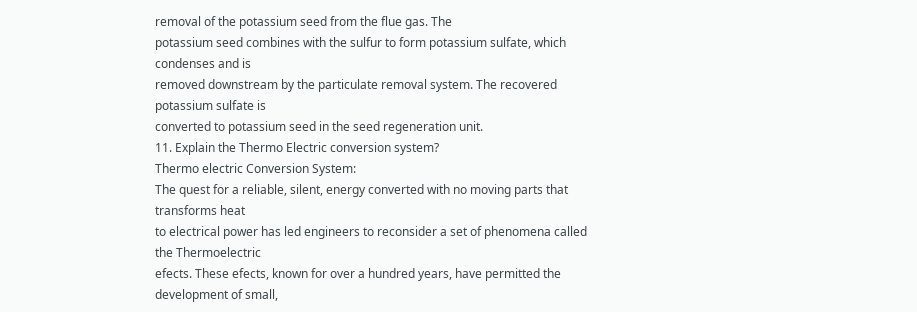removal of the potassium seed from the flue gas. The
potassium seed combines with the sulfur to form potassium sulfate, which condenses and is
removed downstream by the particulate removal system. The recovered potassium sulfate is
converted to potassium seed in the seed regeneration unit.
11. Explain the Thermo Electric conversion system?
Thermo electric Conversion System:
The quest for a reliable, silent, energy converted with no moving parts that transforms heat
to electrical power has led engineers to reconsider a set of phenomena called the Thermoelectric
efects. These efects, known for over a hundred years, have permitted the development of small,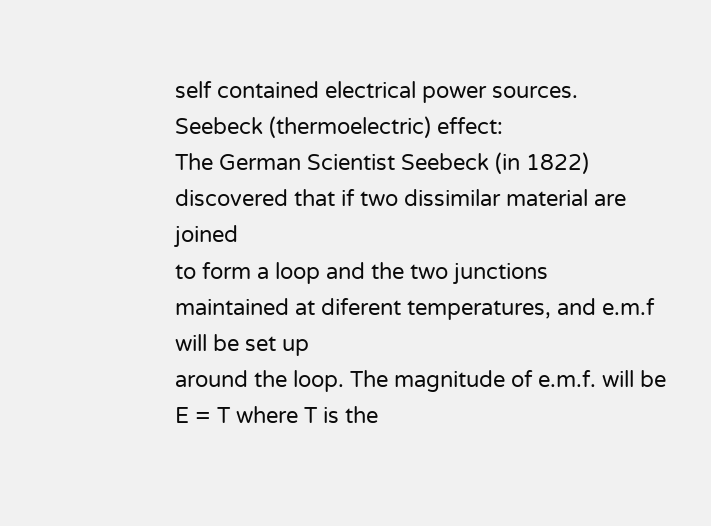self contained electrical power sources.
Seebeck (thermoelectric) effect:
The German Scientist Seebeck (in 1822) discovered that if two dissimilar material are joined
to form a loop and the two junctions maintained at diferent temperatures, and e.m.f will be set up
around the loop. The magnitude of e.m.f. will be E = T where T is the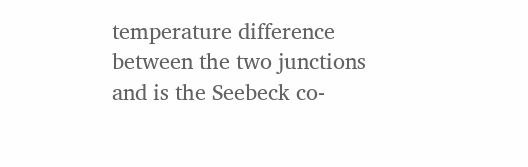temperature difference
between the two junctions and is the Seebeck co-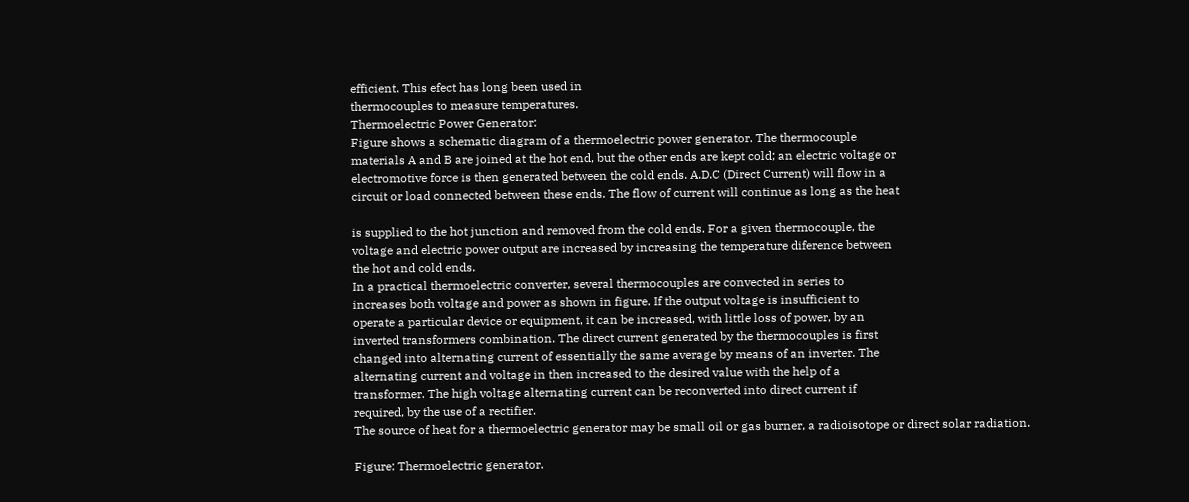efficient. This efect has long been used in
thermocouples to measure temperatures.
Thermoelectric Power Generator:
Figure shows a schematic diagram of a thermoelectric power generator. The thermocouple
materials A and B are joined at the hot end, but the other ends are kept cold; an electric voltage or
electromotive force is then generated between the cold ends. A.D.C (Direct Current) will flow in a
circuit or load connected between these ends. The flow of current will continue as long as the heat

is supplied to the hot junction and removed from the cold ends. For a given thermocouple, the
voltage and electric power output are increased by increasing the temperature diference between
the hot and cold ends.
In a practical thermoelectric converter, several thermocouples are convected in series to
increases both voltage and power as shown in figure. If the output voltage is insufficient to
operate a particular device or equipment, it can be increased, with little loss of power, by an
inverted transformers combination. The direct current generated by the thermocouples is first
changed into alternating current of essentially the same average by means of an inverter. The
alternating current and voltage in then increased to the desired value with the help of a
transformer. The high voltage alternating current can be reconverted into direct current if
required, by the use of a rectifier.
The source of heat for a thermoelectric generator may be small oil or gas burner, a radioisotope or direct solar radiation.

Figure: Thermoelectric generator.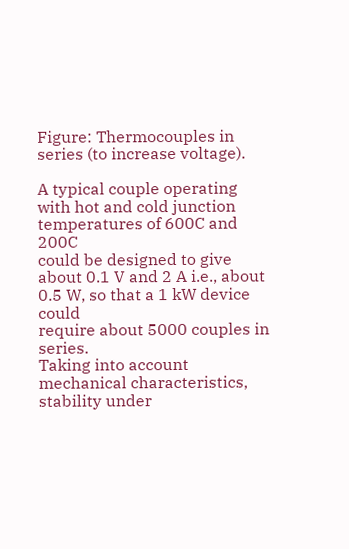Figure: Thermocouples in series (to increase voltage).

A typical couple operating with hot and cold junction temperatures of 600C and 200C
could be designed to give about 0.1 V and 2 A i.e., about 0.5 W, so that a 1 kW device could
require about 5000 couples in series.
Taking into account mechanical characteristics, stability under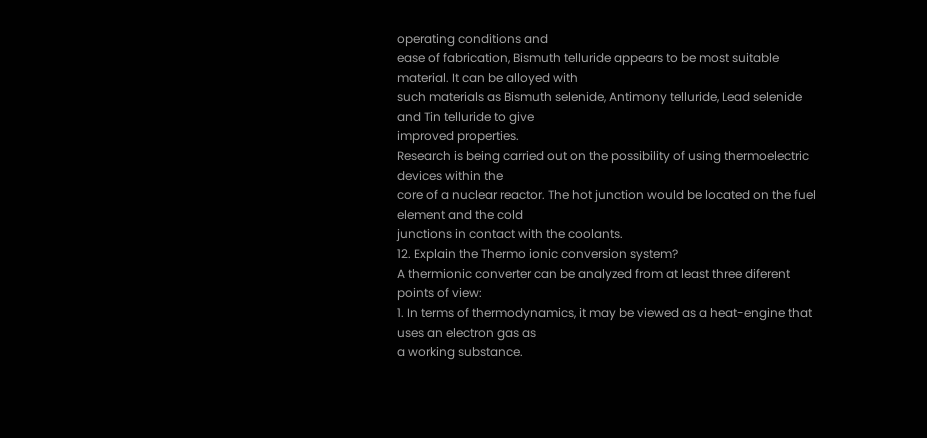operating conditions and
ease of fabrication, Bismuth telluride appears to be most suitable material. It can be alloyed with
such materials as Bismuth selenide, Antimony telluride, Lead selenide and Tin telluride to give
improved properties.
Research is being carried out on the possibility of using thermoelectric devices within the
core of a nuclear reactor. The hot junction would be located on the fuel element and the cold
junctions in contact with the coolants.
12. Explain the Thermo ionic conversion system?
A thermionic converter can be analyzed from at least three diferent points of view:
1. In terms of thermodynamics, it may be viewed as a heat-engine that uses an electron gas as
a working substance.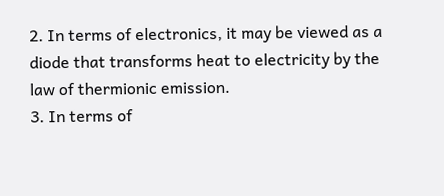2. In terms of electronics, it may be viewed as a diode that transforms heat to electricity by the
law of thermionic emission.
3. In terms of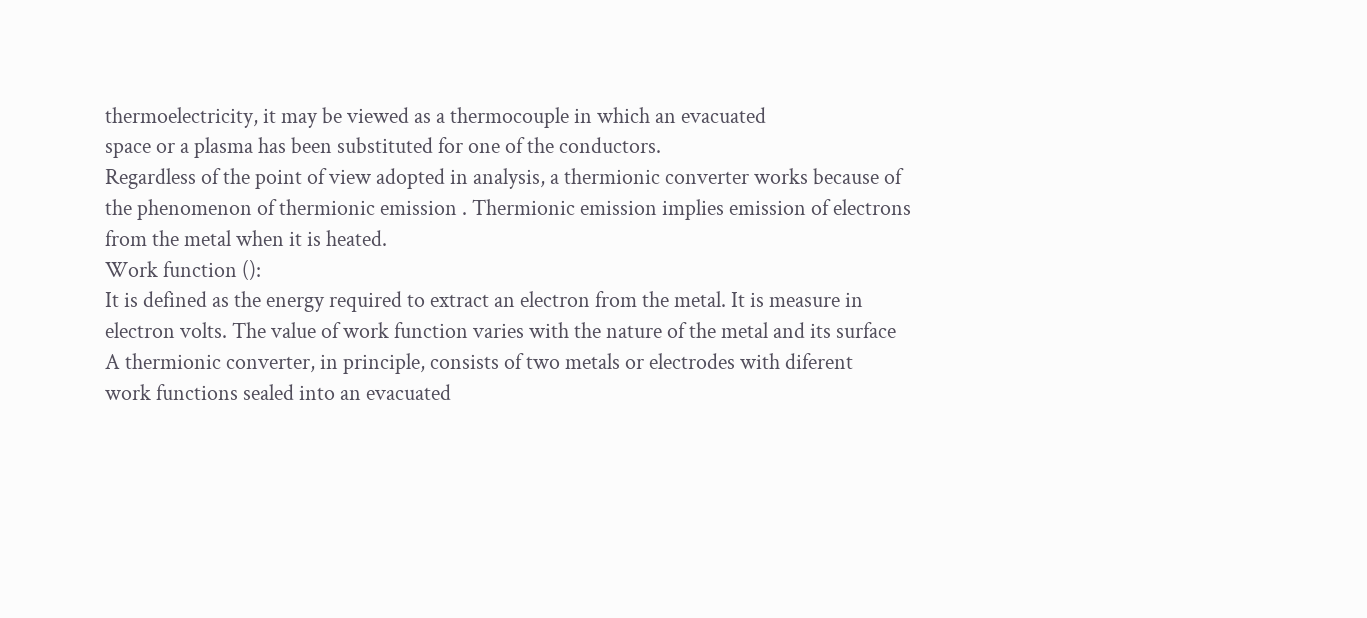thermoelectricity, it may be viewed as a thermocouple in which an evacuated
space or a plasma has been substituted for one of the conductors.
Regardless of the point of view adopted in analysis, a thermionic converter works because of
the phenomenon of thermionic emission . Thermionic emission implies emission of electrons
from the metal when it is heated.
Work function ():
It is defined as the energy required to extract an electron from the metal. It is measure in
electron volts. The value of work function varies with the nature of the metal and its surface
A thermionic converter, in principle, consists of two metals or electrodes with diferent
work functions sealed into an evacuated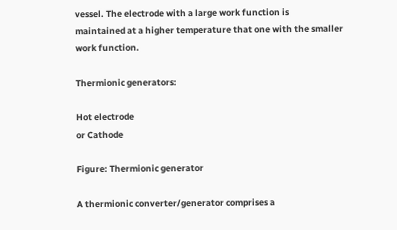vessel. The electrode with a large work function is
maintained at a higher temperature that one with the smaller work function.

Thermionic generators:

Hot electrode
or Cathode

Figure: Thermionic generator

A thermionic converter/generator comprises a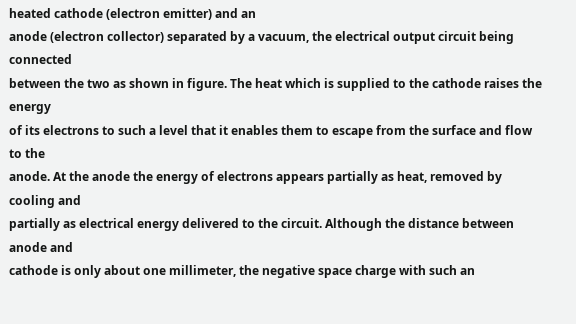heated cathode (electron emitter) and an
anode (electron collector) separated by a vacuum, the electrical output circuit being connected
between the two as shown in figure. The heat which is supplied to the cathode raises the energy
of its electrons to such a level that it enables them to escape from the surface and flow to the
anode. At the anode the energy of electrons appears partially as heat, removed by cooling and
partially as electrical energy delivered to the circuit. Although the distance between anode and
cathode is only about one millimeter, the negative space charge with such an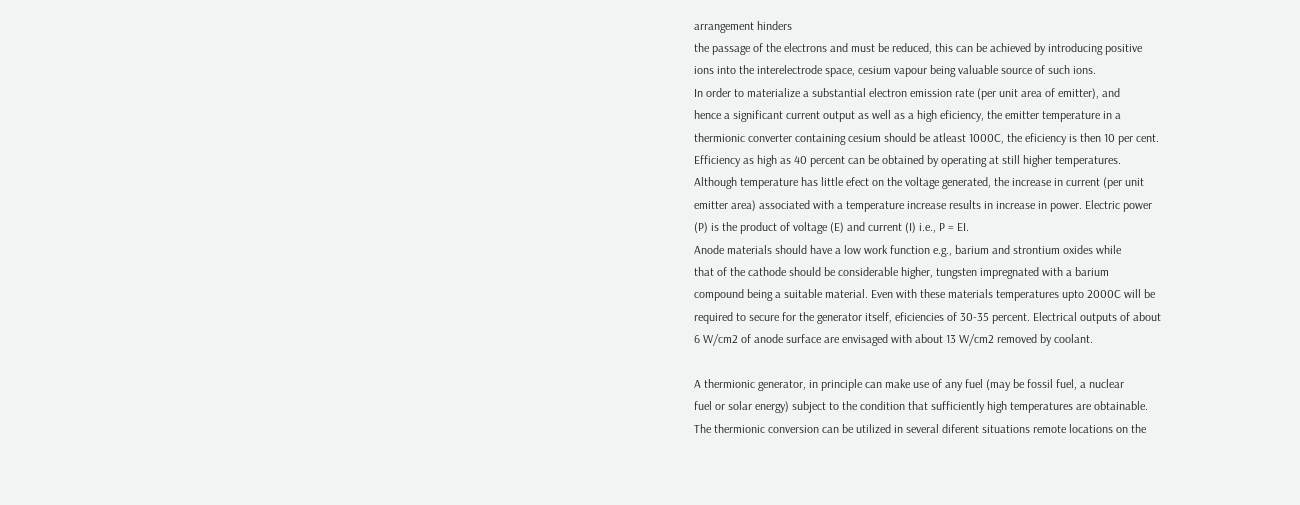arrangement hinders
the passage of the electrons and must be reduced, this can be achieved by introducing positive
ions into the interelectrode space, cesium vapour being valuable source of such ions.
In order to materialize a substantial electron emission rate (per unit area of emitter), and
hence a significant current output as well as a high eficiency, the emitter temperature in a
thermionic converter containing cesium should be atleast 1000C, the eficiency is then 10 per cent.
Efficiency as high as 40 percent can be obtained by operating at still higher temperatures.
Although temperature has little efect on the voltage generated, the increase in current (per unit
emitter area) associated with a temperature increase results in increase in power. Electric power
(P) is the product of voltage (E) and current (I) i.e., P = EI.
Anode materials should have a low work function e.g., barium and strontium oxides while
that of the cathode should be considerable higher, tungsten impregnated with a barium
compound being a suitable material. Even with these materials temperatures upto 2000C will be
required to secure for the generator itself, eficiencies of 30-35 percent. Electrical outputs of about
6 W/cm2 of anode surface are envisaged with about 13 W/cm2 removed by coolant.

A thermionic generator, in principle can make use of any fuel (may be fossil fuel, a nuclear
fuel or solar energy) subject to the condition that sufficiently high temperatures are obtainable.
The thermionic conversion can be utilized in several diferent situations remote locations on the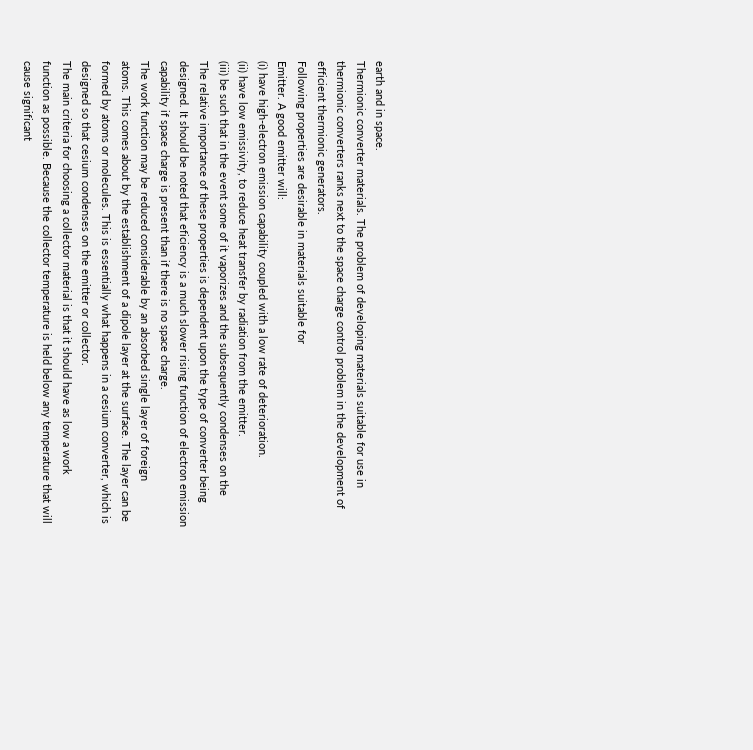earth and in space.
Thermionic converter materials. The problem of developing materials suitable for use in
thermionic converters ranks next to the space charge control problem in the development of
efficient thermionic generators.
Following properties are desirable in materials suitable for
Emitter. A good emitter will:
(i) have high-electron emission capability coupled with a low rate of deterioration.
(ii) have low emissivity, to reduce heat transfer by radiation from the emitter.
(iii) be such that in the event some of it vaporizes and the subsequently condenses on the
The relative importance of these properties is dependent upon the type of converter being
designed. It should be noted that eficiency is a much slower rising function of electron emission
capability if space charge is present than if there is no space charge.
The work function may be reduced considerable by an absorbed single layer of foreign
atoms. This comes about by the establishment of a dipole layer at the surface. The layer can be
formed by atoms or molecules. This is essentially what happens in a cesium converter, which is
designed so that cesium condenses on the emitter or collector.
The main criteria for choosing a collector material is that it should have as low a work
function as possible. Because the collector temperature is held below any temperature that will
cause significant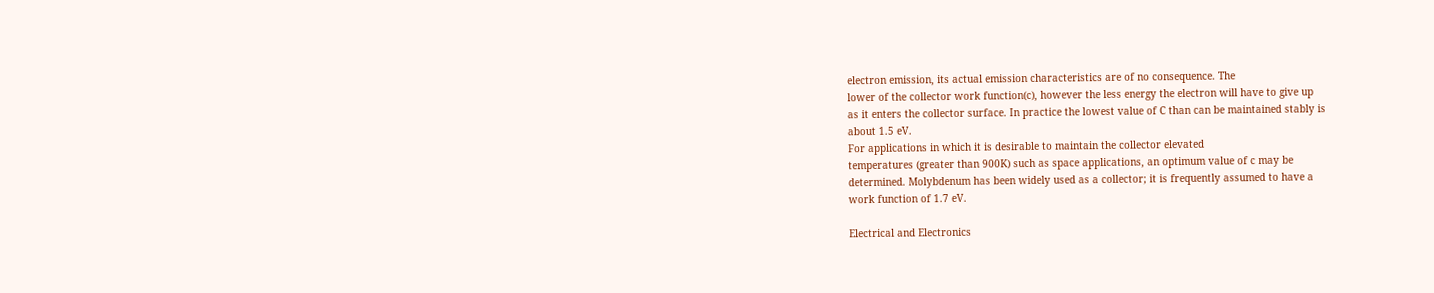electron emission, its actual emission characteristics are of no consequence. The
lower of the collector work function(c), however the less energy the electron will have to give up
as it enters the collector surface. In practice the lowest value of C than can be maintained stably is
about 1.5 eV.
For applications in which it is desirable to maintain the collector elevated
temperatures (greater than 900K) such as space applications, an optimum value of c may be
determined. Molybdenum has been widely used as a collector; it is frequently assumed to have a
work function of 1.7 eV.

Electrical and Electronics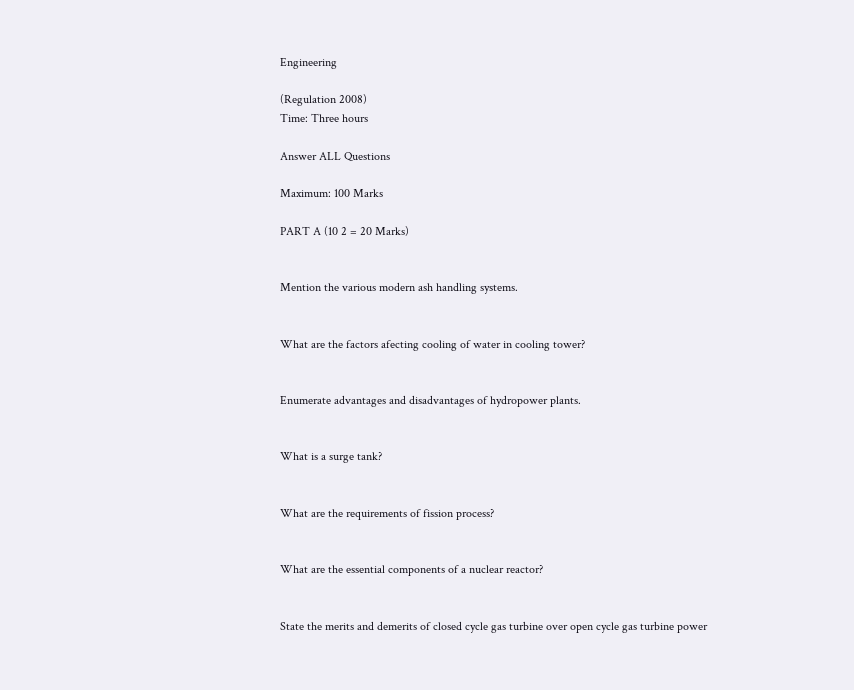Engineering

(Regulation 2008)
Time: Three hours

Answer ALL Questions

Maximum: 100 Marks

PART A (10 2 = 20 Marks)


Mention the various modern ash handling systems.


What are the factors afecting cooling of water in cooling tower?


Enumerate advantages and disadvantages of hydropower plants.


What is a surge tank?


What are the requirements of fission process?


What are the essential components of a nuclear reactor?


State the merits and demerits of closed cycle gas turbine over open cycle gas turbine power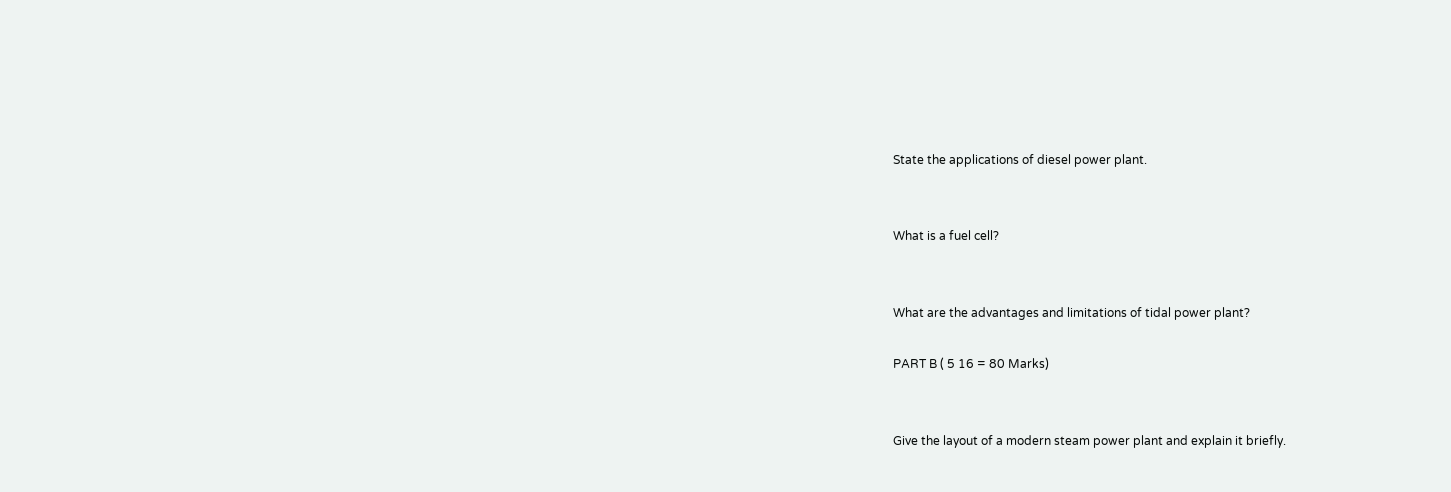State the applications of diesel power plant.


What is a fuel cell?


What are the advantages and limitations of tidal power plant?

PART B ( 5 16 = 80 Marks)


Give the layout of a modern steam power plant and explain it briefly.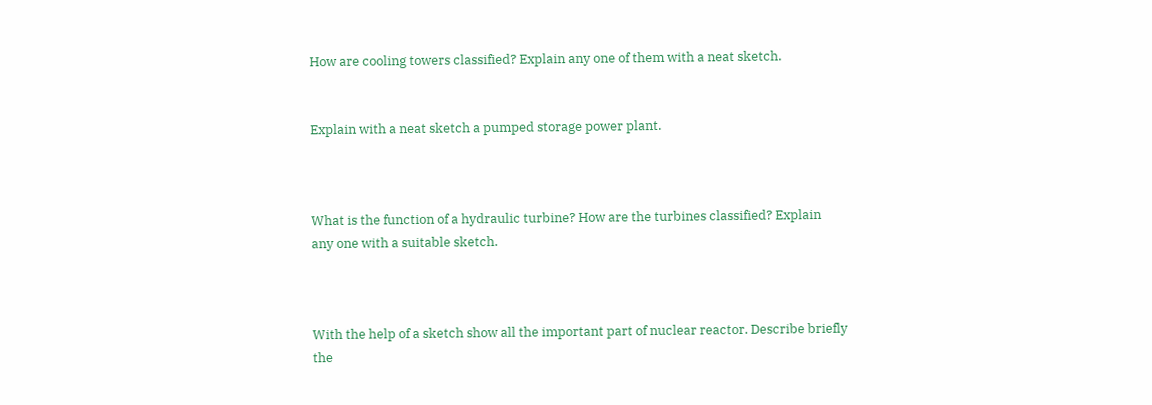How are cooling towers classified? Explain any one of them with a neat sketch.


Explain with a neat sketch a pumped storage power plant.



What is the function of a hydraulic turbine? How are the turbines classified? Explain
any one with a suitable sketch.



With the help of a sketch show all the important part of nuclear reactor. Describe briefly
the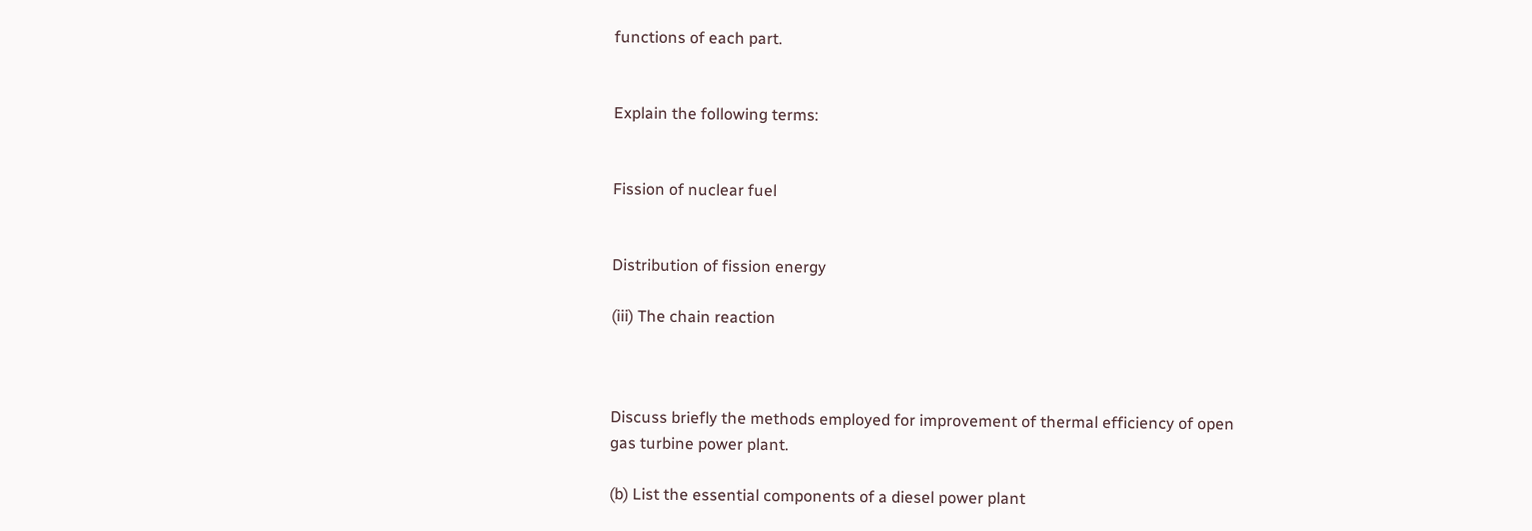functions of each part.


Explain the following terms:


Fission of nuclear fuel


Distribution of fission energy

(iii) The chain reaction



Discuss briefly the methods employed for improvement of thermal efficiency of open
gas turbine power plant.

(b) List the essential components of a diesel power plant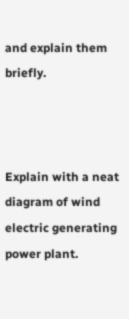and explain them briefly.



Explain with a neat diagram of wind electric generating power plant.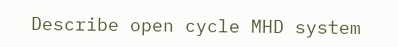Describe open cycle MHD system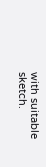with suitable sketch.